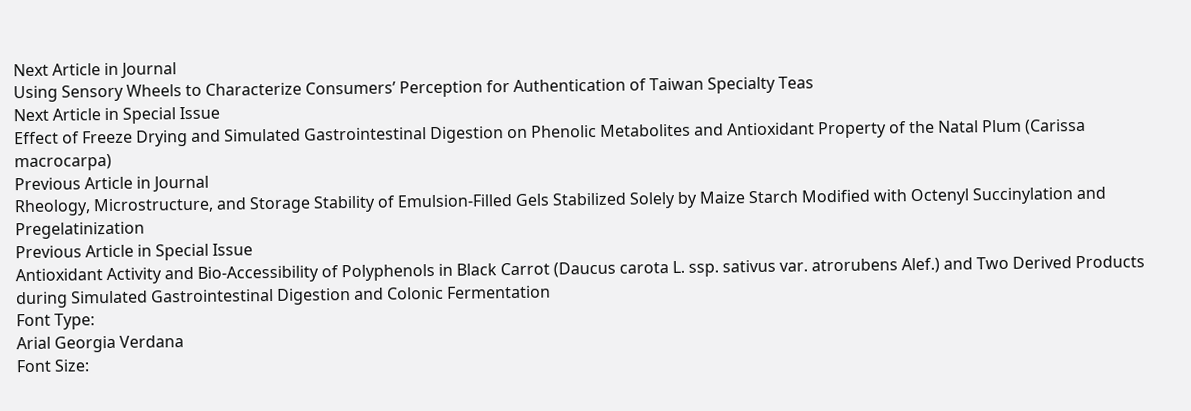Next Article in Journal
Using Sensory Wheels to Characterize Consumers’ Perception for Authentication of Taiwan Specialty Teas
Next Article in Special Issue
Effect of Freeze Drying and Simulated Gastrointestinal Digestion on Phenolic Metabolites and Antioxidant Property of the Natal Plum (Carissa macrocarpa)
Previous Article in Journal
Rheology, Microstructure, and Storage Stability of Emulsion-Filled Gels Stabilized Solely by Maize Starch Modified with Octenyl Succinylation and Pregelatinization
Previous Article in Special Issue
Antioxidant Activity and Bio-Accessibility of Polyphenols in Black Carrot (Daucus carota L. ssp. sativus var. atrorubens Alef.) and Two Derived Products during Simulated Gastrointestinal Digestion and Colonic Fermentation
Font Type:
Arial Georgia Verdana
Font Size: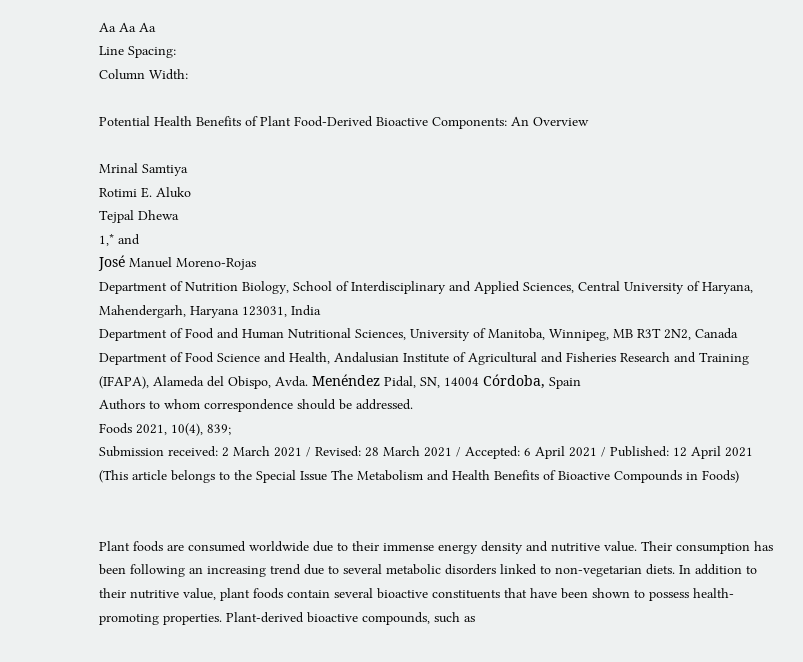Aa Aa Aa
Line Spacing:
Column Width:

Potential Health Benefits of Plant Food-Derived Bioactive Components: An Overview

Mrinal Samtiya
Rotimi E. Aluko
Tejpal Dhewa
1,* and
José Manuel Moreno-Rojas
Department of Nutrition Biology, School of Interdisciplinary and Applied Sciences, Central University of Haryana, Mahendergarh, Haryana 123031, India
Department of Food and Human Nutritional Sciences, University of Manitoba, Winnipeg, MB R3T 2N2, Canada
Department of Food Science and Health, Andalusian Institute of Agricultural and Fisheries Research and Training (IFAPA), Alameda del Obispo, Avda. Menéndez Pidal, SN, 14004 Córdoba, Spain
Authors to whom correspondence should be addressed.
Foods 2021, 10(4), 839;
Submission received: 2 March 2021 / Revised: 28 March 2021 / Accepted: 6 April 2021 / Published: 12 April 2021
(This article belongs to the Special Issue The Metabolism and Health Benefits of Bioactive Compounds in Foods)


Plant foods are consumed worldwide due to their immense energy density and nutritive value. Their consumption has been following an increasing trend due to several metabolic disorders linked to non-vegetarian diets. In addition to their nutritive value, plant foods contain several bioactive constituents that have been shown to possess health-promoting properties. Plant-derived bioactive compounds, such as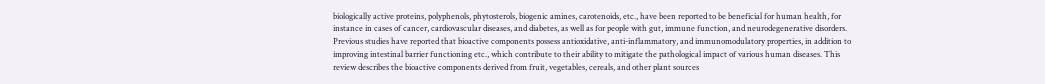biologically active proteins, polyphenols, phytosterols, biogenic amines, carotenoids, etc., have been reported to be beneficial for human health, for instance in cases of cancer, cardiovascular diseases, and diabetes, as well as for people with gut, immune function, and neurodegenerative disorders. Previous studies have reported that bioactive components possess antioxidative, anti-inflammatory, and immunomodulatory properties, in addition to improving intestinal barrier functioning etc., which contribute to their ability to mitigate the pathological impact of various human diseases. This review describes the bioactive components derived from fruit, vegetables, cereals, and other plant sources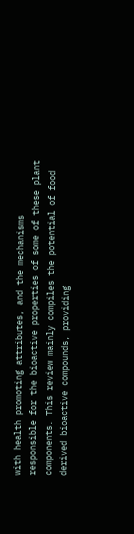with health promoting attributes, and the mechanisms responsible for the bioactive properties of some of these plant components. This review mainly compiles the potential of food derived bioactive compounds, providing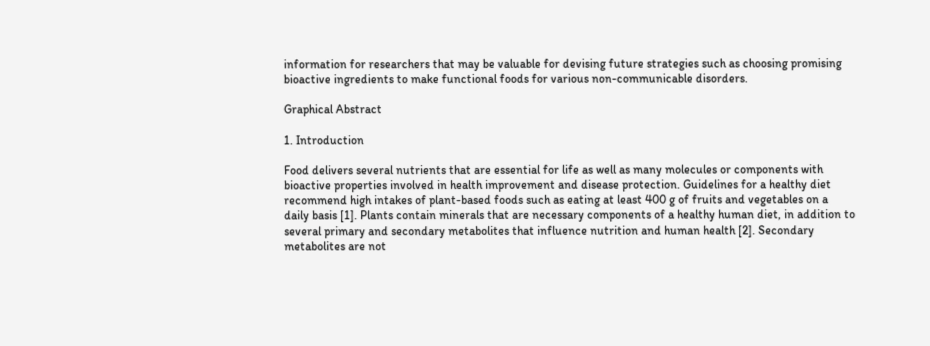information for researchers that may be valuable for devising future strategies such as choosing promising bioactive ingredients to make functional foods for various non-communicable disorders.

Graphical Abstract

1. Introduction

Food delivers several nutrients that are essential for life as well as many molecules or components with bioactive properties involved in health improvement and disease protection. Guidelines for a healthy diet recommend high intakes of plant-based foods such as eating at least 400 g of fruits and vegetables on a daily basis [1]. Plants contain minerals that are necessary components of a healthy human diet, in addition to several primary and secondary metabolites that influence nutrition and human health [2]. Secondary metabolites are not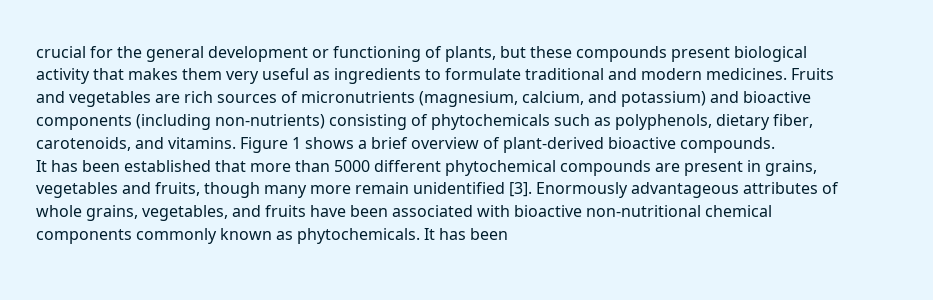crucial for the general development or functioning of plants, but these compounds present biological activity that makes them very useful as ingredients to formulate traditional and modern medicines. Fruits and vegetables are rich sources of micronutrients (magnesium, calcium, and potassium) and bioactive components (including non-nutrients) consisting of phytochemicals such as polyphenols, dietary fiber, carotenoids, and vitamins. Figure 1 shows a brief overview of plant-derived bioactive compounds.
It has been established that more than 5000 different phytochemical compounds are present in grains, vegetables and fruits, though many more remain unidentified [3]. Enormously advantageous attributes of whole grains, vegetables, and fruits have been associated with bioactive non-nutritional chemical components commonly known as phytochemicals. It has been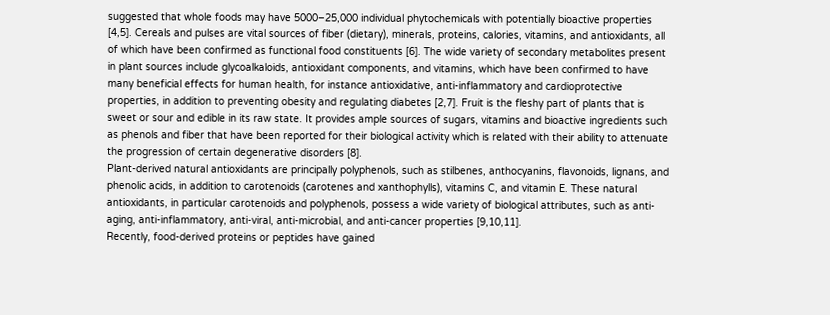suggested that whole foods may have 5000–25,000 individual phytochemicals with potentially bioactive properties [4,5]. Cereals and pulses are vital sources of fiber (dietary), minerals, proteins, calories, vitamins, and antioxidants, all of which have been confirmed as functional food constituents [6]. The wide variety of secondary metabolites present in plant sources include glycoalkaloids, antioxidant components, and vitamins, which have been confirmed to have many beneficial effects for human health, for instance antioxidative, anti-inflammatory and cardioprotective properties, in addition to preventing obesity and regulating diabetes [2,7]. Fruit is the fleshy part of plants that is sweet or sour and edible in its raw state. It provides ample sources of sugars, vitamins and bioactive ingredients such as phenols and fiber that have been reported for their biological activity which is related with their ability to attenuate the progression of certain degenerative disorders [8].
Plant-derived natural antioxidants are principally polyphenols, such as stilbenes, anthocyanins, flavonoids, lignans, and phenolic acids, in addition to carotenoids (carotenes and xanthophylls), vitamins C, and vitamin E. These natural antioxidants, in particular carotenoids and polyphenols, possess a wide variety of biological attributes, such as anti-aging, anti-inflammatory, anti-viral, anti-microbial, and anti-cancer properties [9,10,11].
Recently, food-derived proteins or peptides have gained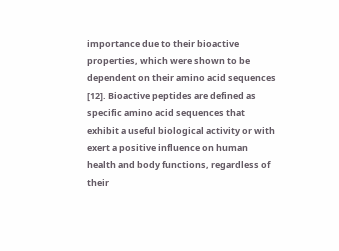importance due to their bioactive properties, which were shown to be dependent on their amino acid sequences [12]. Bioactive peptides are defined as specific amino acid sequences that exhibit a useful biological activity or with exert a positive influence on human health and body functions, regardless of their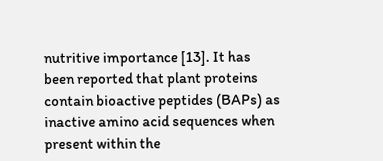nutritive importance [13]. It has been reported that plant proteins contain bioactive peptides (BAPs) as inactive amino acid sequences when present within the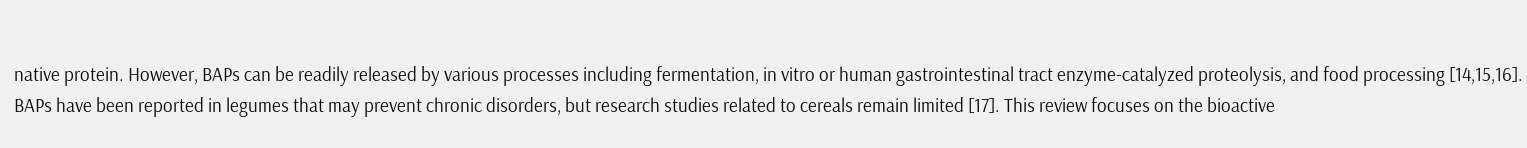native protein. However, BAPs can be readily released by various processes including fermentation, in vitro or human gastrointestinal tract enzyme-catalyzed proteolysis, and food processing [14,15,16]. BAPs have been reported in legumes that may prevent chronic disorders, but research studies related to cereals remain limited [17]. This review focuses on the bioactive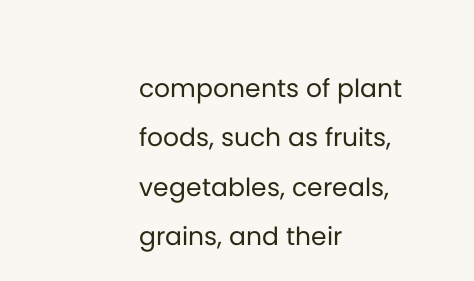components of plant foods, such as fruits, vegetables, cereals, grains, and their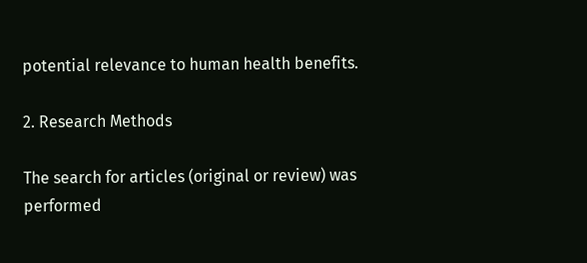potential relevance to human health benefits.

2. Research Methods

The search for articles (original or review) was performed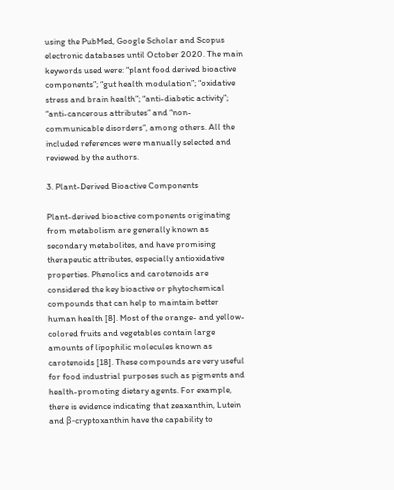using the PubMed, Google Scholar and Scopus electronic databases until October 2020. The main keywords used were: “plant food derived bioactive components”; “gut health modulation”; “oxidative stress and brain health”; “anti-diabetic activity”; “anti-cancerous attributes” and “non-communicable disorders”, among others. All the included references were manually selected and reviewed by the authors.

3. Plant-Derived Bioactive Components

Plant-derived bioactive components originating from metabolism are generally known as secondary metabolites, and have promising therapeutic attributes, especially antioxidative properties. Phenolics and carotenoids are considered the key bioactive or phytochemical compounds that can help to maintain better human health [8]. Most of the orange- and yellow-colored fruits and vegetables contain large amounts of lipophilic molecules known as carotenoids [18]. These compounds are very useful for food industrial purposes such as pigments and health-promoting dietary agents. For example, there is evidence indicating that zeaxanthin, Lutein and β-cryptoxanthin have the capability to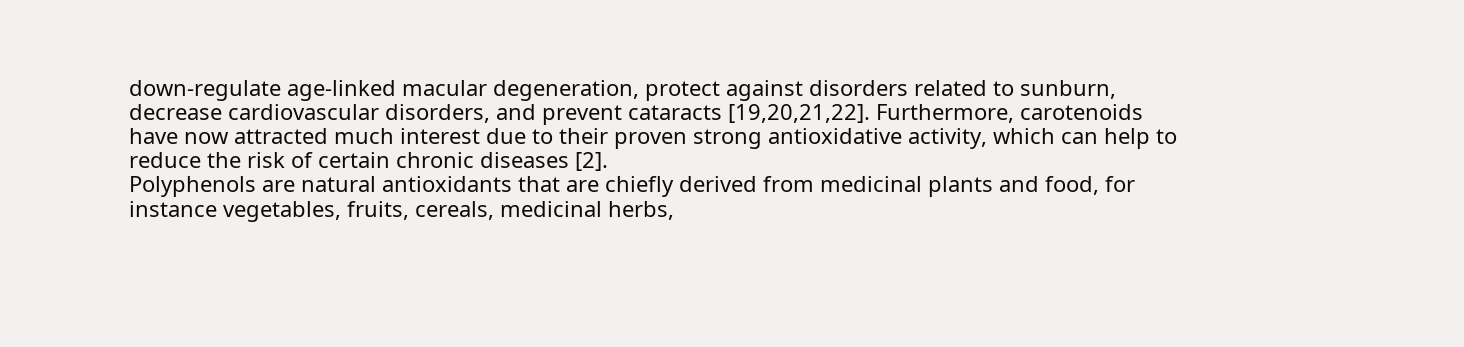down-regulate age-linked macular degeneration, protect against disorders related to sunburn, decrease cardiovascular disorders, and prevent cataracts [19,20,21,22]. Furthermore, carotenoids have now attracted much interest due to their proven strong antioxidative activity, which can help to reduce the risk of certain chronic diseases [2].
Polyphenols are natural antioxidants that are chiefly derived from medicinal plants and food, for instance vegetables, fruits, cereals, medicinal herbs,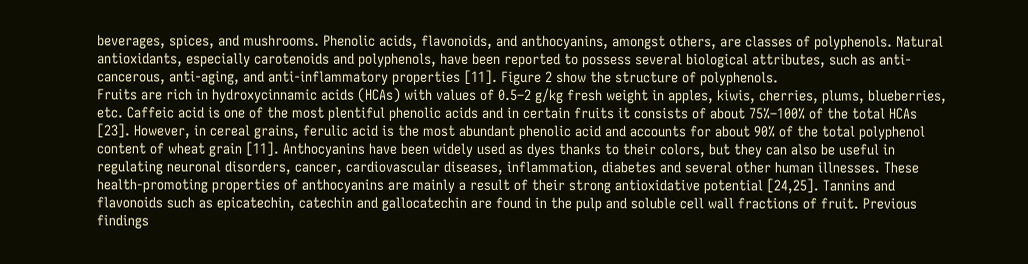beverages, spices, and mushrooms. Phenolic acids, flavonoids, and anthocyanins, amongst others, are classes of polyphenols. Natural antioxidants, especially carotenoids and polyphenols, have been reported to possess several biological attributes, such as anti-cancerous, anti-aging, and anti-inflammatory properties [11]. Figure 2 show the structure of polyphenols.
Fruits are rich in hydroxycinnamic acids (HCAs) with values of 0.5–2 g/kg fresh weight in apples, kiwis, cherries, plums, blueberries, etc. Caffeic acid is one of the most plentiful phenolic acids and in certain fruits it consists of about 75%–100% of the total HCAs [23]. However, in cereal grains, ferulic acid is the most abundant phenolic acid and accounts for about 90% of the total polyphenol content of wheat grain [11]. Anthocyanins have been widely used as dyes thanks to their colors, but they can also be useful in regulating neuronal disorders, cancer, cardiovascular diseases, inflammation, diabetes and several other human illnesses. These health-promoting properties of anthocyanins are mainly a result of their strong antioxidative potential [24,25]. Tannins and flavonoids such as epicatechin, catechin and gallocatechin are found in the pulp and soluble cell wall fractions of fruit. Previous findings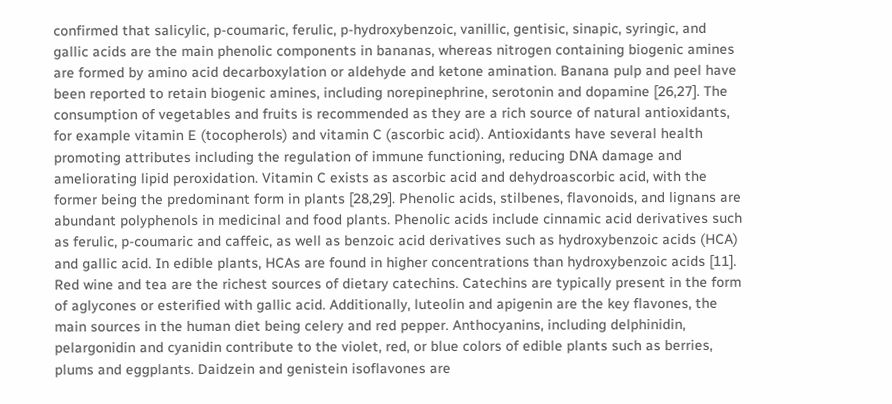confirmed that salicylic, p-coumaric, ferulic, p-hydroxybenzoic, vanillic, gentisic, sinapic, syringic, and gallic acids are the main phenolic components in bananas, whereas nitrogen containing biogenic amines are formed by amino acid decarboxylation or aldehyde and ketone amination. Banana pulp and peel have been reported to retain biogenic amines, including norepinephrine, serotonin and dopamine [26,27]. The consumption of vegetables and fruits is recommended as they are a rich source of natural antioxidants, for example vitamin E (tocopherols) and vitamin C (ascorbic acid). Antioxidants have several health promoting attributes including the regulation of immune functioning, reducing DNA damage and ameliorating lipid peroxidation. Vitamin C exists as ascorbic acid and dehydroascorbic acid, with the former being the predominant form in plants [28,29]. Phenolic acids, stilbenes, flavonoids, and lignans are abundant polyphenols in medicinal and food plants. Phenolic acids include cinnamic acid derivatives such as ferulic, p-coumaric and caffeic, as well as benzoic acid derivatives such as hydroxybenzoic acids (HCA) and gallic acid. In edible plants, HCAs are found in higher concentrations than hydroxybenzoic acids [11]. Red wine and tea are the richest sources of dietary catechins. Catechins are typically present in the form of aglycones or esterified with gallic acid. Additionally, luteolin and apigenin are the key flavones, the main sources in the human diet being celery and red pepper. Anthocyanins, including delphinidin, pelargonidin and cyanidin contribute to the violet, red, or blue colors of edible plants such as berries, plums and eggplants. Daidzein and genistein isoflavones are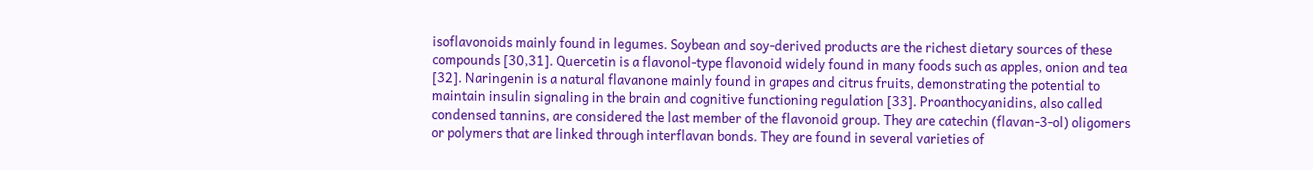isoflavonoids mainly found in legumes. Soybean and soy-derived products are the richest dietary sources of these compounds [30,31]. Quercetin is a flavonol-type flavonoid widely found in many foods such as apples, onion and tea [32]. Naringenin is a natural flavanone mainly found in grapes and citrus fruits, demonstrating the potential to maintain insulin signaling in the brain and cognitive functioning regulation [33]. Proanthocyanidins, also called condensed tannins, are considered the last member of the flavonoid group. They are catechin (flavan-3-ol) oligomers or polymers that are linked through interflavan bonds. They are found in several varieties of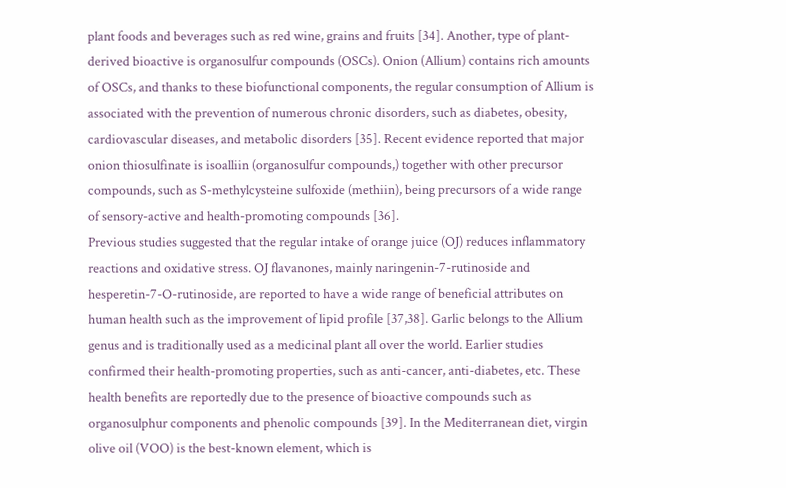plant foods and beverages such as red wine, grains and fruits [34]. Another, type of plant-derived bioactive is organosulfur compounds (OSCs). Onion (Allium) contains rich amounts of OSCs, and thanks to these biofunctional components, the regular consumption of Allium is associated with the prevention of numerous chronic disorders, such as diabetes, obesity, cardiovascular diseases, and metabolic disorders [35]. Recent evidence reported that major onion thiosulfinate is isoalliin (organosulfur compounds,) together with other precursor compounds, such as S-methylcysteine sulfoxide (methiin), being precursors of a wide range of sensory-active and health-promoting compounds [36].
Previous studies suggested that the regular intake of orange juice (OJ) reduces inflammatory reactions and oxidative stress. OJ flavanones, mainly naringenin-7-rutinoside and hesperetin-7-O-rutinoside, are reported to have a wide range of beneficial attributes on human health such as the improvement of lipid profile [37,38]. Garlic belongs to the Allium genus and is traditionally used as a medicinal plant all over the world. Earlier studies confirmed their health-promoting properties, such as anti-cancer, anti-diabetes, etc. These health benefits are reportedly due to the presence of bioactive compounds such as organosulphur components and phenolic compounds [39]. In the Mediterranean diet, virgin olive oil (VOO) is the best-known element, which is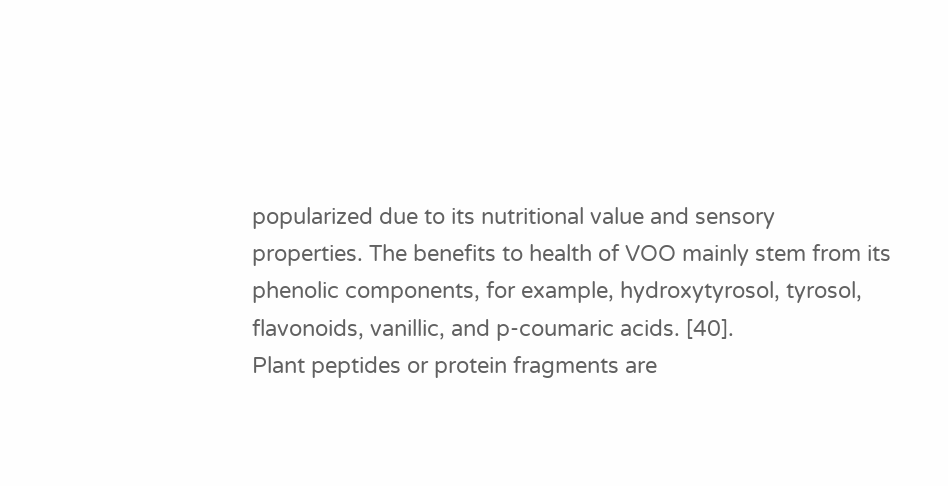popularized due to its nutritional value and sensory properties. The benefits to health of VOO mainly stem from its phenolic components, for example, hydroxytyrosol, tyrosol, flavonoids, vanillic, and p-coumaric acids. [40].
Plant peptides or protein fragments are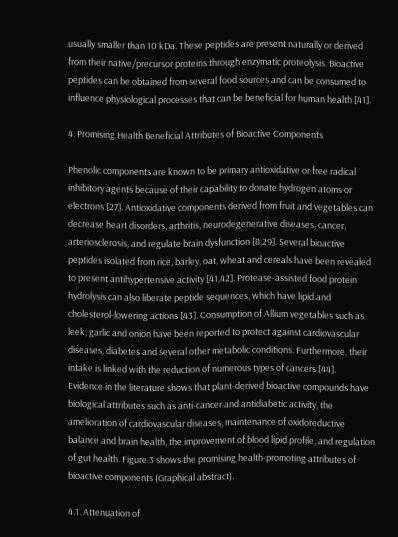usually smaller than 10 kDa. These peptides are present naturally or derived from their native/precursor proteins through enzymatic proteolysis. Bioactive peptides can be obtained from several food sources and can be consumed to influence physiological processes that can be beneficial for human health [41].

4. Promising Health Beneficial Attributes of Bioactive Components

Phenolic components are known to be primary antioxidative or free radical inhibitory agents because of their capability to donate hydrogen atoms or electrons [27]. Antioxidative components derived from fruit and vegetables can decrease heart disorders, arthritis, neurodegenerative diseases, cancer, arteriosclerosis, and regulate brain dysfunction [8,29]. Several bioactive peptides isolated from rice, barley, oat, wheat and cereals have been revealed to present antihypertensive activity [41,42]. Protease-assisted food protein hydrolysis can also liberate peptide sequences, which have lipid and cholesterol-lowering actions [43]. Consumption of Allium vegetables such as leek, garlic and onion have been reported to protect against cardiovascular diseases, diabetes and several other metabolic conditions. Furthermore, their intake is linked with the reduction of numerous types of cancers [44].
Evidence in the literature shows that plant-derived bioactive compounds have biological attributes such as anti-cancer and antidiabetic activity, the amelioration of cardiovascular diseases, maintenance of oxidoreductive balance and brain health, the improvement of blood lipid profile, and regulation of gut health. Figure 3 shows the promising health-promoting attributes of bioactive components (Graphical abstract).

4.1. Attenuation of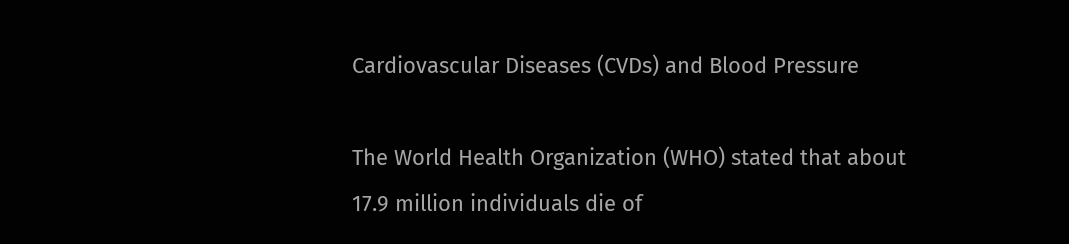Cardiovascular Diseases (CVDs) and Blood Pressure

The World Health Organization (WHO) stated that about 17.9 million individuals die of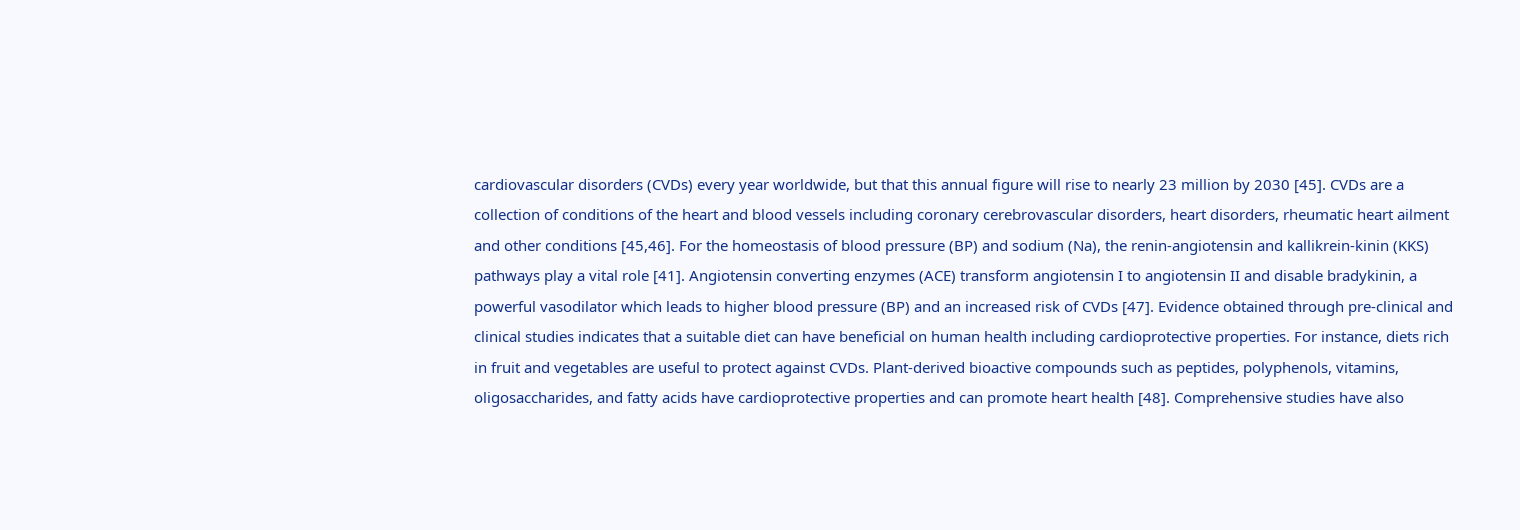cardiovascular disorders (CVDs) every year worldwide, but that this annual figure will rise to nearly 23 million by 2030 [45]. CVDs are a collection of conditions of the heart and blood vessels including coronary cerebrovascular disorders, heart disorders, rheumatic heart ailment and other conditions [45,46]. For the homeostasis of blood pressure (BP) and sodium (Na), the renin-angiotensin and kallikrein-kinin (KKS) pathways play a vital role [41]. Angiotensin converting enzymes (ACE) transform angiotensin I to angiotensin II and disable bradykinin, a powerful vasodilator which leads to higher blood pressure (BP) and an increased risk of CVDs [47]. Evidence obtained through pre-clinical and clinical studies indicates that a suitable diet can have beneficial on human health including cardioprotective properties. For instance, diets rich in fruit and vegetables are useful to protect against CVDs. Plant-derived bioactive compounds such as peptides, polyphenols, vitamins, oligosaccharides, and fatty acids have cardioprotective properties and can promote heart health [48]. Comprehensive studies have also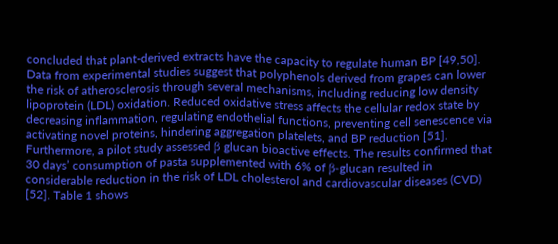concluded that plant-derived extracts have the capacity to regulate human BP [49,50]. Data from experimental studies suggest that polyphenols derived from grapes can lower the risk of atherosclerosis through several mechanisms, including reducing low density lipoprotein (LDL) oxidation. Reduced oxidative stress affects the cellular redox state by decreasing inflammation, regulating endothelial functions, preventing cell senescence via activating novel proteins, hindering aggregation platelets, and BP reduction [51]. Furthermore, a pilot study assessed β glucan bioactive effects. The results confirmed that 30 days’ consumption of pasta supplemented with 6% of β-glucan resulted in considerable reduction in the risk of LDL cholesterol and cardiovascular diseases (CVD) [52]. Table 1 shows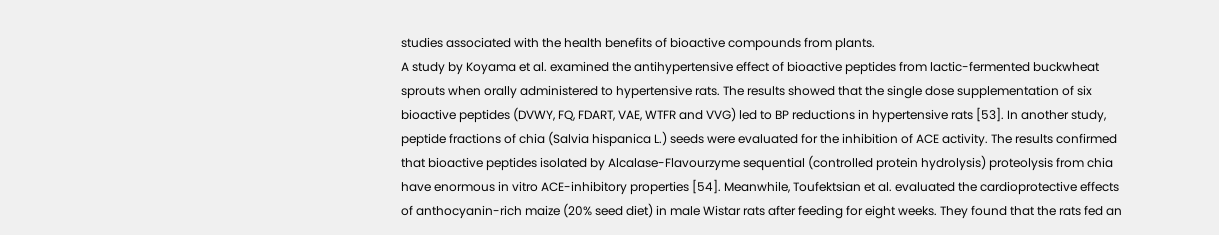studies associated with the health benefits of bioactive compounds from plants.
A study by Koyama et al. examined the antihypertensive effect of bioactive peptides from lactic-fermented buckwheat sprouts when orally administered to hypertensive rats. The results showed that the single dose supplementation of six bioactive peptides (DVWY, FQ, FDART, VAE, WTFR and VVG) led to BP reductions in hypertensive rats [53]. In another study, peptide fractions of chia (Salvia hispanica L.) seeds were evaluated for the inhibition of ACE activity. The results confirmed that bioactive peptides isolated by Alcalase-Flavourzyme sequential (controlled protein hydrolysis) proteolysis from chia have enormous in vitro ACE-inhibitory properties [54]. Meanwhile, Toufektsian et al. evaluated the cardioprotective effects of anthocyanin-rich maize (20% seed diet) in male Wistar rats after feeding for eight weeks. They found that the rats fed an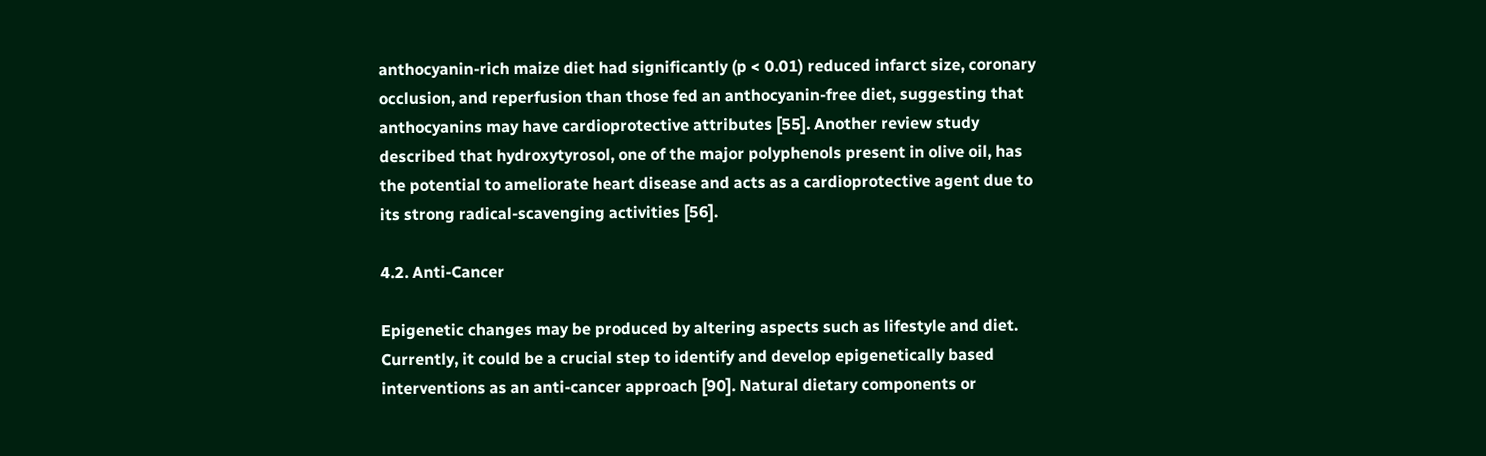anthocyanin-rich maize diet had significantly (p < 0.01) reduced infarct size, coronary occlusion, and reperfusion than those fed an anthocyanin-free diet, suggesting that anthocyanins may have cardioprotective attributes [55]. Another review study described that hydroxytyrosol, one of the major polyphenols present in olive oil, has the potential to ameliorate heart disease and acts as a cardioprotective agent due to its strong radical-scavenging activities [56].

4.2. Anti-Cancer

Epigenetic changes may be produced by altering aspects such as lifestyle and diet. Currently, it could be a crucial step to identify and develop epigenetically based interventions as an anti-cancer approach [90]. Natural dietary components or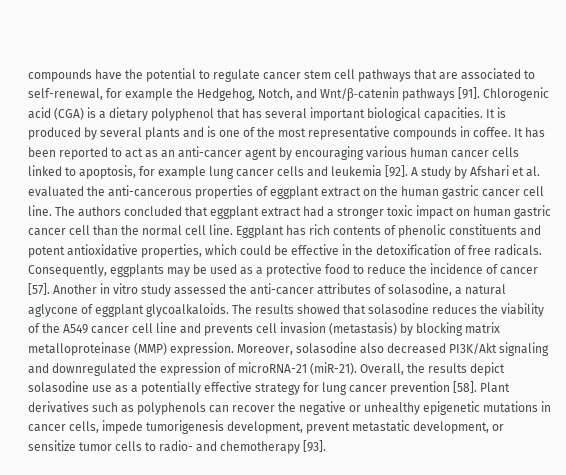compounds have the potential to regulate cancer stem cell pathways that are associated to self-renewal, for example the Hedgehog, Notch, and Wnt/β-catenin pathways [91]. Chlorogenic acid (CGA) is a dietary polyphenol that has several important biological capacities. It is produced by several plants and is one of the most representative compounds in coffee. It has been reported to act as an anti-cancer agent by encouraging various human cancer cells linked to apoptosis, for example lung cancer cells and leukemia [92]. A study by Afshari et al. evaluated the anti-cancerous properties of eggplant extract on the human gastric cancer cell line. The authors concluded that eggplant extract had a stronger toxic impact on human gastric cancer cell than the normal cell line. Eggplant has rich contents of phenolic constituents and potent antioxidative properties, which could be effective in the detoxification of free radicals. Consequently, eggplants may be used as a protective food to reduce the incidence of cancer [57]. Another in vitro study assessed the anti-cancer attributes of solasodine, a natural aglycone of eggplant glycoalkaloids. The results showed that solasodine reduces the viability of the A549 cancer cell line and prevents cell invasion (metastasis) by blocking matrix metalloproteinase (MMP) expression. Moreover, solasodine also decreased PI3K/Akt signaling and downregulated the expression of microRNA-21 (miR-21). Overall, the results depict solasodine use as a potentially effective strategy for lung cancer prevention [58]. Plant derivatives such as polyphenols can recover the negative or unhealthy epigenetic mutations in cancer cells, impede tumorigenesis development, prevent metastatic development, or sensitize tumor cells to radio- and chemotherapy [93].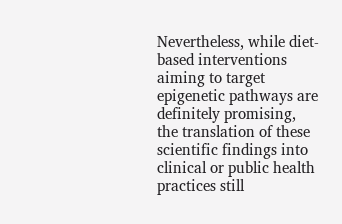Nevertheless, while diet-based interventions aiming to target epigenetic pathways are definitely promising, the translation of these scientific findings into clinical or public health practices still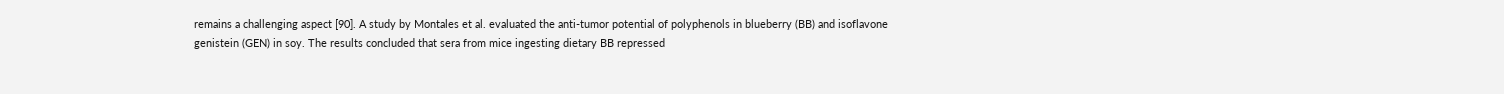remains a challenging aspect [90]. A study by Montales et al. evaluated the anti-tumor potential of polyphenols in blueberry (BB) and isoflavone genistein (GEN) in soy. The results concluded that sera from mice ingesting dietary BB repressed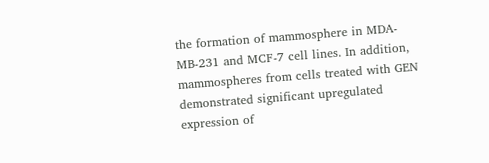the formation of mammosphere in MDA-MB-231 and MCF-7 cell lines. In addition, mammospheres from cells treated with GEN demonstrated significant upregulated expression of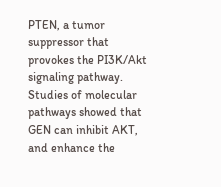PTEN, a tumor suppressor that provokes the PI3K/Akt signaling pathway. Studies of molecular pathways showed that GEN can inhibit AKT, and enhance the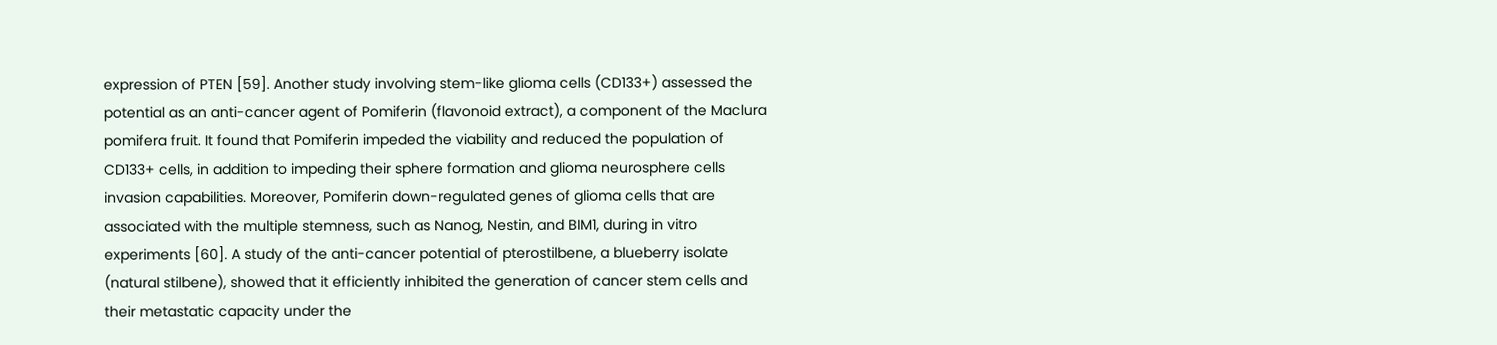expression of PTEN [59]. Another study involving stem-like glioma cells (CD133+) assessed the potential as an anti-cancer agent of Pomiferin (flavonoid extract), a component of the Maclura pomifera fruit. It found that Pomiferin impeded the viability and reduced the population of CD133+ cells, in addition to impeding their sphere formation and glioma neurosphere cells invasion capabilities. Moreover, Pomiferin down-regulated genes of glioma cells that are associated with the multiple stemness, such as Nanog, Nestin, and BIM1, during in vitro experiments [60]. A study of the anti-cancer potential of pterostilbene, a blueberry isolate (natural stilbene), showed that it efficiently inhibited the generation of cancer stem cells and their metastatic capacity under the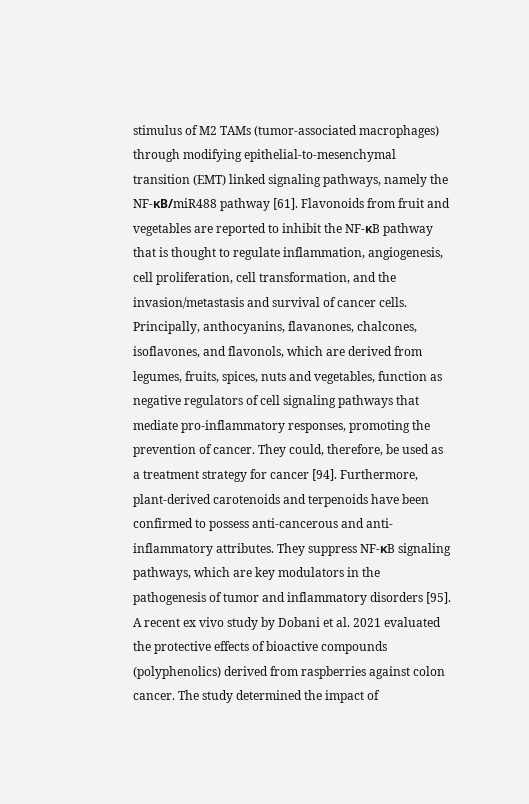stimulus of M2 TAMs (tumor-associated macrophages) through modifying epithelial-to-mesenchymal transition (EMT) linked signaling pathways, namely the NF-κB/miR488 pathway [61]. Flavonoids from fruit and vegetables are reported to inhibit the NF-κB pathway that is thought to regulate inflammation, angiogenesis, cell proliferation, cell transformation, and the invasion/metastasis and survival of cancer cells. Principally, anthocyanins, flavanones, chalcones, isoflavones, and flavonols, which are derived from legumes, fruits, spices, nuts and vegetables, function as negative regulators of cell signaling pathways that mediate pro-inflammatory responses, promoting the prevention of cancer. They could, therefore, be used as a treatment strategy for cancer [94]. Furthermore, plant-derived carotenoids and terpenoids have been confirmed to possess anti-cancerous and anti-inflammatory attributes. They suppress NF-κB signaling pathways, which are key modulators in the pathogenesis of tumor and inflammatory disorders [95]. A recent ex vivo study by Dobani et al. 2021 evaluated the protective effects of bioactive compounds (polyphenolics) derived from raspberries against colon cancer. The study determined the impact of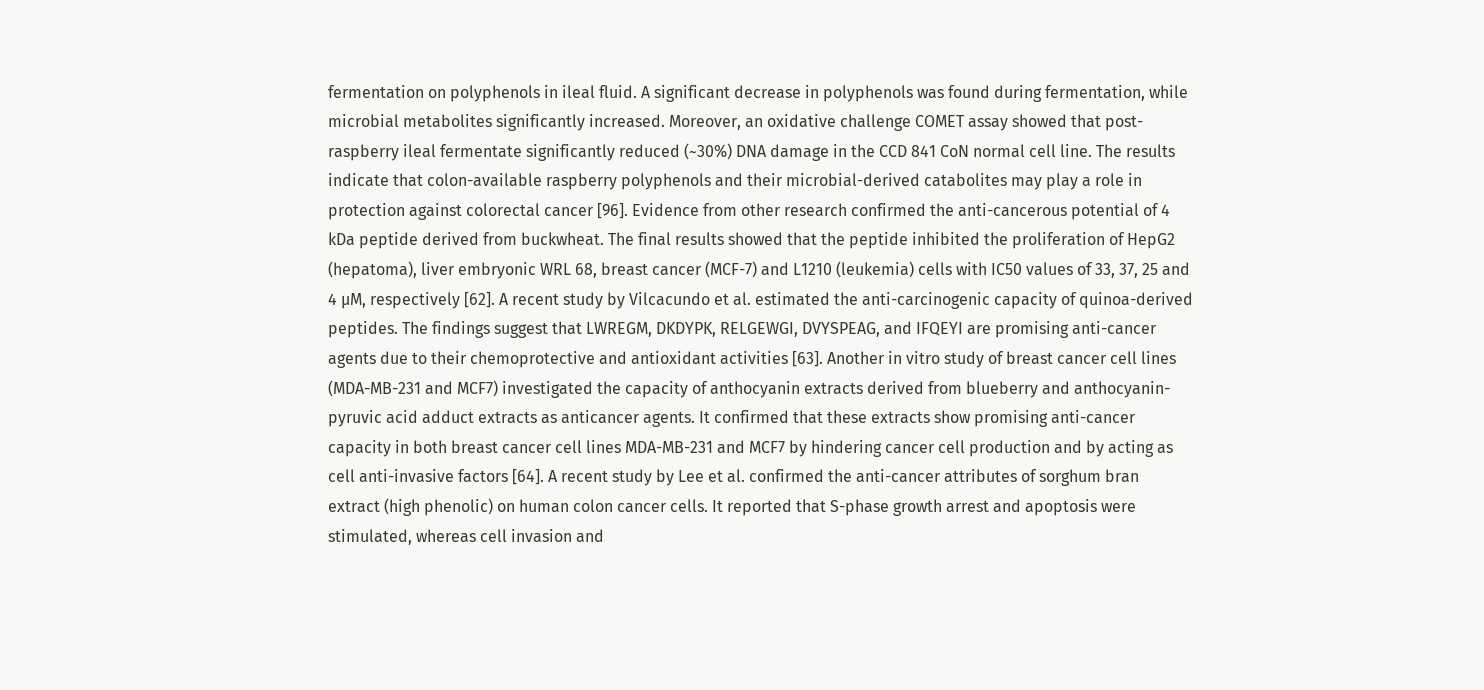fermentation on polyphenols in ileal fluid. A significant decrease in polyphenols was found during fermentation, while microbial metabolites significantly increased. Moreover, an oxidative challenge COMET assay showed that post-raspberry ileal fermentate significantly reduced (~30%) DNA damage in the CCD 841 CoN normal cell line. The results indicate that colon-available raspberry polyphenols and their microbial-derived catabolites may play a role in protection against colorectal cancer [96]. Evidence from other research confirmed the anti-cancerous potential of 4 kDa peptide derived from buckwheat. The final results showed that the peptide inhibited the proliferation of HepG2 (hepatoma), liver embryonic WRL 68, breast cancer (MCF-7) and L1210 (leukemia) cells with IC50 values of 33, 37, 25 and 4 µM, respectively [62]. A recent study by Vilcacundo et al. estimated the anti-carcinogenic capacity of quinoa-derived peptides. The findings suggest that LWREGM, DKDYPK, RELGEWGI, DVYSPEAG, and IFQEYI are promising anti-cancer agents due to their chemoprotective and antioxidant activities [63]. Another in vitro study of breast cancer cell lines (MDA-MB-231 and MCF7) investigated the capacity of anthocyanin extracts derived from blueberry and anthocyanin-pyruvic acid adduct extracts as anticancer agents. It confirmed that these extracts show promising anti-cancer capacity in both breast cancer cell lines MDA-MB-231 and MCF7 by hindering cancer cell production and by acting as cell anti-invasive factors [64]. A recent study by Lee et al. confirmed the anti-cancer attributes of sorghum bran extract (high phenolic) on human colon cancer cells. It reported that S-phase growth arrest and apoptosis were stimulated, whereas cell invasion and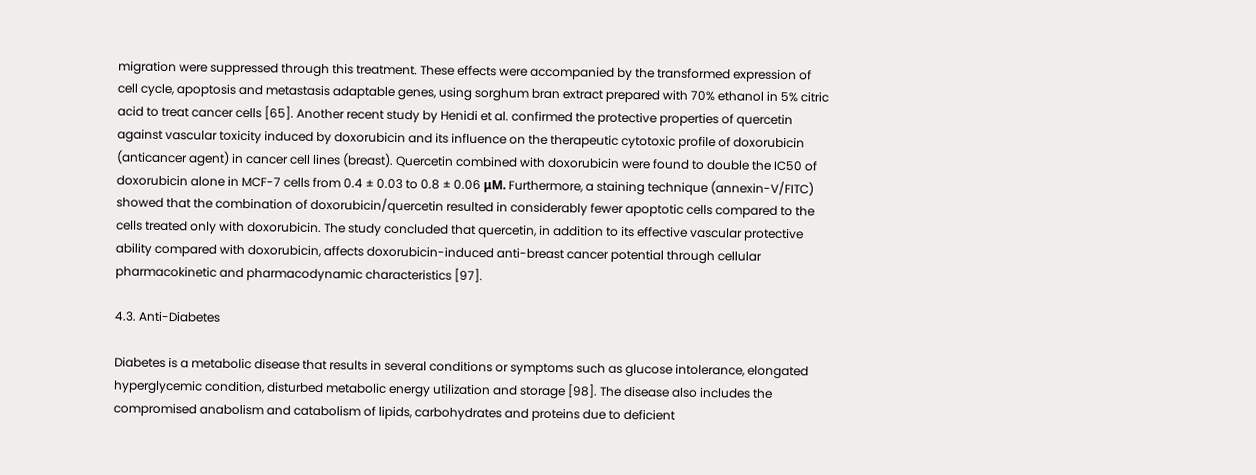migration were suppressed through this treatment. These effects were accompanied by the transformed expression of cell cycle, apoptosis and metastasis adaptable genes, using sorghum bran extract prepared with 70% ethanol in 5% citric acid to treat cancer cells [65]. Another recent study by Henidi et al. confirmed the protective properties of quercetin against vascular toxicity induced by doxorubicin and its influence on the therapeutic cytotoxic profile of doxorubicin (anticancer agent) in cancer cell lines (breast). Quercetin combined with doxorubicin were found to double the IC50 of doxorubicin alone in MCF-7 cells from 0.4 ± 0.03 to 0.8 ± 0.06 μM. Furthermore, a staining technique (annexin-V/FITC) showed that the combination of doxorubicin/quercetin resulted in considerably fewer apoptotic cells compared to the cells treated only with doxorubicin. The study concluded that quercetin, in addition to its effective vascular protective ability compared with doxorubicin, affects doxorubicin-induced anti-breast cancer potential through cellular pharmacokinetic and pharmacodynamic characteristics [97].

4.3. Anti-Diabetes

Diabetes is a metabolic disease that results in several conditions or symptoms such as glucose intolerance, elongated hyperglycemic condition, disturbed metabolic energy utilization and storage [98]. The disease also includes the compromised anabolism and catabolism of lipids, carbohydrates and proteins due to deficient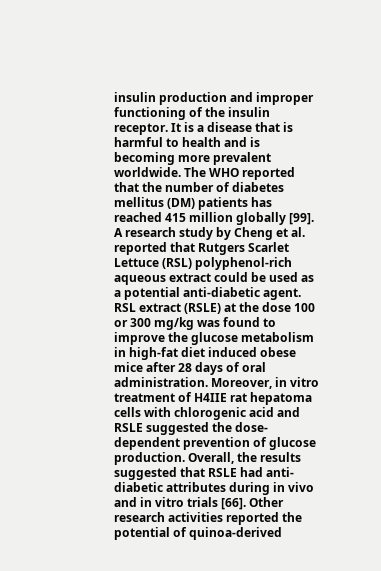insulin production and improper functioning of the insulin receptor. It is a disease that is harmful to health and is becoming more prevalent worldwide. The WHO reported that the number of diabetes mellitus (DM) patients has reached 415 million globally [99]. A research study by Cheng et al. reported that Rutgers Scarlet Lettuce (RSL) polyphenol-rich aqueous extract could be used as a potential anti-diabetic agent. RSL extract (RSLE) at the dose 100 or 300 mg/kg was found to improve the glucose metabolism in high-fat diet induced obese mice after 28 days of oral administration. Moreover, in vitro treatment of H4IIE rat hepatoma cells with chlorogenic acid and RSLE suggested the dose-dependent prevention of glucose production. Overall, the results suggested that RSLE had anti-diabetic attributes during in vivo and in vitro trials [66]. Other research activities reported the potential of quinoa-derived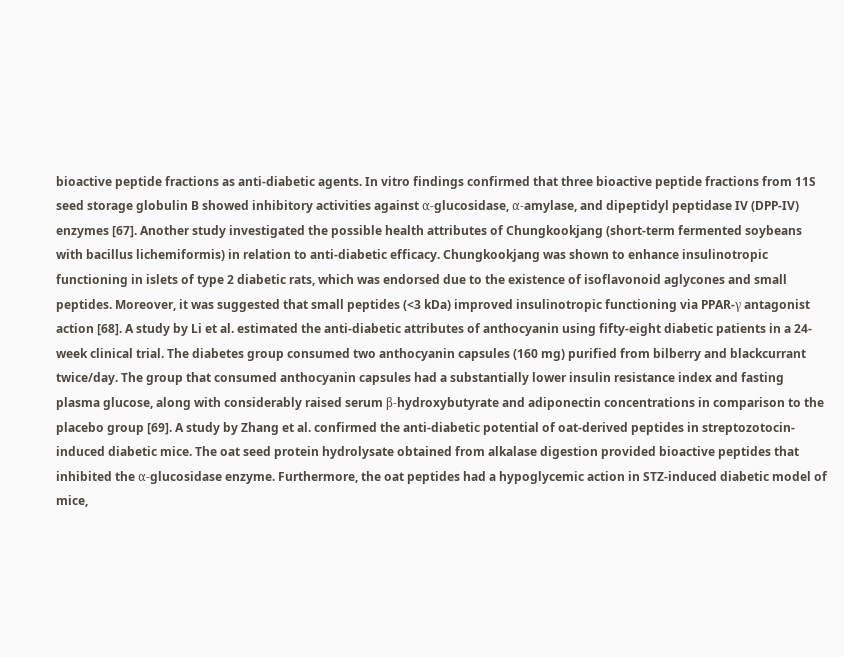bioactive peptide fractions as anti-diabetic agents. In vitro findings confirmed that three bioactive peptide fractions from 11S seed storage globulin B showed inhibitory activities against α-glucosidase, α-amylase, and dipeptidyl peptidase IV (DPP-IV) enzymes [67]. Another study investigated the possible health attributes of Chungkookjang (short-term fermented soybeans with bacillus lichemiformis) in relation to anti-diabetic efficacy. Chungkookjang was shown to enhance insulinotropic functioning in islets of type 2 diabetic rats, which was endorsed due to the existence of isoflavonoid aglycones and small peptides. Moreover, it was suggested that small peptides (<3 kDa) improved insulinotropic functioning via PPAR-γ antagonist action [68]. A study by Li et al. estimated the anti-diabetic attributes of anthocyanin using fifty-eight diabetic patients in a 24-week clinical trial. The diabetes group consumed two anthocyanin capsules (160 mg) purified from bilberry and blackcurrant twice/day. The group that consumed anthocyanin capsules had a substantially lower insulin resistance index and fasting plasma glucose, along with considerably raised serum β-hydroxybutyrate and adiponectin concentrations in comparison to the placebo group [69]. A study by Zhang et al. confirmed the anti-diabetic potential of oat-derived peptides in streptozotocin-induced diabetic mice. The oat seed protein hydrolysate obtained from alkalase digestion provided bioactive peptides that inhibited the α-glucosidase enzyme. Furthermore, the oat peptides had a hypoglycemic action in STZ-induced diabetic model of mice,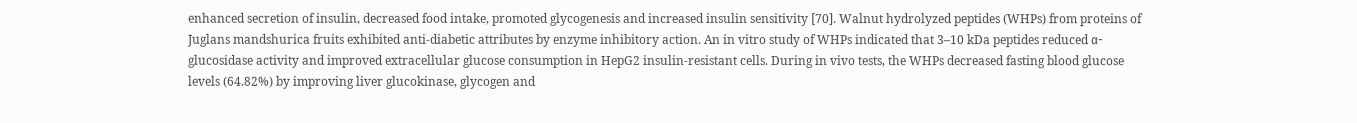enhanced secretion of insulin, decreased food intake, promoted glycogenesis and increased insulin sensitivity [70]. Walnut hydrolyzed peptides (WHPs) from proteins of Juglans mandshurica fruits exhibited anti-diabetic attributes by enzyme inhibitory action. An in vitro study of WHPs indicated that 3–10 kDa peptides reduced α-glucosidase activity and improved extracellular glucose consumption in HepG2 insulin-resistant cells. During in vivo tests, the WHPs decreased fasting blood glucose levels (64.82%) by improving liver glucokinase, glycogen and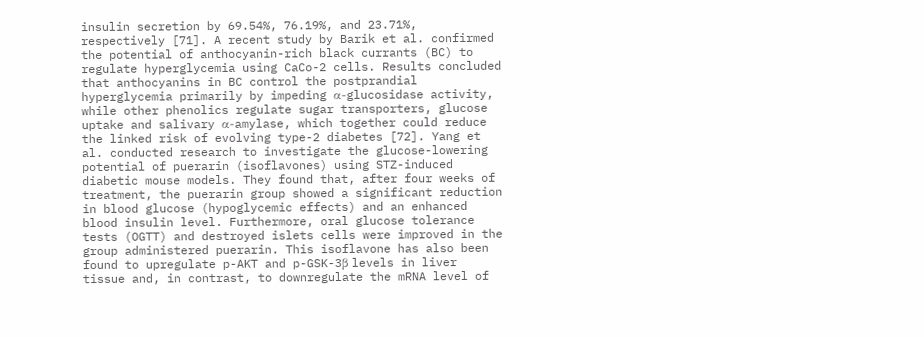insulin secretion by 69.54%, 76.19%, and 23.71%, respectively [71]. A recent study by Barik et al. confirmed the potential of anthocyanin-rich black currants (BC) to regulate hyperglycemia using CaCo-2 cells. Results concluded that anthocyanins in BC control the postprandial hyperglycemia primarily by impeding α-glucosidase activity, while other phenolics regulate sugar transporters, glucose uptake and salivary α-amylase, which together could reduce the linked risk of evolving type-2 diabetes [72]. Yang et al. conducted research to investigate the glucose-lowering potential of puerarin (isoflavones) using STZ-induced diabetic mouse models. They found that, after four weeks of treatment, the puerarin group showed a significant reduction in blood glucose (hypoglycemic effects) and an enhanced blood insulin level. Furthermore, oral glucose tolerance tests (OGTT) and destroyed islets cells were improved in the group administered puerarin. This isoflavone has also been found to upregulate p-AKT and p-GSK-3β levels in liver tissue and, in contrast, to downregulate the mRNA level of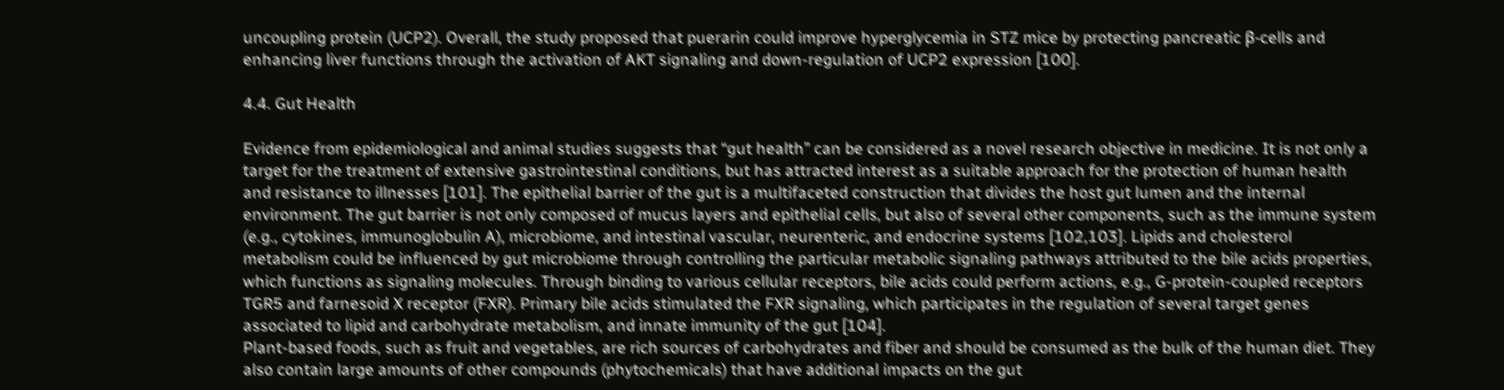uncoupling protein (UCP2). Overall, the study proposed that puerarin could improve hyperglycemia in STZ mice by protecting pancreatic β-cells and enhancing liver functions through the activation of AKT signaling and down-regulation of UCP2 expression [100].

4.4. Gut Health

Evidence from epidemiological and animal studies suggests that “gut health” can be considered as a novel research objective in medicine. It is not only a target for the treatment of extensive gastrointestinal conditions, but has attracted interest as a suitable approach for the protection of human health and resistance to illnesses [101]. The epithelial barrier of the gut is a multifaceted construction that divides the host gut lumen and the internal environment. The gut barrier is not only composed of mucus layers and epithelial cells, but also of several other components, such as the immune system (e.g., cytokines, immunoglobulin A), microbiome, and intestinal vascular, neurenteric, and endocrine systems [102,103]. Lipids and cholesterol metabolism could be influenced by gut microbiome through controlling the particular metabolic signaling pathways attributed to the bile acids properties, which functions as signaling molecules. Through binding to various cellular receptors, bile acids could perform actions, e.g., G-protein-coupled receptors TGR5 and farnesoid X receptor (FXR). Primary bile acids stimulated the FXR signaling, which participates in the regulation of several target genes associated to lipid and carbohydrate metabolism, and innate immunity of the gut [104].
Plant-based foods, such as fruit and vegetables, are rich sources of carbohydrates and fiber and should be consumed as the bulk of the human diet. They also contain large amounts of other compounds (phytochemicals) that have additional impacts on the gut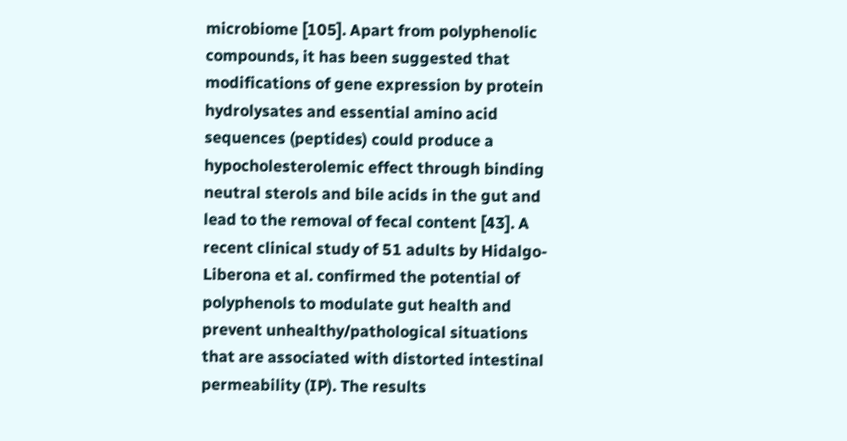microbiome [105]. Apart from polyphenolic compounds, it has been suggested that modifications of gene expression by protein hydrolysates and essential amino acid sequences (peptides) could produce a hypocholesterolemic effect through binding neutral sterols and bile acids in the gut and lead to the removal of fecal content [43]. A recent clinical study of 51 adults by Hidalgo-Liberona et al. confirmed the potential of polyphenols to modulate gut health and prevent unhealthy/pathological situations that are associated with distorted intestinal permeability (IP). The results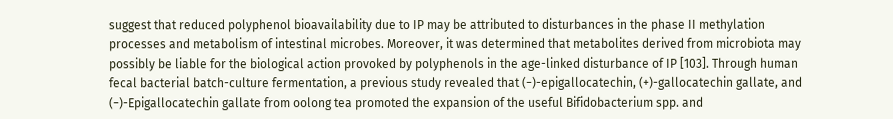suggest that reduced polyphenol bioavailability due to IP may be attributed to disturbances in the phase II methylation processes and metabolism of intestinal microbes. Moreover, it was determined that metabolites derived from microbiota may possibly be liable for the biological action provoked by polyphenols in the age-linked disturbance of IP [103]. Through human fecal bacterial batch-culture fermentation, a previous study revealed that (−)-epigallocatechin, (+)-gallocatechin gallate, and (−)-Epigallocatechin gallate from oolong tea promoted the expansion of the useful Bifidobacterium spp. and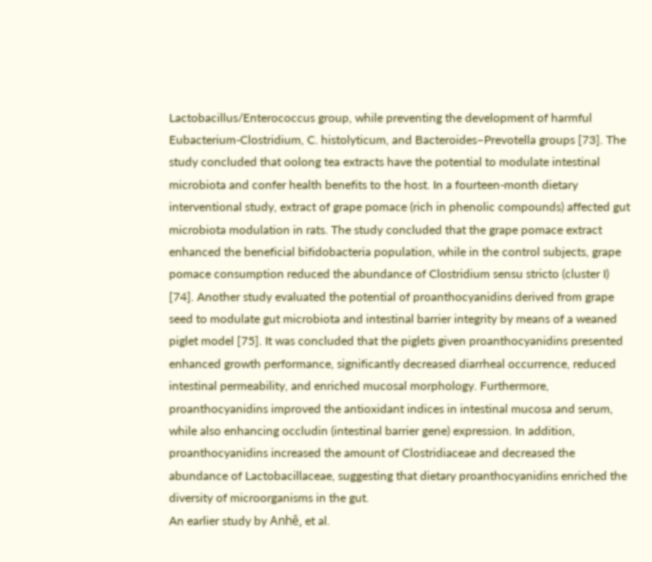Lactobacillus/Enterococcus group, while preventing the development of harmful Eubacterium-Clostridium, C. histolyticum, and Bacteroides–Prevotella groups [73]. The study concluded that oolong tea extracts have the potential to modulate intestinal microbiota and confer health benefits to the host. In a fourteen-month dietary interventional study, extract of grape pomace (rich in phenolic compounds) affected gut microbiota modulation in rats. The study concluded that the grape pomace extract enhanced the beneficial bifidobacteria population, while in the control subjects, grape pomace consumption reduced the abundance of Clostridium sensu stricto (cluster I) [74]. Another study evaluated the potential of proanthocyanidins derived from grape seed to modulate gut microbiota and intestinal barrier integrity by means of a weaned piglet model [75]. It was concluded that the piglets given proanthocyanidins presented enhanced growth performance, significantly decreased diarrheal occurrence, reduced intestinal permeability, and enriched mucosal morphology. Furthermore, proanthocyanidins improved the antioxidant indices in intestinal mucosa and serum, while also enhancing occludin (intestinal barrier gene) expression. In addition, proanthocyanidins increased the amount of Clostridiaceae and decreased the abundance of Lactobacillaceae, suggesting that dietary proanthocyanidins enriched the diversity of microorganisms in the gut.
An earlier study by Anhê, et al.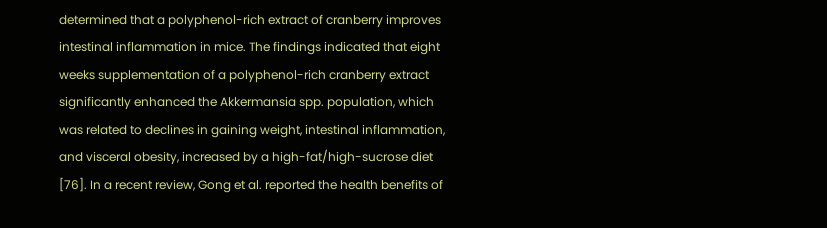determined that a polyphenol-rich extract of cranberry improves intestinal inflammation in mice. The findings indicated that eight weeks supplementation of a polyphenol-rich cranberry extract significantly enhanced the Akkermansia spp. population, which was related to declines in gaining weight, intestinal inflammation, and visceral obesity, increased by a high-fat/high-sucrose diet [76]. In a recent review, Gong et al. reported the health benefits of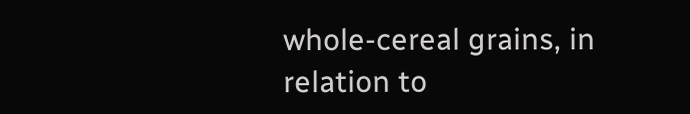whole-cereal grains, in relation to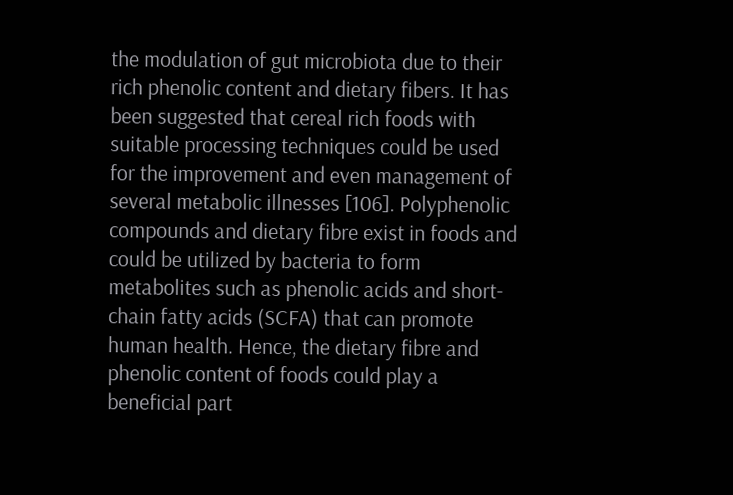the modulation of gut microbiota due to their rich phenolic content and dietary fibers. It has been suggested that cereal rich foods with suitable processing techniques could be used for the improvement and even management of several metabolic illnesses [106]. Polyphenolic compounds and dietary fibre exist in foods and could be utilized by bacteria to form metabolites such as phenolic acids and short-chain fatty acids (SCFA) that can promote human health. Hence, the dietary fibre and phenolic content of foods could play a beneficial part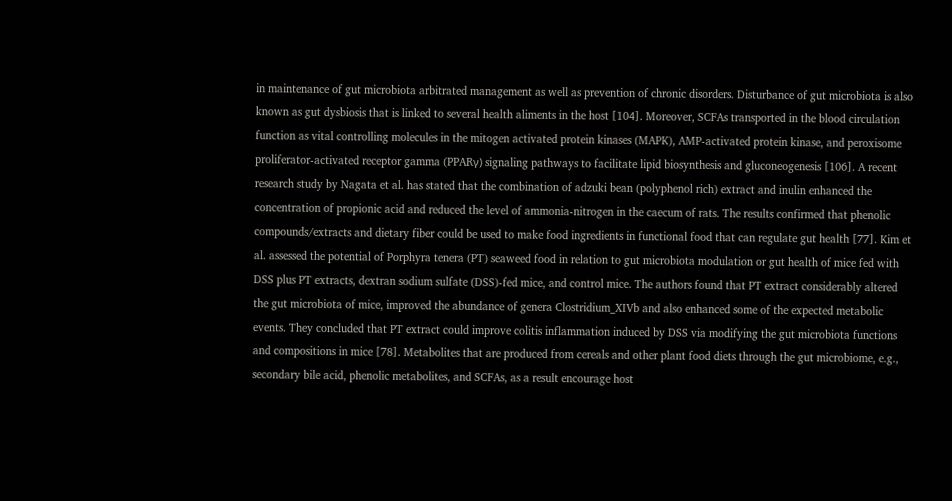in maintenance of gut microbiota arbitrated management as well as prevention of chronic disorders. Disturbance of gut microbiota is also known as gut dysbiosis that is linked to several health aliments in the host [104]. Moreover, SCFAs transported in the blood circulation function as vital controlling molecules in the mitogen activated protein kinases (MAPK), AMP-activated protein kinase, and peroxisome proliferator-activated receptor gamma (PPARγ) signaling pathways to facilitate lipid biosynthesis and gluconeogenesis [106]. A recent research study by Nagata et al. has stated that the combination of adzuki bean (polyphenol rich) extract and inulin enhanced the concentration of propionic acid and reduced the level of ammonia-nitrogen in the caecum of rats. The results confirmed that phenolic compounds/extracts and dietary fiber could be used to make food ingredients in functional food that can regulate gut health [77]. Kim et al. assessed the potential of Porphyra tenera (PT) seaweed food in relation to gut microbiota modulation or gut health of mice fed with DSS plus PT extracts, dextran sodium sulfate (DSS)-fed mice, and control mice. The authors found that PT extract considerably altered the gut microbiota of mice, improved the abundance of genera Clostridium_XIVb and also enhanced some of the expected metabolic events. They concluded that PT extract could improve colitis inflammation induced by DSS via modifying the gut microbiota functions and compositions in mice [78]. Metabolites that are produced from cereals and other plant food diets through the gut microbiome, e.g., secondary bile acid, phenolic metabolites, and SCFAs, as a result encourage host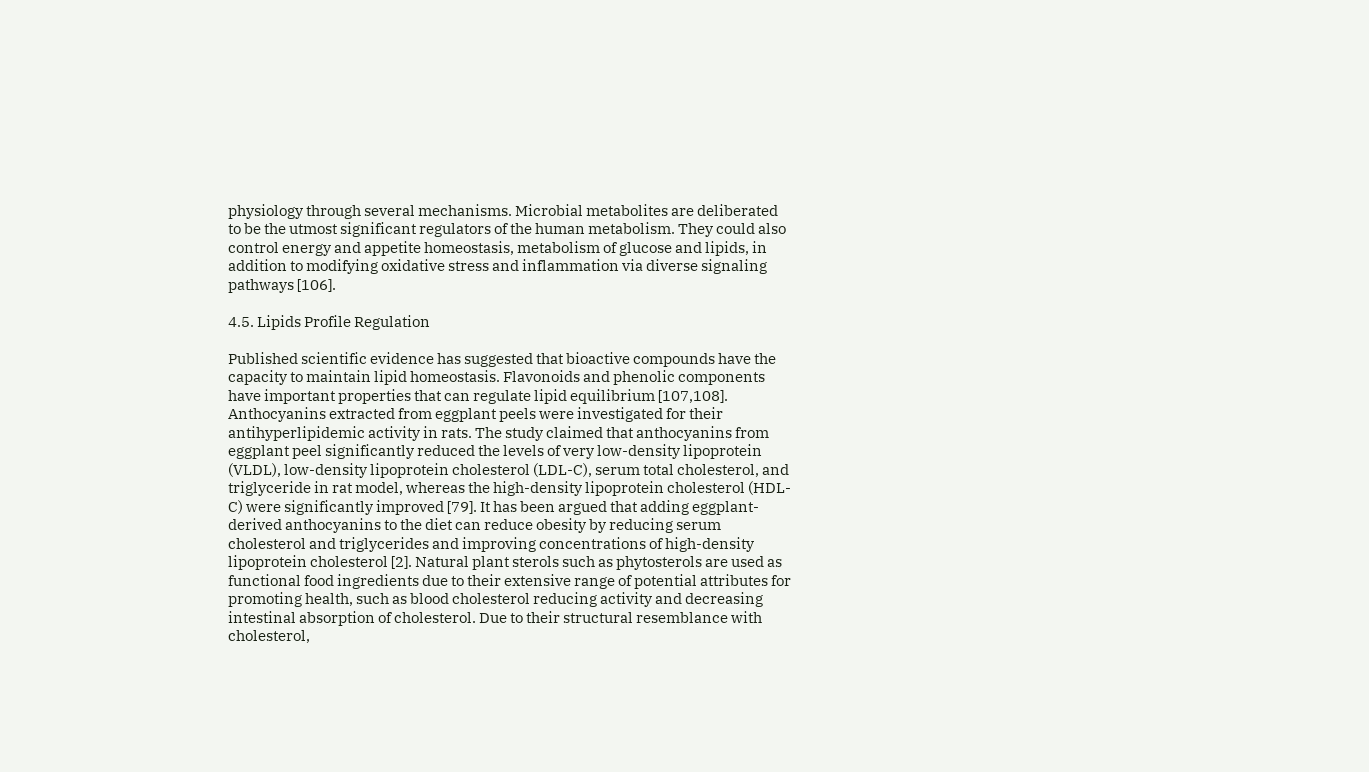physiology through several mechanisms. Microbial metabolites are deliberated to be the utmost significant regulators of the human metabolism. They could also control energy and appetite homeostasis, metabolism of glucose and lipids, in addition to modifying oxidative stress and inflammation via diverse signaling pathways [106].

4.5. Lipids Profile Regulation

Published scientific evidence has suggested that bioactive compounds have the capacity to maintain lipid homeostasis. Flavonoids and phenolic components have important properties that can regulate lipid equilibrium [107,108]. Anthocyanins extracted from eggplant peels were investigated for their antihyperlipidemic activity in rats. The study claimed that anthocyanins from eggplant peel significantly reduced the levels of very low-density lipoprotein (VLDL), low-density lipoprotein cholesterol (LDL-C), serum total cholesterol, and triglyceride in rat model, whereas the high-density lipoprotein cholesterol (HDL-C) were significantly improved [79]. It has been argued that adding eggplant-derived anthocyanins to the diet can reduce obesity by reducing serum cholesterol and triglycerides and improving concentrations of high-density lipoprotein cholesterol [2]. Natural plant sterols such as phytosterols are used as functional food ingredients due to their extensive range of potential attributes for promoting health, such as blood cholesterol reducing activity and decreasing intestinal absorption of cholesterol. Due to their structural resemblance with cholesterol,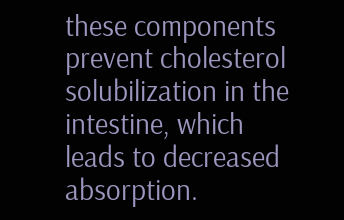these components prevent cholesterol solubilization in the intestine, which leads to decreased absorption.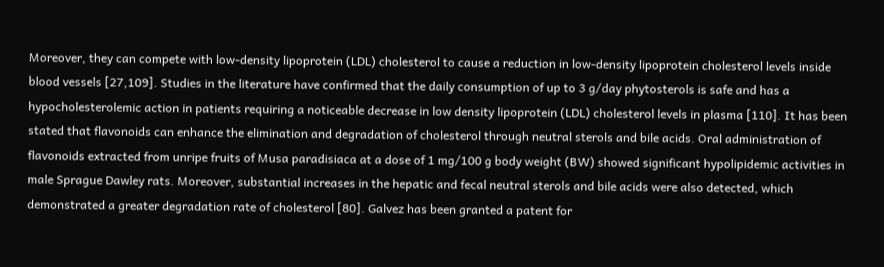Moreover, they can compete with low-density lipoprotein (LDL) cholesterol to cause a reduction in low-density lipoprotein cholesterol levels inside blood vessels [27,109]. Studies in the literature have confirmed that the daily consumption of up to 3 g/day phytosterols is safe and has a hypocholesterolemic action in patients requiring a noticeable decrease in low density lipoprotein (LDL) cholesterol levels in plasma [110]. It has been stated that flavonoids can enhance the elimination and degradation of cholesterol through neutral sterols and bile acids. Oral administration of flavonoids extracted from unripe fruits of Musa paradisiaca at a dose of 1 mg/100 g body weight (BW) showed significant hypolipidemic activities in male Sprague Dawley rats. Moreover, substantial increases in the hepatic and fecal neutral sterols and bile acids were also detected, which demonstrated a greater degradation rate of cholesterol [80]. Galvez has been granted a patent for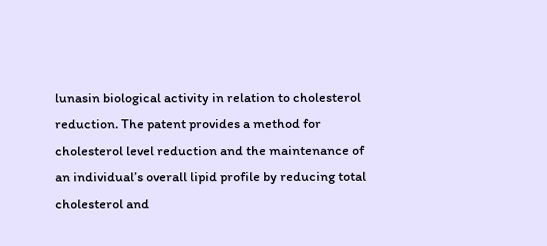lunasin biological activity in relation to cholesterol reduction. The patent provides a method for cholesterol level reduction and the maintenance of an individual’s overall lipid profile by reducing total cholesterol and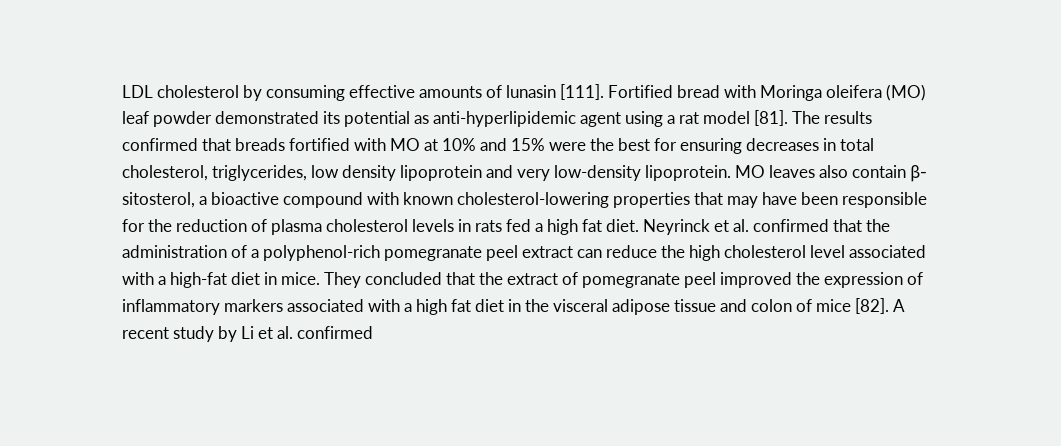LDL cholesterol by consuming effective amounts of lunasin [111]. Fortified bread with Moringa oleifera (MO) leaf powder demonstrated its potential as anti-hyperlipidemic agent using a rat model [81]. The results confirmed that breads fortified with MO at 10% and 15% were the best for ensuring decreases in total cholesterol, triglycerides, low density lipoprotein and very low-density lipoprotein. MO leaves also contain β-sitosterol, a bioactive compound with known cholesterol-lowering properties that may have been responsible for the reduction of plasma cholesterol levels in rats fed a high fat diet. Neyrinck et al. confirmed that the administration of a polyphenol-rich pomegranate peel extract can reduce the high cholesterol level associated with a high-fat diet in mice. They concluded that the extract of pomegranate peel improved the expression of inflammatory markers associated with a high fat diet in the visceral adipose tissue and colon of mice [82]. A recent study by Li et al. confirmed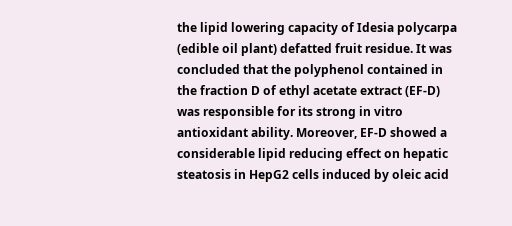the lipid lowering capacity of Idesia polycarpa (edible oil plant) defatted fruit residue. It was concluded that the polyphenol contained in the fraction D of ethyl acetate extract (EF-D) was responsible for its strong in vitro antioxidant ability. Moreover, EF-D showed a considerable lipid reducing effect on hepatic steatosis in HepG2 cells induced by oleic acid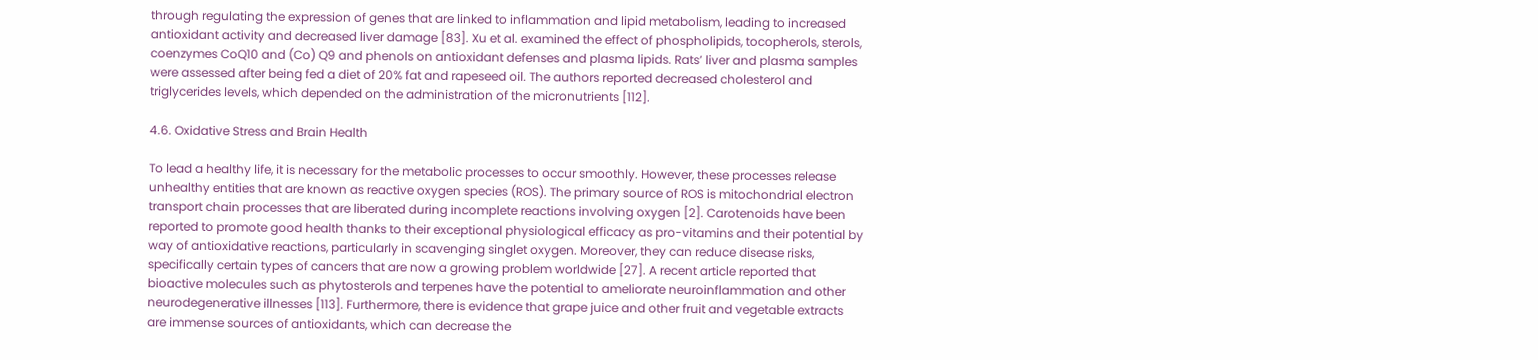through regulating the expression of genes that are linked to inflammation and lipid metabolism, leading to increased antioxidant activity and decreased liver damage [83]. Xu et al. examined the effect of phospholipids, tocopherols, sterols, coenzymes CoQ10 and (Co) Q9 and phenols on antioxidant defenses and plasma lipids. Rats’ liver and plasma samples were assessed after being fed a diet of 20% fat and rapeseed oil. The authors reported decreased cholesterol and triglycerides levels, which depended on the administration of the micronutrients [112].

4.6. Oxidative Stress and Brain Health

To lead a healthy life, it is necessary for the metabolic processes to occur smoothly. However, these processes release unhealthy entities that are known as reactive oxygen species (ROS). The primary source of ROS is mitochondrial electron transport chain processes that are liberated during incomplete reactions involving oxygen [2]. Carotenoids have been reported to promote good health thanks to their exceptional physiological efficacy as pro-vitamins and their potential by way of antioxidative reactions, particularly in scavenging singlet oxygen. Moreover, they can reduce disease risks, specifically certain types of cancers that are now a growing problem worldwide [27]. A recent article reported that bioactive molecules such as phytosterols and terpenes have the potential to ameliorate neuroinflammation and other neurodegenerative illnesses [113]. Furthermore, there is evidence that grape juice and other fruit and vegetable extracts are immense sources of antioxidants, which can decrease the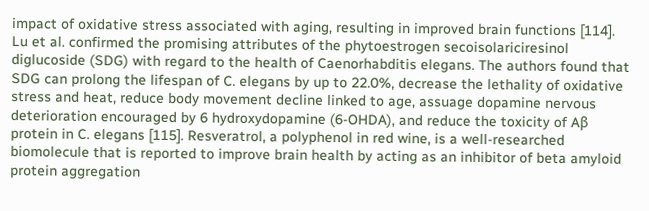impact of oxidative stress associated with aging, resulting in improved brain functions [114]. Lu et al. confirmed the promising attributes of the phytoestrogen secoisolariciresinol diglucoside (SDG) with regard to the health of Caenorhabditis elegans. The authors found that SDG can prolong the lifespan of C. elegans by up to 22.0%, decrease the lethality of oxidative stress and heat, reduce body movement decline linked to age, assuage dopamine nervous deterioration encouraged by 6 hydroxydopamine (6-OHDA), and reduce the toxicity of Aβ protein in C. elegans [115]. Resveratrol, a polyphenol in red wine, is a well-researched biomolecule that is reported to improve brain health by acting as an inhibitor of beta amyloid protein aggregation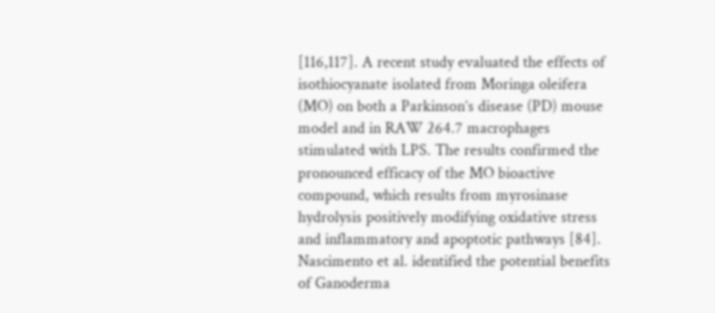[116,117]. A recent study evaluated the effects of isothiocyanate isolated from Moringa oleifera (MO) on both a Parkinson’s disease (PD) mouse model and in RAW 264.7 macrophages stimulated with LPS. The results confirmed the pronounced efficacy of the MO bioactive compound, which results from myrosinase hydrolysis positively modifying oxidative stress and inflammatory and apoptotic pathways [84]. Nascimento et al. identified the potential benefits of Ganoderma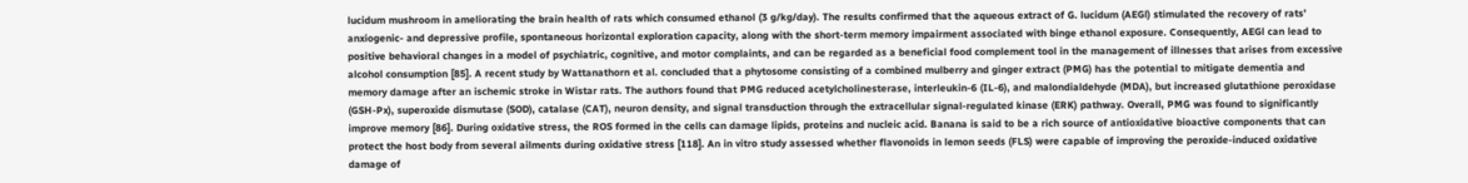lucidum mushroom in ameliorating the brain health of rats which consumed ethanol (3 g/kg/day). The results confirmed that the aqueous extract of G. lucidum (AEGl) stimulated the recovery of rats’ anxiogenic- and depressive profile, spontaneous horizontal exploration capacity, along with the short-term memory impairment associated with binge ethanol exposure. Consequently, AEGl can lead to positive behavioral changes in a model of psychiatric, cognitive, and motor complaints, and can be regarded as a beneficial food complement tool in the management of illnesses that arises from excessive alcohol consumption [85]. A recent study by Wattanathorn et al. concluded that a phytosome consisting of a combined mulberry and ginger extract (PMG) has the potential to mitigate dementia and memory damage after an ischemic stroke in Wistar rats. The authors found that PMG reduced acetylcholinesterase, interleukin-6 (IL-6), and malondialdehyde (MDA), but increased glutathione peroxidase (GSH-Px), superoxide dismutase (SOD), catalase (CAT), neuron density, and signal transduction through the extracellular signal-regulated kinase (ERK) pathway. Overall, PMG was found to significantly improve memory [86]. During oxidative stress, the ROS formed in the cells can damage lipids, proteins and nucleic acid. Banana is said to be a rich source of antioxidative bioactive components that can protect the host body from several ailments during oxidative stress [118]. An in vitro study assessed whether flavonoids in lemon seeds (FLS) were capable of improving the peroxide-induced oxidative damage of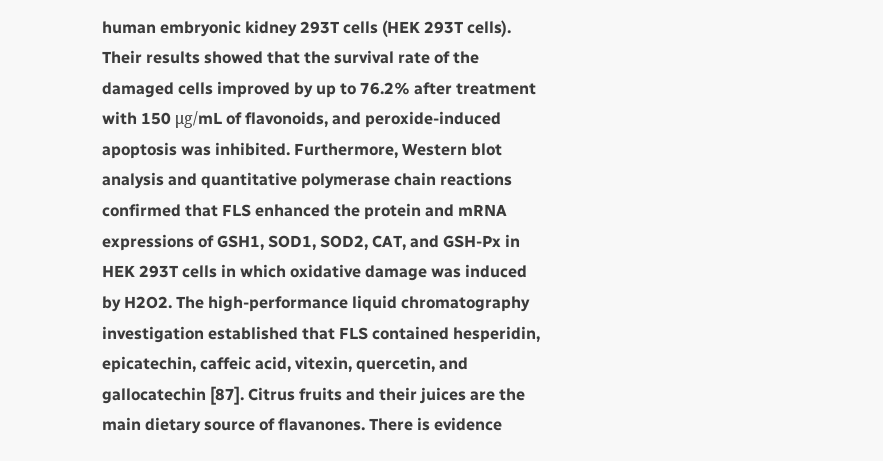human embryonic kidney 293T cells (HEK 293T cells). Their results showed that the survival rate of the damaged cells improved by up to 76.2% after treatment with 150 μg/mL of flavonoids, and peroxide-induced apoptosis was inhibited. Furthermore, Western blot analysis and quantitative polymerase chain reactions confirmed that FLS enhanced the protein and mRNA expressions of GSH1, SOD1, SOD2, CAT, and GSH-Px in HEK 293T cells in which oxidative damage was induced by H2O2. The high-performance liquid chromatography investigation established that FLS contained hesperidin, epicatechin, caffeic acid, vitexin, quercetin, and gallocatechin [87]. Citrus fruits and their juices are the main dietary source of flavanones. There is evidence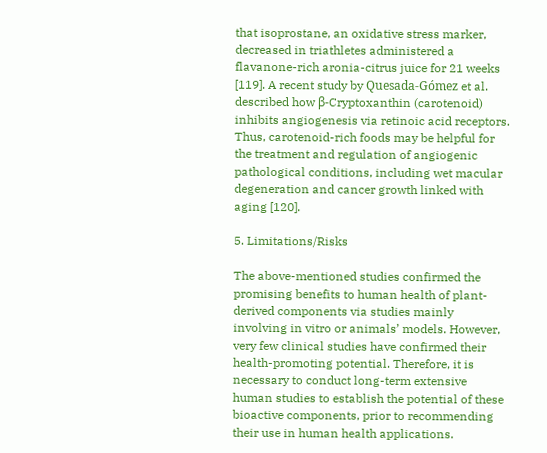that isoprostane, an oxidative stress marker, decreased in triathletes administered a flavanone-rich aronia-citrus juice for 21 weeks [119]. A recent study by Quesada-Gómez et al. described how β-Cryptoxanthin (carotenoid) inhibits angiogenesis via retinoic acid receptors. Thus, carotenoid-rich foods may be helpful for the treatment and regulation of angiogenic pathological conditions, including wet macular degeneration and cancer growth linked with aging [120].

5. Limitations/Risks

The above-mentioned studies confirmed the promising benefits to human health of plant-derived components via studies mainly involving in vitro or animals’ models. However, very few clinical studies have confirmed their health-promoting potential. Therefore, it is necessary to conduct long-term extensive human studies to establish the potential of these bioactive components, prior to recommending their use in human health applications.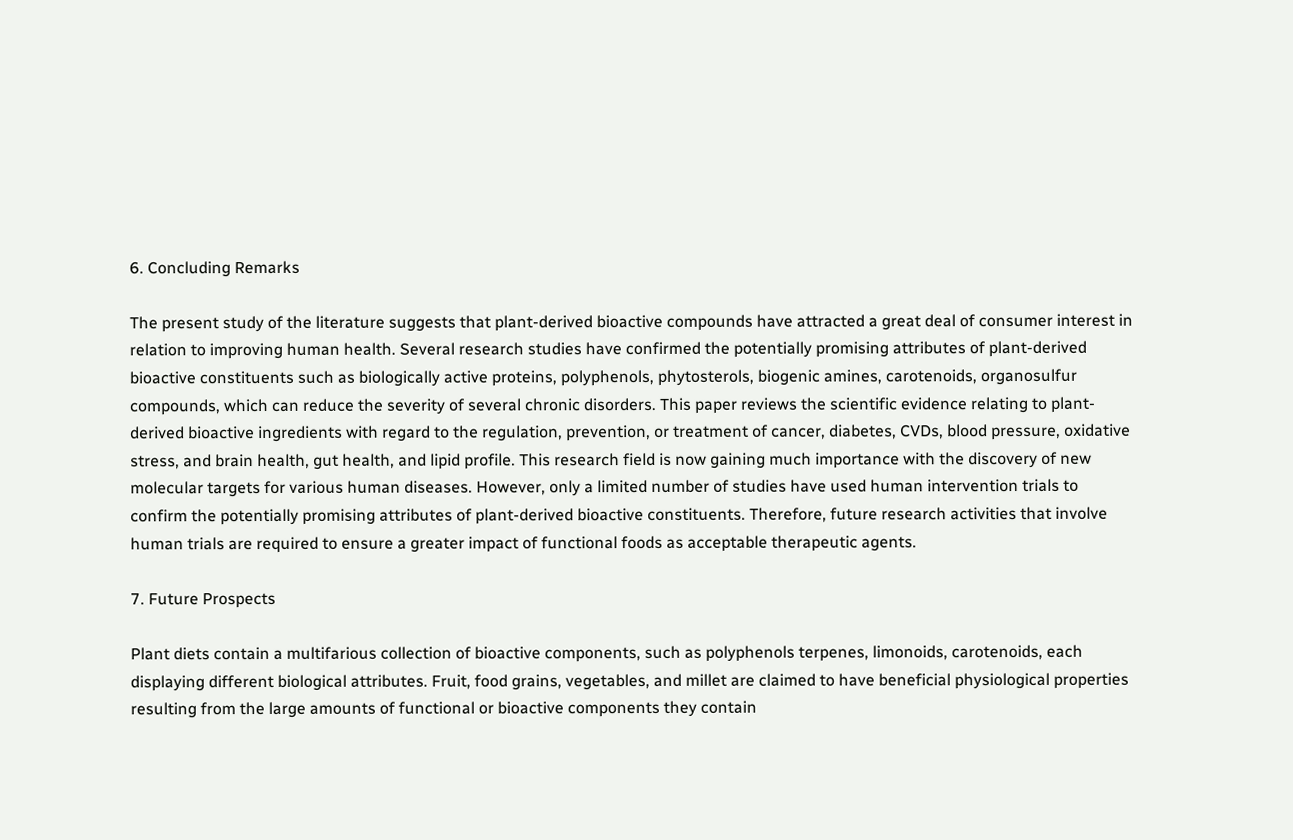6. Concluding Remarks

The present study of the literature suggests that plant-derived bioactive compounds have attracted a great deal of consumer interest in relation to improving human health. Several research studies have confirmed the potentially promising attributes of plant-derived bioactive constituents such as biologically active proteins, polyphenols, phytosterols, biogenic amines, carotenoids, organosulfur compounds, which can reduce the severity of several chronic disorders. This paper reviews the scientific evidence relating to plant-derived bioactive ingredients with regard to the regulation, prevention, or treatment of cancer, diabetes, CVDs, blood pressure, oxidative stress, and brain health, gut health, and lipid profile. This research field is now gaining much importance with the discovery of new molecular targets for various human diseases. However, only a limited number of studies have used human intervention trials to confirm the potentially promising attributes of plant-derived bioactive constituents. Therefore, future research activities that involve human trials are required to ensure a greater impact of functional foods as acceptable therapeutic agents.

7. Future Prospects

Plant diets contain a multifarious collection of bioactive components, such as polyphenols terpenes, limonoids, carotenoids, each displaying different biological attributes. Fruit, food grains, vegetables, and millet are claimed to have beneficial physiological properties resulting from the large amounts of functional or bioactive components they contain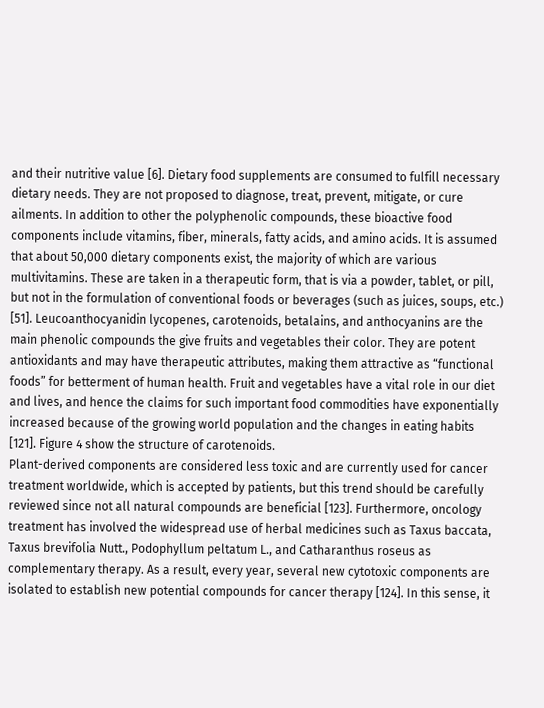and their nutritive value [6]. Dietary food supplements are consumed to fulfill necessary dietary needs. They are not proposed to diagnose, treat, prevent, mitigate, or cure ailments. In addition to other the polyphenolic compounds, these bioactive food components include vitamins, fiber, minerals, fatty acids, and amino acids. It is assumed that about 50,000 dietary components exist, the majority of which are various multivitamins. These are taken in a therapeutic form, that is via a powder, tablet, or pill, but not in the formulation of conventional foods or beverages (such as juices, soups, etc.) [51]. Leucoanthocyanidin lycopenes, carotenoids, betalains, and anthocyanins are the main phenolic compounds the give fruits and vegetables their color. They are potent antioxidants and may have therapeutic attributes, making them attractive as “functional foods” for betterment of human health. Fruit and vegetables have a vital role in our diet and lives, and hence the claims for such important food commodities have exponentially increased because of the growing world population and the changes in eating habits [121]. Figure 4 show the structure of carotenoids.
Plant-derived components are considered less toxic and are currently used for cancer treatment worldwide, which is accepted by patients, but this trend should be carefully reviewed since not all natural compounds are beneficial [123]. Furthermore, oncology treatment has involved the widespread use of herbal medicines such as Taxus baccata, Taxus brevifolia Nutt., Podophyllum peltatum L., and Catharanthus roseus as complementary therapy. As a result, every year, several new cytotoxic components are isolated to establish new potential compounds for cancer therapy [124]. In this sense, it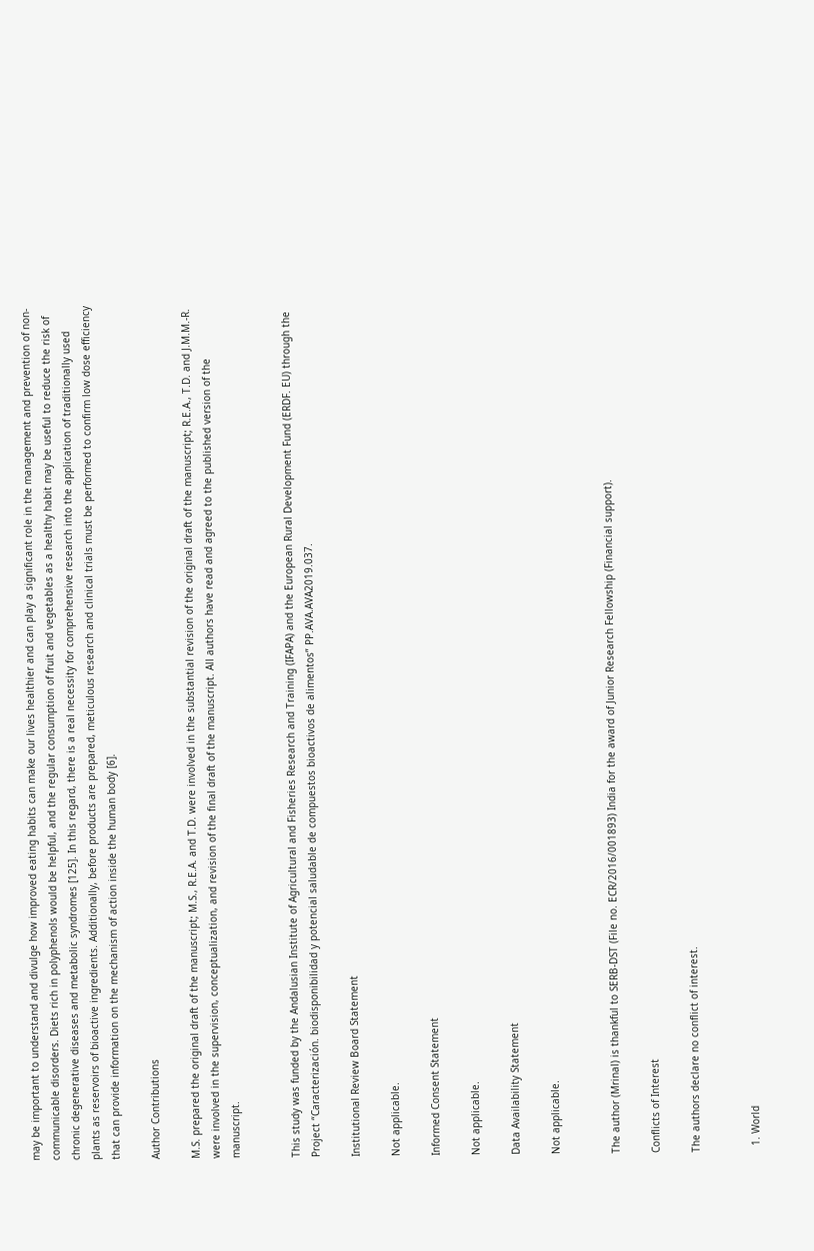may be important to understand and divulge how improved eating habits can make our lives healthier and can play a significant role in the management and prevention of non-communicable disorders. Diets rich in polyphenols would be helpful, and the regular consumption of fruit and vegetables as a healthy habit may be useful to reduce the risk of chronic degenerative diseases and metabolic syndromes [125]. In this regard, there is a real necessity for comprehensive research into the application of traditionally used plants as reservoirs of bioactive ingredients. Additionally, before products are prepared, meticulous research and clinical trials must be performed to confirm low dose efficiency that can provide information on the mechanism of action inside the human body [6].

Author Contributions

M.S. prepared the original draft of the manuscript; M.S., R.E.A. and T.D. were involved in the substantial revision of the original draft of the manuscript; R.E.A., T.D. and J.M.M.-R. were involved in the supervision, conceptualization, and revision of the final draft of the manuscript. All authors have read and agreed to the published version of the manuscript.


This study was funded by the Andalusian Institute of Agricultural and Fisheries Research and Training (IFAPA) and the European Rural Development Fund (ERDF. EU) through the Project “Caracterización. biodisponibilidad y potencial saludable de compuestos bioactivos de alimentos” PP.AVA.AVA2019.037.

Institutional Review Board Statement

Not applicable.

Informed Consent Statement

Not applicable.

Data Availability Statement

Not applicable.


The author (Mrinal) is thankful to SERB-DST (File no. ECR/2016/001893) India for the award of Junior Research Fellowship (Financial support).

Conflicts of Interest

The authors declare no conflict of interest.


  1. World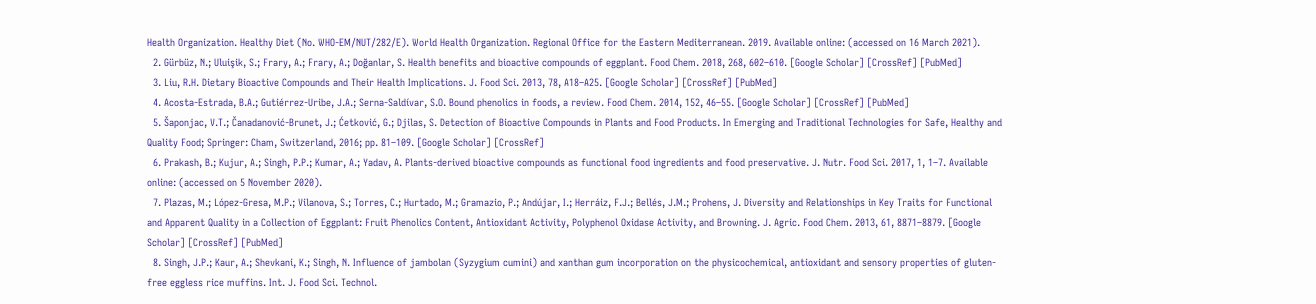Health Organization. Healthy Diet (No. WHO-EM/NUT/282/E). World Health Organization. Regional Office for the Eastern Mediterranean. 2019. Available online: (accessed on 16 March 2021).
  2. Gürbüz, N.; Uluişik, S.; Frary, A.; Frary, A.; Doğanlar, S. Health benefits and bioactive compounds of eggplant. Food Chem. 2018, 268, 602–610. [Google Scholar] [CrossRef] [PubMed]
  3. Liu, R.H. Dietary Bioactive Compounds and Their Health Implications. J. Food Sci. 2013, 78, A18–A25. [Google Scholar] [CrossRef] [PubMed]
  4. Acosta-Estrada, B.A.; Gutiérrez-Uribe, J.A.; Serna-Saldívar, S.O. Bound phenolics in foods, a review. Food Chem. 2014, 152, 46–55. [Google Scholar] [CrossRef] [PubMed]
  5. Šaponjac, V.T.; Čanadanović-Brunet, J.; Ćetković, G.; Djilas, S. Detection of Bioactive Compounds in Plants and Food Products. In Emerging and Traditional Technologies for Safe, Healthy and Quality Food; Springer: Cham, Switzerland, 2016; pp. 81–109. [Google Scholar] [CrossRef]
  6. Prakash, B.; Kujur, A.; Singh, P.P.; Kumar, A.; Yadav, A. Plants-derived bioactive compounds as functional food ingredients and food preservative. J. Nutr. Food Sci. 2017, 1, 1–7. Available online: (accessed on 5 November 2020).
  7. Plazas, M.; López-Gresa, M.P.; Vilanova, S.; Torres, C.; Hurtado, M.; Gramazio, P.; Andújar, I.; Herráiz, F.J.; Bellés, J.M.; Prohens, J. Diversity and Relationships in Key Traits for Functional and Apparent Quality in a Collection of Eggplant: Fruit Phenolics Content, Antioxidant Activity, Polyphenol Oxidase Activity, and Browning. J. Agric. Food Chem. 2013, 61, 8871–8879. [Google Scholar] [CrossRef] [PubMed]
  8. Singh, J.P.; Kaur, A.; Shevkani, K.; Singh, N. Influence of jambolan (Syzygium cumini) and xanthan gum incorporation on the physicochemical, antioxidant and sensory properties of gluten-free eggless rice muffins. Int. J. Food Sci. Technol.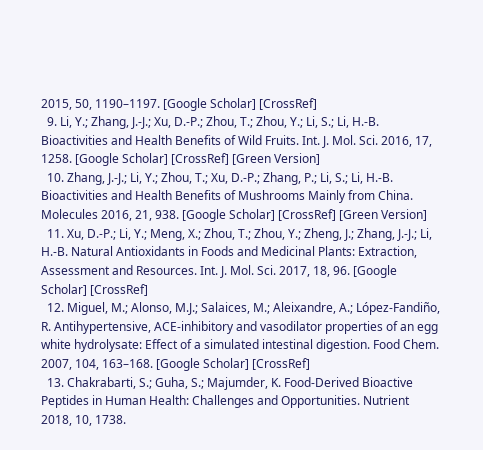2015, 50, 1190–1197. [Google Scholar] [CrossRef]
  9. Li, Y.; Zhang, J.-J.; Xu, D.-P.; Zhou, T.; Zhou, Y.; Li, S.; Li, H.-B. Bioactivities and Health Benefits of Wild Fruits. Int. J. Mol. Sci. 2016, 17, 1258. [Google Scholar] [CrossRef] [Green Version]
  10. Zhang, J.-J.; Li, Y.; Zhou, T.; Xu, D.-P.; Zhang, P.; Li, S.; Li, H.-B. Bioactivities and Health Benefits of Mushrooms Mainly from China. Molecules 2016, 21, 938. [Google Scholar] [CrossRef] [Green Version]
  11. Xu, D.-P.; Li, Y.; Meng, X.; Zhou, T.; Zhou, Y.; Zheng, J.; Zhang, J.-J.; Li, H.-B. Natural Antioxidants in Foods and Medicinal Plants: Extraction, Assessment and Resources. Int. J. Mol. Sci. 2017, 18, 96. [Google Scholar] [CrossRef]
  12. Miguel, M.; Alonso, M.J.; Salaices, M.; Aleixandre, A.; López-Fandiño, R. Antihypertensive, ACE-inhibitory and vasodilator properties of an egg white hydrolysate: Effect of a simulated intestinal digestion. Food Chem. 2007, 104, 163–168. [Google Scholar] [CrossRef]
  13. Chakrabarti, S.; Guha, S.; Majumder, K. Food-Derived Bioactive Peptides in Human Health: Challenges and Opportunities. Nutrient 2018, 10, 1738.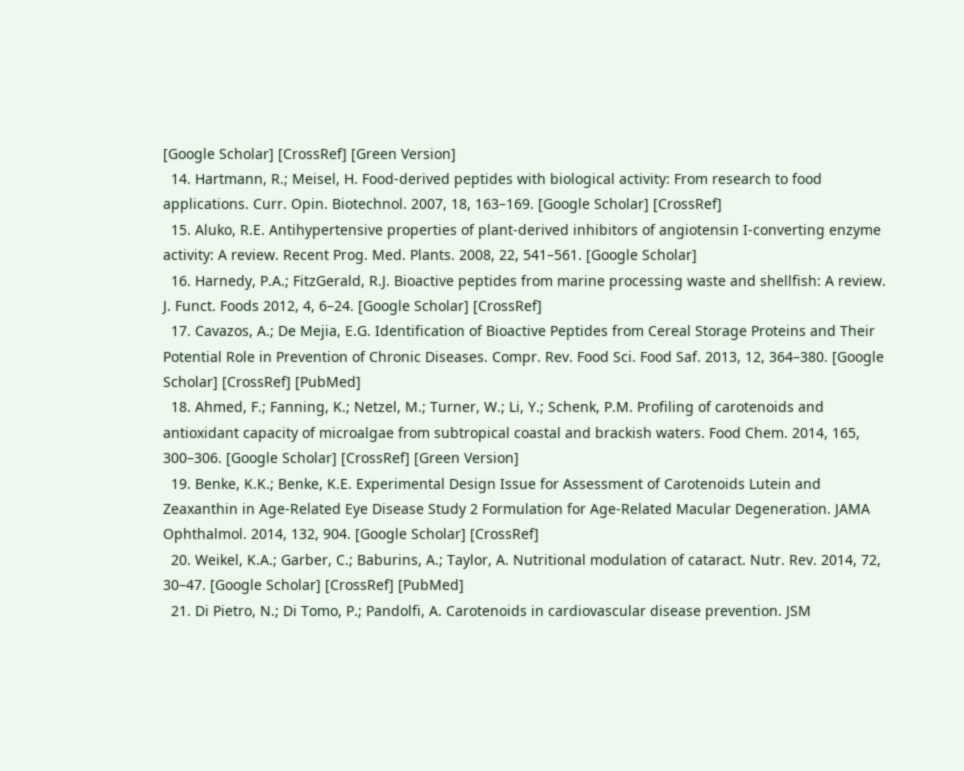[Google Scholar] [CrossRef] [Green Version]
  14. Hartmann, R.; Meisel, H. Food-derived peptides with biological activity: From research to food applications. Curr. Opin. Biotechnol. 2007, 18, 163–169. [Google Scholar] [CrossRef]
  15. Aluko, R.E. Antihypertensive properties of plant-derived inhibitors of angiotensin I-converting enzyme activity: A review. Recent Prog. Med. Plants. 2008, 22, 541–561. [Google Scholar]
  16. Harnedy, P.A.; FitzGerald, R.J. Bioactive peptides from marine processing waste and shellfish: A review. J. Funct. Foods 2012, 4, 6–24. [Google Scholar] [CrossRef]
  17. Cavazos, A.; De Mejia, E.G. Identification of Bioactive Peptides from Cereal Storage Proteins and Their Potential Role in Prevention of Chronic Diseases. Compr. Rev. Food Sci. Food Saf. 2013, 12, 364–380. [Google Scholar] [CrossRef] [PubMed]
  18. Ahmed, F.; Fanning, K.; Netzel, M.; Turner, W.; Li, Y.; Schenk, P.M. Profiling of carotenoids and antioxidant capacity of microalgae from subtropical coastal and brackish waters. Food Chem. 2014, 165, 300–306. [Google Scholar] [CrossRef] [Green Version]
  19. Benke, K.K.; Benke, K.E. Experimental Design Issue for Assessment of Carotenoids Lutein and Zeaxanthin in Age-Related Eye Disease Study 2 Formulation for Age-Related Macular Degeneration. JAMA Ophthalmol. 2014, 132, 904. [Google Scholar] [CrossRef]
  20. Weikel, K.A.; Garber, C.; Baburins, A.; Taylor, A. Nutritional modulation of cataract. Nutr. Rev. 2014, 72, 30–47. [Google Scholar] [CrossRef] [PubMed]
  21. Di Pietro, N.; Di Tomo, P.; Pandolfi, A. Carotenoids in cardiovascular disease prevention. JSM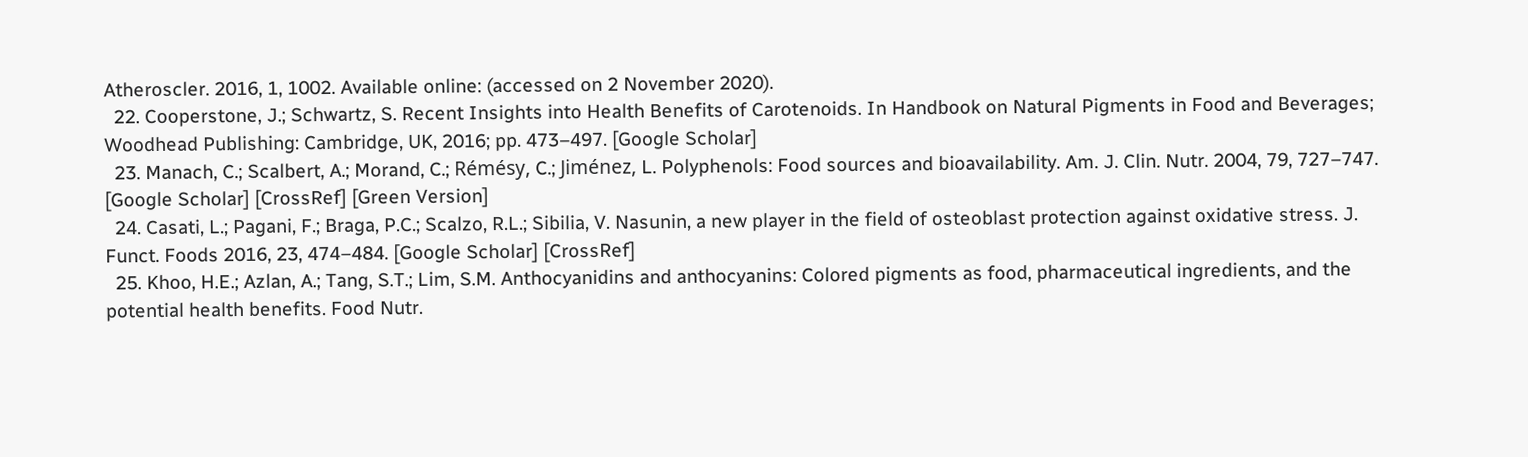Atheroscler. 2016, 1, 1002. Available online: (accessed on 2 November 2020).
  22. Cooperstone, J.; Schwartz, S. Recent Insights into Health Benefits of Carotenoids. In Handbook on Natural Pigments in Food and Beverages; Woodhead Publishing: Cambridge, UK, 2016; pp. 473–497. [Google Scholar]
  23. Manach, C.; Scalbert, A.; Morand, C.; Rémésy, C.; Jiménez, L. Polyphenols: Food sources and bioavailability. Am. J. Clin. Nutr. 2004, 79, 727–747. [Google Scholar] [CrossRef] [Green Version]
  24. Casati, L.; Pagani, F.; Braga, P.C.; Scalzo, R.L.; Sibilia, V. Nasunin, a new player in the field of osteoblast protection against oxidative stress. J. Funct. Foods 2016, 23, 474–484. [Google Scholar] [CrossRef]
  25. Khoo, H.E.; Azlan, A.; Tang, S.T.; Lim, S.M. Anthocyanidins and anthocyanins: Colored pigments as food, pharmaceutical ingredients, and the potential health benefits. Food Nutr.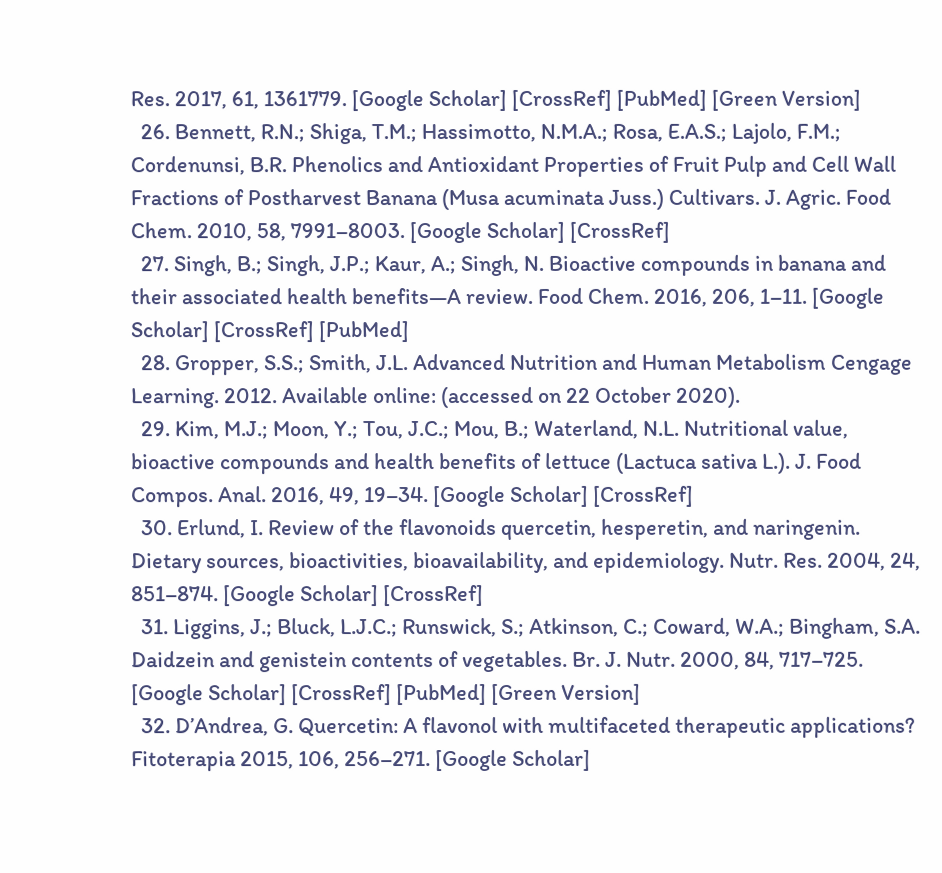Res. 2017, 61, 1361779. [Google Scholar] [CrossRef] [PubMed] [Green Version]
  26. Bennett, R.N.; Shiga, T.M.; Hassimotto, N.M.A.; Rosa, E.A.S.; Lajolo, F.M.; Cordenunsi, B.R. Phenolics and Antioxidant Properties of Fruit Pulp and Cell Wall Fractions of Postharvest Banana (Musa acuminata Juss.) Cultivars. J. Agric. Food Chem. 2010, 58, 7991–8003. [Google Scholar] [CrossRef]
  27. Singh, B.; Singh, J.P.; Kaur, A.; Singh, N. Bioactive compounds in banana and their associated health benefits—A review. Food Chem. 2016, 206, 1–11. [Google Scholar] [CrossRef] [PubMed]
  28. Gropper, S.S.; Smith, J.L. Advanced Nutrition and Human Metabolism Cengage Learning. 2012. Available online: (accessed on 22 October 2020).
  29. Kim, M.J.; Moon, Y.; Tou, J.C.; Mou, B.; Waterland, N.L. Nutritional value, bioactive compounds and health benefits of lettuce (Lactuca sativa L.). J. Food Compos. Anal. 2016, 49, 19–34. [Google Scholar] [CrossRef]
  30. Erlund, I. Review of the flavonoids quercetin, hesperetin, and naringenin. Dietary sources, bioactivities, bioavailability, and epidemiology. Nutr. Res. 2004, 24, 851–874. [Google Scholar] [CrossRef]
  31. Liggins, J.; Bluck, L.J.C.; Runswick, S.; Atkinson, C.; Coward, W.A.; Bingham, S.A. Daidzein and genistein contents of vegetables. Br. J. Nutr. 2000, 84, 717–725. [Google Scholar] [CrossRef] [PubMed] [Green Version]
  32. D’Andrea, G. Quercetin: A flavonol with multifaceted therapeutic applications? Fitoterapia 2015, 106, 256–271. [Google Scholar]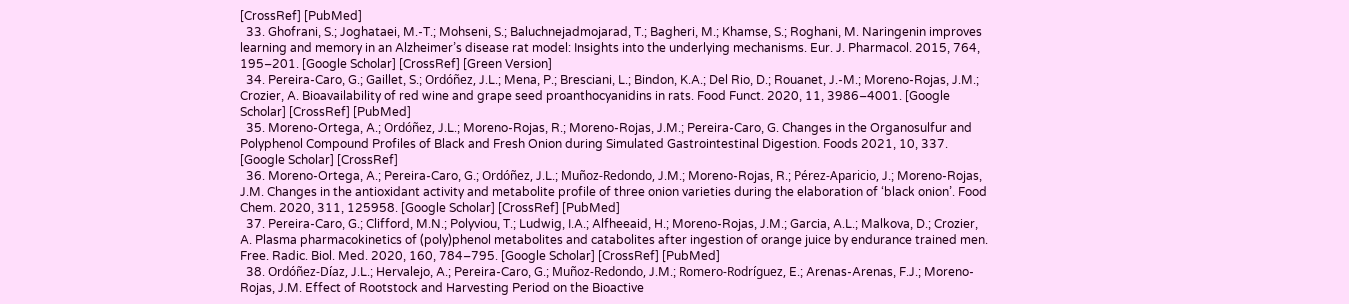[CrossRef] [PubMed]
  33. Ghofrani, S.; Joghataei, M.-T.; Mohseni, S.; Baluchnejadmojarad, T.; Bagheri, M.; Khamse, S.; Roghani, M. Naringenin improves learning and memory in an Alzheimer’s disease rat model: Insights into the underlying mechanisms. Eur. J. Pharmacol. 2015, 764, 195–201. [Google Scholar] [CrossRef] [Green Version]
  34. Pereira-Caro, G.; Gaillet, S.; Ordóñez, J.L.; Mena, P.; Bresciani, L.; Bindon, K.A.; Del Rio, D.; Rouanet, J.-M.; Moreno-Rojas, J.M.; Crozier, A. Bioavailability of red wine and grape seed proanthocyanidins in rats. Food Funct. 2020, 11, 3986–4001. [Google Scholar] [CrossRef] [PubMed]
  35. Moreno-Ortega, A.; Ordóñez, J.L.; Moreno-Rojas, R.; Moreno-Rojas, J.M.; Pereira-Caro, G. Changes in the Organosulfur and Polyphenol Compound Profiles of Black and Fresh Onion during Simulated Gastrointestinal Digestion. Foods 2021, 10, 337. [Google Scholar] [CrossRef]
  36. Moreno-Ortega, A.; Pereira-Caro, G.; Ordóñez, J.L.; Muñoz-Redondo, J.M.; Moreno-Rojas, R.; Pérez-Aparicio, J.; Moreno-Rojas, J.M. Changes in the antioxidant activity and metabolite profile of three onion varieties during the elaboration of ‘black onion’. Food Chem. 2020, 311, 125958. [Google Scholar] [CrossRef] [PubMed]
  37. Pereira-Caro, G.; Clifford, M.N.; Polyviou, T.; Ludwig, I.A.; Alfheeaid, H.; Moreno-Rojas, J.M.; Garcia, A.L.; Malkova, D.; Crozier, A. Plasma pharmacokinetics of (poly)phenol metabolites and catabolites after ingestion of orange juice by endurance trained men. Free. Radic. Biol. Med. 2020, 160, 784–795. [Google Scholar] [CrossRef] [PubMed]
  38. Ordóñez-Díaz, J.L.; Hervalejo, A.; Pereira-Caro, G.; Muñoz-Redondo, J.M.; Romero-Rodríguez, E.; Arenas-Arenas, F.J.; Moreno-Rojas, J.M. Effect of Rootstock and Harvesting Period on the Bioactive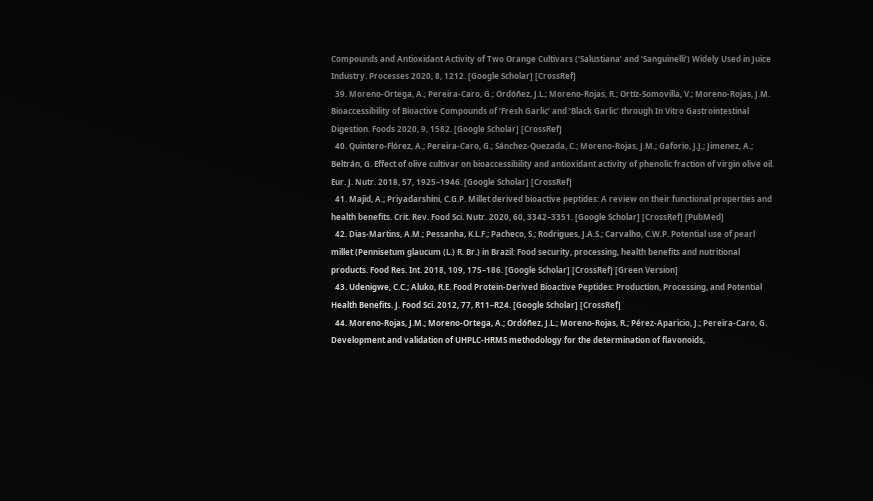Compounds and Antioxidant Activity of Two Orange Cultivars (‘Salustiana’ and ‘Sanguinelli’) Widely Used in Juice Industry. Processes 2020, 8, 1212. [Google Scholar] [CrossRef]
  39. Moreno-Ortega, A.; Pereira-Caro, G.; Ordóñez, J.L.; Moreno-Rojas, R.; Ortíz-Somovilla, V.; Moreno-Rojas, J.M. Bioaccessibility of Bioactive Compounds of ‘Fresh Garlic’ and ‘Black Garlic’ through In Vitro Gastrointestinal Digestion. Foods 2020, 9, 1582. [Google Scholar] [CrossRef]
  40. Quintero-Flórez, A.; Pereira-Caro, G.; Sánchez-Quezada, C.; Moreno-Rojas, J.M.; Gaforio, J.J.; Jimenez, A.; Beltrán, G. Effect of olive cultivar on bioaccessibility and antioxidant activity of phenolic fraction of virgin olive oil. Eur. J. Nutr. 2018, 57, 1925–1946. [Google Scholar] [CrossRef]
  41. Majid, A.; Priyadarshini, C.G.P. Millet derived bioactive peptides: A review on their functional properties and health benefits. Crit. Rev. Food Sci. Nutr. 2020, 60, 3342–3351. [Google Scholar] [CrossRef] [PubMed]
  42. Dias-Martins, A.M.; Pessanha, K.L.F.; Pacheco, S.; Rodrigues, J.A.S.; Carvalho, C.W.P. Potential use of pearl millet (Pennisetum glaucum (L.) R. Br.) in Brazil: Food security, processing, health benefits and nutritional products. Food Res. Int. 2018, 109, 175–186. [Google Scholar] [CrossRef] [Green Version]
  43. Udenigwe, C.C.; Aluko, R.E. Food Protein-Derived Bioactive Peptides: Production, Processing, and Potential Health Benefits. J. Food Sci. 2012, 77, R11–R24. [Google Scholar] [CrossRef]
  44. Moreno-Rojas, J.M.; Moreno-Ortega, A.; Ordóñez, J.L.; Moreno-Rojas, R.; Pérez-Aparicio, J.; Pereira-Caro, G. Development and validation of UHPLC-HRMS methodology for the determination of flavonoids,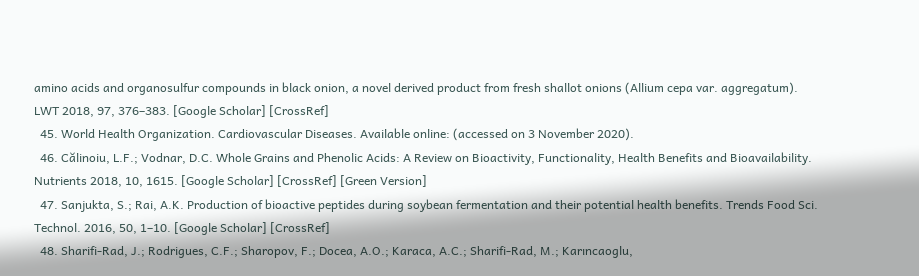amino acids and organosulfur compounds in black onion, a novel derived product from fresh shallot onions (Allium cepa var. aggregatum). LWT 2018, 97, 376–383. [Google Scholar] [CrossRef]
  45. World Health Organization. Cardiovascular Diseases. Available online: (accessed on 3 November 2020).
  46. Călinoiu, L.F.; Vodnar, D.C. Whole Grains and Phenolic Acids: A Review on Bioactivity, Functionality, Health Benefits and Bioavailability. Nutrients 2018, 10, 1615. [Google Scholar] [CrossRef] [Green Version]
  47. Sanjukta, S.; Rai, A.K. Production of bioactive peptides during soybean fermentation and their potential health benefits. Trends Food Sci. Technol. 2016, 50, 1–10. [Google Scholar] [CrossRef]
  48. Sharifi-Rad, J.; Rodrigues, C.F.; Sharopov, F.; Docea, A.O.; Karaca, A.C.; Sharifi-Rad, M.; Karıncaoglu,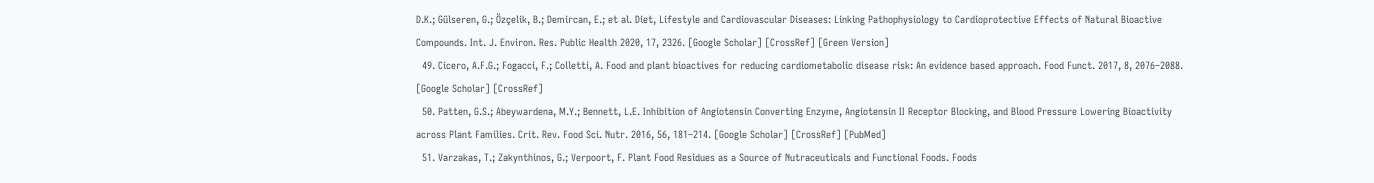D.K.; Gülseren, G.; Özçelik, B.; Demircan, E.; et al. Diet, Lifestyle and Cardiovascular Diseases: Linking Pathophysiology to Cardioprotective Effects of Natural Bioactive Compounds. Int. J. Environ. Res. Public Health 2020, 17, 2326. [Google Scholar] [CrossRef] [Green Version]
  49. Cicero, A.F.G.; Fogacci, F.; Colletti, A. Food and plant bioactives for reducing cardiometabolic disease risk: An evidence based approach. Food Funct. 2017, 8, 2076–2088. [Google Scholar] [CrossRef]
  50. Patten, G.S.; Abeywardena, M.Y.; Bennett, L.E. Inhibition of Angiotensin Converting Enzyme, Angiotensin II Receptor Blocking, and Blood Pressure Lowering Bioactivity across Plant Families. Crit. Rev. Food Sci. Nutr. 2016, 56, 181–214. [Google Scholar] [CrossRef] [PubMed]
  51. Varzakas, T.; Zakynthinos, G.; Verpoort, F. Plant Food Residues as a Source of Nutraceuticals and Functional Foods. Foods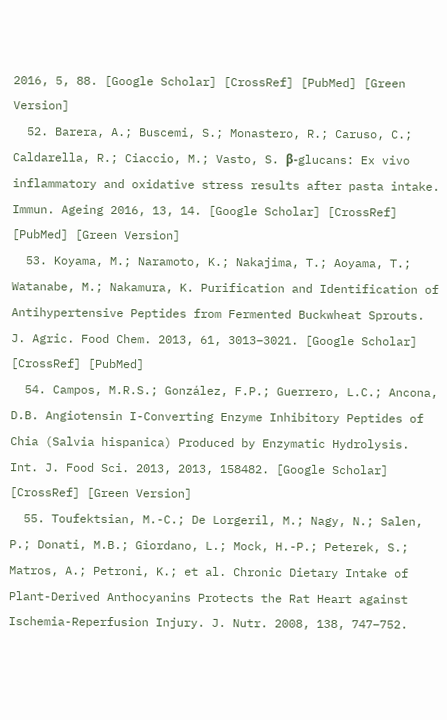2016, 5, 88. [Google Scholar] [CrossRef] [PubMed] [Green Version]
  52. Barera, A.; Buscemi, S.; Monastero, R.; Caruso, C.; Caldarella, R.; Ciaccio, M.; Vasto, S. β-glucans: Ex vivo inflammatory and oxidative stress results after pasta intake. Immun. Ageing 2016, 13, 14. [Google Scholar] [CrossRef] [PubMed] [Green Version]
  53. Koyama, M.; Naramoto, K.; Nakajima, T.; Aoyama, T.; Watanabe, M.; Nakamura, K. Purification and Identification of Antihypertensive Peptides from Fermented Buckwheat Sprouts. J. Agric. Food Chem. 2013, 61, 3013–3021. [Google Scholar] [CrossRef] [PubMed]
  54. Campos, M.R.S.; González, F.P.; Guerrero, L.C.; Ancona, D.B. Angiotensin I-Converting Enzyme Inhibitory Peptides of Chia (Salvia hispanica) Produced by Enzymatic Hydrolysis. Int. J. Food Sci. 2013, 2013, 158482. [Google Scholar] [CrossRef] [Green Version]
  55. Toufektsian, M.-C.; De Lorgeril, M.; Nagy, N.; Salen, P.; Donati, M.B.; Giordano, L.; Mock, H.-P.; Peterek, S.; Matros, A.; Petroni, K.; et al. Chronic Dietary Intake of Plant-Derived Anthocyanins Protects the Rat Heart against Ischemia-Reperfusion Injury. J. Nutr. 2008, 138, 747–752.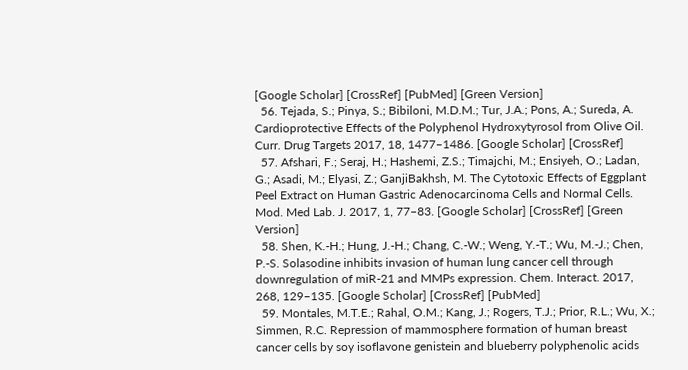[Google Scholar] [CrossRef] [PubMed] [Green Version]
  56. Tejada, S.; Pinya, S.; Bibiloni, M.D.M.; Tur, J.A.; Pons, A.; Sureda, A. Cardioprotective Effects of the Polyphenol Hydroxytyrosol from Olive Oil. Curr. Drug Targets 2017, 18, 1477–1486. [Google Scholar] [CrossRef]
  57. Afshari, F.; Seraj, H.; Hashemi, Z.S.; Timajchi, M.; Ensiyeh, O.; Ladan, G.; Asadi, M.; Elyasi, Z.; GanjiBakhsh, M. The Cytotoxic Effects of Eggplant Peel Extract on Human Gastric Adenocarcinoma Cells and Normal Cells. Mod. Med Lab. J. 2017, 1, 77–83. [Google Scholar] [CrossRef] [Green Version]
  58. Shen, K.-H.; Hung, J.-H.; Chang, C.-W.; Weng, Y.-T.; Wu, M.-J.; Chen, P.-S. Solasodine inhibits invasion of human lung cancer cell through downregulation of miR-21 and MMPs expression. Chem. Interact. 2017, 268, 129–135. [Google Scholar] [CrossRef] [PubMed]
  59. Montales, M.T.E.; Rahal, O.M.; Kang, J.; Rogers, T.J.; Prior, R.L.; Wu, X.; Simmen, R.C. Repression of mammosphere formation of human breast cancer cells by soy isoflavone genistein and blueberry polyphenolic acids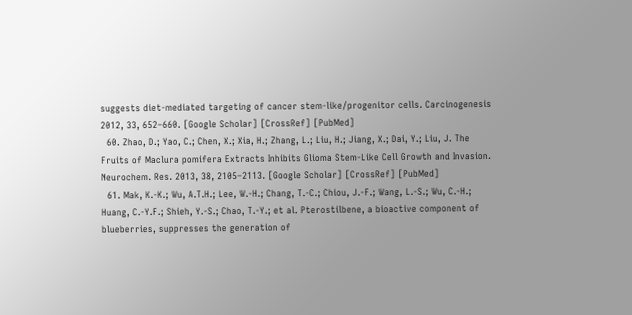suggests diet-mediated targeting of cancer stem-like/progenitor cells. Carcinogenesis 2012, 33, 652–660. [Google Scholar] [CrossRef] [PubMed]
  60. Zhao, D.; Yao, C.; Chen, X.; Xia, H.; Zhang, L.; Liu, H.; Jiang, X.; Dai, Y.; Liu, J. The Fruits of Maclura pomifera Extracts Inhibits Glioma Stem-Like Cell Growth and Invasion. Neurochem. Res. 2013, 38, 2105–2113. [Google Scholar] [CrossRef] [PubMed]
  61. Mak, K.-K.; Wu, A.T.H.; Lee, W.-H.; Chang, T.-C.; Chiou, J.-F.; Wang, L.-S.; Wu, C.-H.; Huang, C.-Y.F.; Shieh, Y.-S.; Chao, T.-Y.; et al. Pterostilbene, a bioactive component of blueberries, suppresses the generation of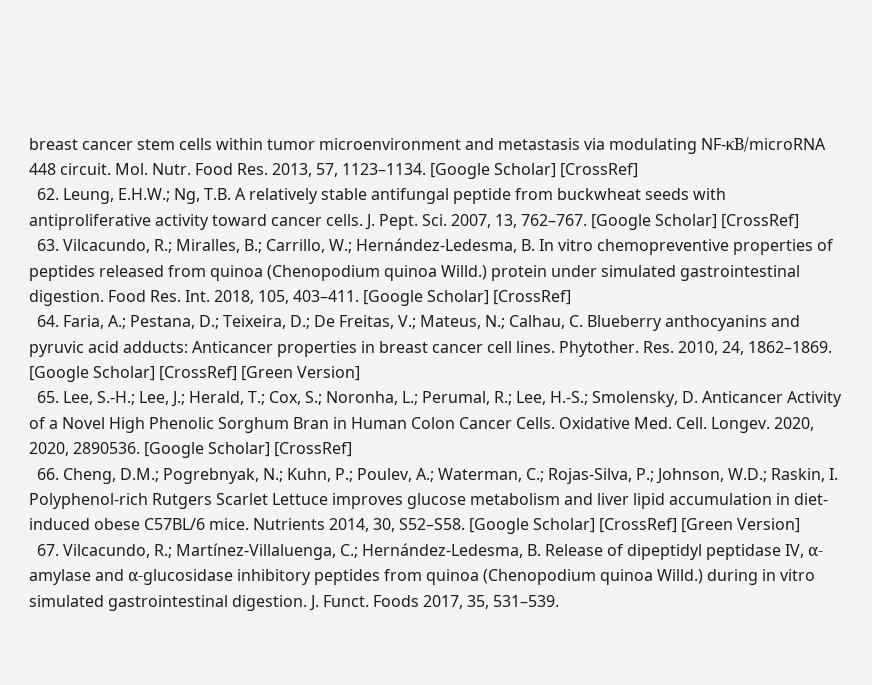breast cancer stem cells within tumor microenvironment and metastasis via modulating NF-κB/microRNA 448 circuit. Mol. Nutr. Food Res. 2013, 57, 1123–1134. [Google Scholar] [CrossRef]
  62. Leung, E.H.W.; Ng, T.B. A relatively stable antifungal peptide from buckwheat seeds with antiproliferative activity toward cancer cells. J. Pept. Sci. 2007, 13, 762–767. [Google Scholar] [CrossRef]
  63. Vilcacundo, R.; Miralles, B.; Carrillo, W.; Hernández-Ledesma, B. In vitro chemopreventive properties of peptides released from quinoa (Chenopodium quinoa Willd.) protein under simulated gastrointestinal digestion. Food Res. Int. 2018, 105, 403–411. [Google Scholar] [CrossRef]
  64. Faria, A.; Pestana, D.; Teixeira, D.; De Freitas, V.; Mateus, N.; Calhau, C. Blueberry anthocyanins and pyruvic acid adducts: Anticancer properties in breast cancer cell lines. Phytother. Res. 2010, 24, 1862–1869. [Google Scholar] [CrossRef] [Green Version]
  65. Lee, S.-H.; Lee, J.; Herald, T.; Cox, S.; Noronha, L.; Perumal, R.; Lee, H.-S.; Smolensky, D. Anticancer Activity of a Novel High Phenolic Sorghum Bran in Human Colon Cancer Cells. Oxidative Med. Cell. Longev. 2020, 2020, 2890536. [Google Scholar] [CrossRef]
  66. Cheng, D.M.; Pogrebnyak, N.; Kuhn, P.; Poulev, A.; Waterman, C.; Rojas-Silva, P.; Johnson, W.D.; Raskin, I. Polyphenol-rich Rutgers Scarlet Lettuce improves glucose metabolism and liver lipid accumulation in diet-induced obese C57BL/6 mice. Nutrients 2014, 30, S52–S58. [Google Scholar] [CrossRef] [Green Version]
  67. Vilcacundo, R.; Martínez-Villaluenga, C.; Hernández-Ledesma, B. Release of dipeptidyl peptidase IV, α-amylase and α-glucosidase inhibitory peptides from quinoa (Chenopodium quinoa Willd.) during in vitro simulated gastrointestinal digestion. J. Funct. Foods 2017, 35, 531–539.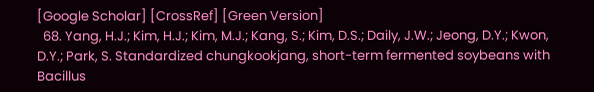[Google Scholar] [CrossRef] [Green Version]
  68. Yang, H.J.; Kim, H.J.; Kim, M.J.; Kang, S.; Kim, D.S.; Daily, J.W.; Jeong, D.Y.; Kwon, D.Y.; Park, S. Standardized chungkookjang, short-term fermented soybeans with Bacillus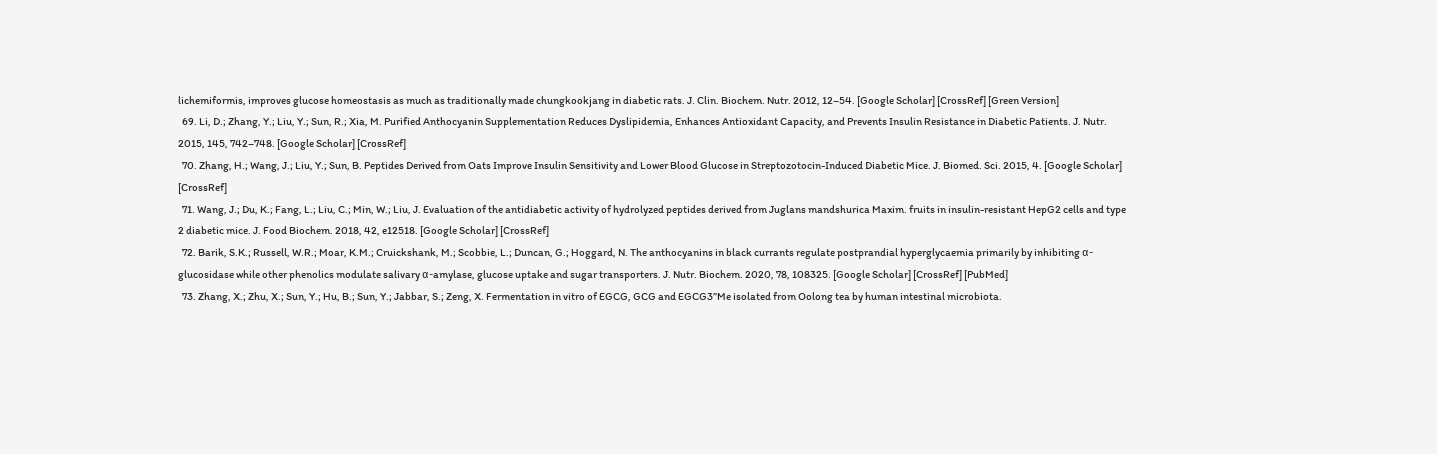lichemiformis, improves glucose homeostasis as much as traditionally made chungkookjang in diabetic rats. J. Clin. Biochem. Nutr. 2012, 12–54. [Google Scholar] [CrossRef] [Green Version]
  69. Li, D.; Zhang, Y.; Liu, Y.; Sun, R.; Xia, M. Purified Anthocyanin Supplementation Reduces Dyslipidemia, Enhances Antioxidant Capacity, and Prevents Insulin Resistance in Diabetic Patients. J. Nutr. 2015, 145, 742–748. [Google Scholar] [CrossRef]
  70. Zhang, H.; Wang, J.; Liu, Y.; Sun, B. Peptides Derived from Oats Improve Insulin Sensitivity and Lower Blood Glucose in Streptozotocin-Induced Diabetic Mice. J. Biomed. Sci. 2015, 4. [Google Scholar] [CrossRef]
  71. Wang, J.; Du, K.; Fang, L.; Liu, C.; Min, W.; Liu, J. Evaluation of the antidiabetic activity of hydrolyzed peptides derived from Juglans mandshurica Maxim. fruits in insulin-resistant HepG2 cells and type 2 diabetic mice. J. Food Biochem. 2018, 42, e12518. [Google Scholar] [CrossRef]
  72. Barik, S.K.; Russell, W.R.; Moar, K.M.; Cruickshank, M.; Scobbie, L.; Duncan, G.; Hoggard, N. The anthocyanins in black currants regulate postprandial hyperglycaemia primarily by inhibiting α-glucosidase while other phenolics modulate salivary α-amylase, glucose uptake and sugar transporters. J. Nutr. Biochem. 2020, 78, 108325. [Google Scholar] [CrossRef] [PubMed]
  73. Zhang, X.; Zhu, X.; Sun, Y.; Hu, B.; Sun, Y.; Jabbar, S.; Zeng, X. Fermentation in vitro of EGCG, GCG and EGCG3”Me isolated from Oolong tea by human intestinal microbiota.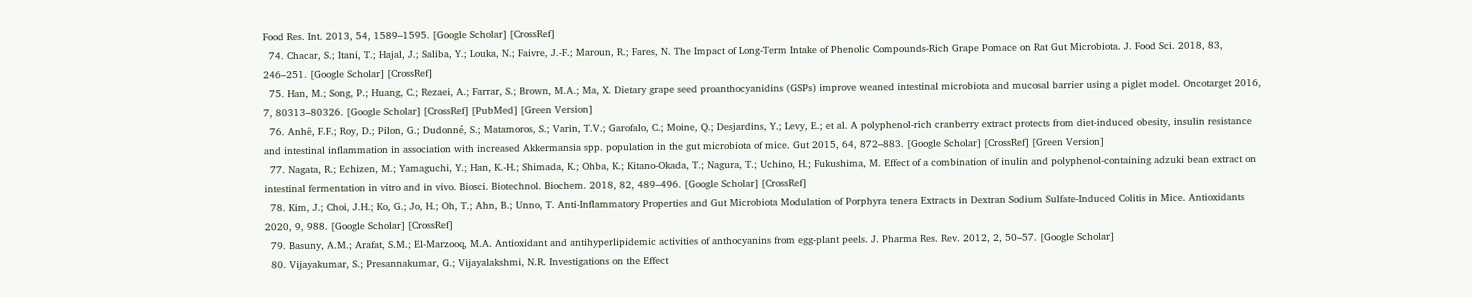Food Res. Int. 2013, 54, 1589–1595. [Google Scholar] [CrossRef]
  74. Chacar, S.; Itani, T.; Hajal, J.; Saliba, Y.; Louka, N.; Faivre, J.-F.; Maroun, R.; Fares, N. The Impact of Long-Term Intake of Phenolic Compounds-Rich Grape Pomace on Rat Gut Microbiota. J. Food Sci. 2018, 83, 246–251. [Google Scholar] [CrossRef]
  75. Han, M.; Song, P.; Huang, C.; Rezaei, A.; Farrar, S.; Brown, M.A.; Ma, X. Dietary grape seed proanthocyanidins (GSPs) improve weaned intestinal microbiota and mucosal barrier using a piglet model. Oncotarget 2016, 7, 80313–80326. [Google Scholar] [CrossRef] [PubMed] [Green Version]
  76. Anhê, F.F.; Roy, D.; Pilon, G.; Dudonné, S.; Matamoros, S.; Varin, T.V.; Garofalo, C.; Moine, Q.; Desjardins, Y.; Levy, E.; et al. A polyphenol-rich cranberry extract protects from diet-induced obesity, insulin resistance and intestinal inflammation in association with increased Akkermansia spp. population in the gut microbiota of mice. Gut 2015, 64, 872–883. [Google Scholar] [CrossRef] [Green Version]
  77. Nagata, R.; Echizen, M.; Yamaguchi, Y.; Han, K.-H.; Shimada, K.; Ohba, K.; Kitano-Okada, T.; Nagura, T.; Uchino, H.; Fukushima, M. Effect of a combination of inulin and polyphenol-containing adzuki bean extract on intestinal fermentation in vitro and in vivo. Biosci. Biotechnol. Biochem. 2018, 82, 489–496. [Google Scholar] [CrossRef]
  78. Kim, J.; Choi, J.H.; Ko, G.; Jo, H.; Oh, T.; Ahn, B.; Unno, T. Anti-Inflammatory Properties and Gut Microbiota Modulation of Porphyra tenera Extracts in Dextran Sodium Sulfate-Induced Colitis in Mice. Antioxidants 2020, 9, 988. [Google Scholar] [CrossRef]
  79. Basuny, A.M.; Arafat, S.M.; El-Marzooq, M.A. Antioxidant and antihyperlipidemic activities of anthocyanins from egg-plant peels. J. Pharma Res. Rev. 2012, 2, 50–57. [Google Scholar]
  80. Vijayakumar, S.; Presannakumar, G.; Vijayalakshmi, N.R. Investigations on the Effect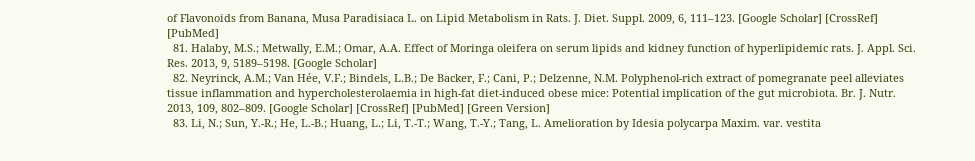of Flavonoids from Banana, Musa Paradisiaca L. on Lipid Metabolism in Rats. J. Diet. Suppl. 2009, 6, 111–123. [Google Scholar] [CrossRef] [PubMed]
  81. Halaby, M.S.; Metwally, E.M.; Omar, A.A. Effect of Moringa oleifera on serum lipids and kidney function of hyperlipidemic rats. J. Appl. Sci. Res. 2013, 9, 5189–5198. [Google Scholar]
  82. Neyrinck, A.M.; Van Hée, V.F.; Bindels, L.B.; De Backer, F.; Cani, P.; Delzenne, N.M. Polyphenol-rich extract of pomegranate peel alleviates tissue inflammation and hypercholesterolaemia in high-fat diet-induced obese mice: Potential implication of the gut microbiota. Br. J. Nutr. 2013, 109, 802–809. [Google Scholar] [CrossRef] [PubMed] [Green Version]
  83. Li, N.; Sun, Y.-R.; He, L.-B.; Huang, L.; Li, T.-T.; Wang, T.-Y.; Tang, L. Amelioration by Idesia polycarpa Maxim. var. vestita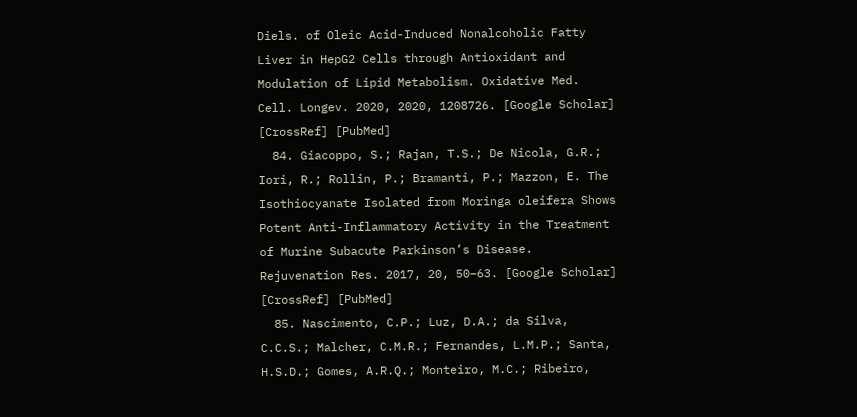Diels. of Oleic Acid-Induced Nonalcoholic Fatty Liver in HepG2 Cells through Antioxidant and Modulation of Lipid Metabolism. Oxidative Med. Cell. Longev. 2020, 2020, 1208726. [Google Scholar] [CrossRef] [PubMed]
  84. Giacoppo, S.; Rajan, T.S.; De Nicola, G.R.; Iori, R.; Rollin, P.; Bramanti, P.; Mazzon, E. The Isothiocyanate Isolated from Moringa oleifera Shows Potent Anti-Inflammatory Activity in the Treatment of Murine Subacute Parkinson’s Disease. Rejuvenation Res. 2017, 20, 50–63. [Google Scholar] [CrossRef] [PubMed]
  85. Nascimento, C.P.; Luz, D.A.; da Silva, C.C.S.; Malcher, C.M.R.; Fernandes, L.M.P.; Santa, H.S.D.; Gomes, A.R.Q.; Monteiro, M.C.; Ribeiro,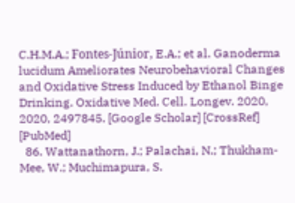C.H.M.A.; Fontes-Júnior, E.A.; et al. Ganoderma lucidum Ameliorates Neurobehavioral Changes and Oxidative Stress Induced by Ethanol Binge Drinking. Oxidative Med. Cell. Longev. 2020, 2020, 2497845. [Google Scholar] [CrossRef] [PubMed]
  86. Wattanathorn, J.; Palachai, N.; Thukham-Mee, W.; Muchimapura, S.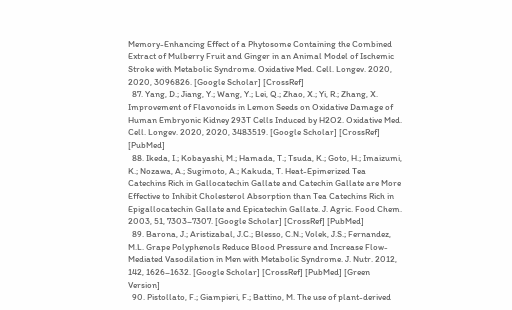Memory-Enhancing Effect of a Phytosome Containing the Combined Extract of Mulberry Fruit and Ginger in an Animal Model of Ischemic Stroke with Metabolic Syndrome. Oxidative Med. Cell. Longev. 2020, 2020, 3096826. [Google Scholar] [CrossRef]
  87. Yang, D.; Jiang, Y.; Wang, Y.; Lei, Q.; Zhao, X.; Yi, R.; Zhang, X. Improvement of Flavonoids in Lemon Seeds on Oxidative Damage of Human Embryonic Kidney 293T Cells Induced by H2O2. Oxidative Med. Cell. Longev. 2020, 2020, 3483519. [Google Scholar] [CrossRef] [PubMed]
  88. Ikeda, I.; Kobayashi, M.; Hamada, T.; Tsuda, K.; Goto, H.; Imaizumi, K.; Nozawa, A.; Sugimoto, A.; Kakuda, T. Heat-Epimerized Tea Catechins Rich in Gallocatechin Gallate and Catechin Gallate are More Effective to Inhibit Cholesterol Absorption than Tea Catechins Rich in Epigallocatechin Gallate and Epicatechin Gallate. J. Agric. Food Chem. 2003, 51, 7303–7307. [Google Scholar] [CrossRef] [PubMed]
  89. Barona, J.; Aristizabal, J.C.; Blesso, C.N.; Volek, J.S.; Fernandez, M.L. Grape Polyphenols Reduce Blood Pressure and Increase Flow-Mediated Vasodilation in Men with Metabolic Syndrome. J. Nutr. 2012, 142, 1626–1632. [Google Scholar] [CrossRef] [PubMed] [Green Version]
  90. Pistollato, F.; Giampieri, F.; Battino, M. The use of plant-derived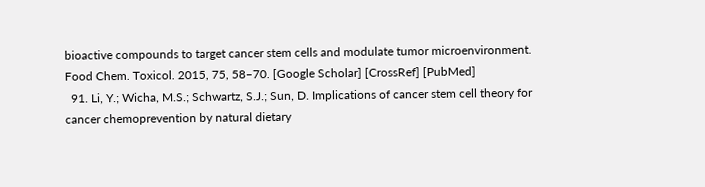bioactive compounds to target cancer stem cells and modulate tumor microenvironment. Food Chem. Toxicol. 2015, 75, 58–70. [Google Scholar] [CrossRef] [PubMed]
  91. Li, Y.; Wicha, M.S.; Schwartz, S.J.; Sun, D. Implications of cancer stem cell theory for cancer chemoprevention by natural dietary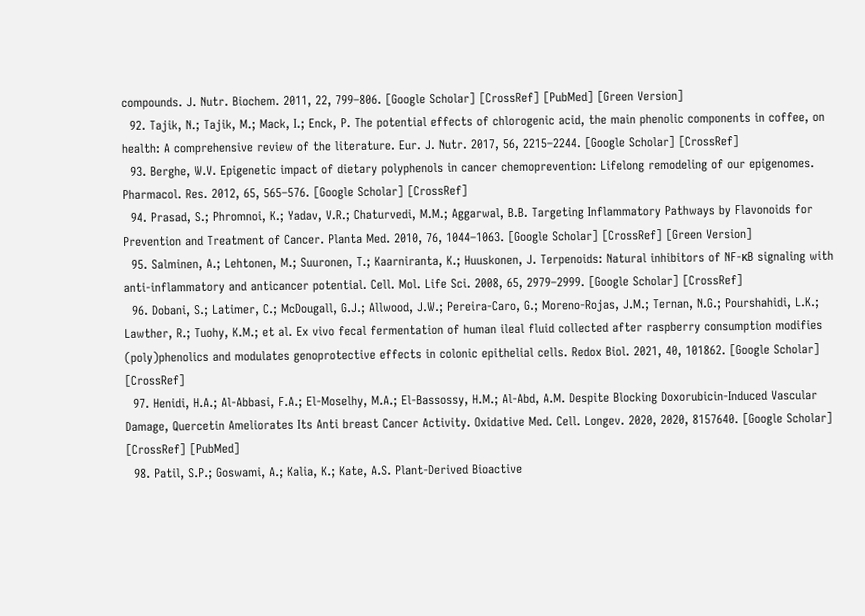compounds. J. Nutr. Biochem. 2011, 22, 799–806. [Google Scholar] [CrossRef] [PubMed] [Green Version]
  92. Tajik, N.; Tajik, M.; Mack, I.; Enck, P. The potential effects of chlorogenic acid, the main phenolic components in coffee, on health: A comprehensive review of the literature. Eur. J. Nutr. 2017, 56, 2215–2244. [Google Scholar] [CrossRef]
  93. Berghe, W.V. Epigenetic impact of dietary polyphenols in cancer chemoprevention: Lifelong remodeling of our epigenomes. Pharmacol. Res. 2012, 65, 565–576. [Google Scholar] [CrossRef]
  94. Prasad, S.; Phromnoi, K.; Yadav, V.R.; Chaturvedi, M.M.; Aggarwal, B.B. Targeting Inflammatory Pathways by Flavonoids for Prevention and Treatment of Cancer. Planta Med. 2010, 76, 1044–1063. [Google Scholar] [CrossRef] [Green Version]
  95. Salminen, A.; Lehtonen, M.; Suuronen, T.; Kaarniranta, K.; Huuskonen, J. Terpenoids: Natural inhibitors of NF-κB signaling with anti-inflammatory and anticancer potential. Cell. Mol. Life Sci. 2008, 65, 2979–2999. [Google Scholar] [CrossRef]
  96. Dobani, S.; Latimer, C.; McDougall, G.J.; Allwood, J.W.; Pereira-Caro, G.; Moreno-Rojas, J.M.; Ternan, N.G.; Pourshahidi, L.K.; Lawther, R.; Tuohy, K.M.; et al. Ex vivo fecal fermentation of human ileal fluid collected after raspberry consumption modifies (poly)phenolics and modulates genoprotective effects in colonic epithelial cells. Redox Biol. 2021, 40, 101862. [Google Scholar] [CrossRef]
  97. Henidi, H.A.; Al-Abbasi, F.A.; El-Moselhy, M.A.; El-Bassossy, H.M.; Al-Abd, A.M. Despite Blocking Doxorubicin-Induced Vascular Damage, Quercetin Ameliorates Its Anti breast Cancer Activity. Oxidative Med. Cell. Longev. 2020, 2020, 8157640. [Google Scholar] [CrossRef] [PubMed]
  98. Patil, S.P.; Goswami, A.; Kalia, K.; Kate, A.S. Plant-Derived Bioactive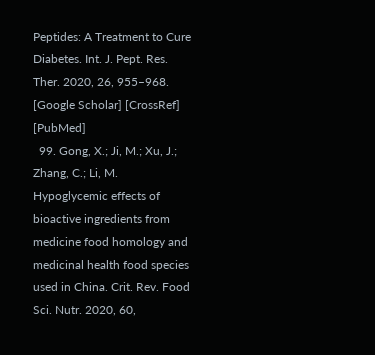Peptides: A Treatment to Cure Diabetes. Int. J. Pept. Res. Ther. 2020, 26, 955–968. [Google Scholar] [CrossRef] [PubMed]
  99. Gong, X.; Ji, M.; Xu, J.; Zhang, C.; Li, M. Hypoglycemic effects of bioactive ingredients from medicine food homology and medicinal health food species used in China. Crit. Rev. Food Sci. Nutr. 2020, 60,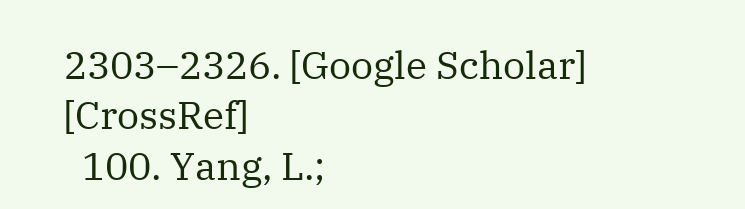2303–2326. [Google Scholar] [CrossRef]
  100. Yang, L.;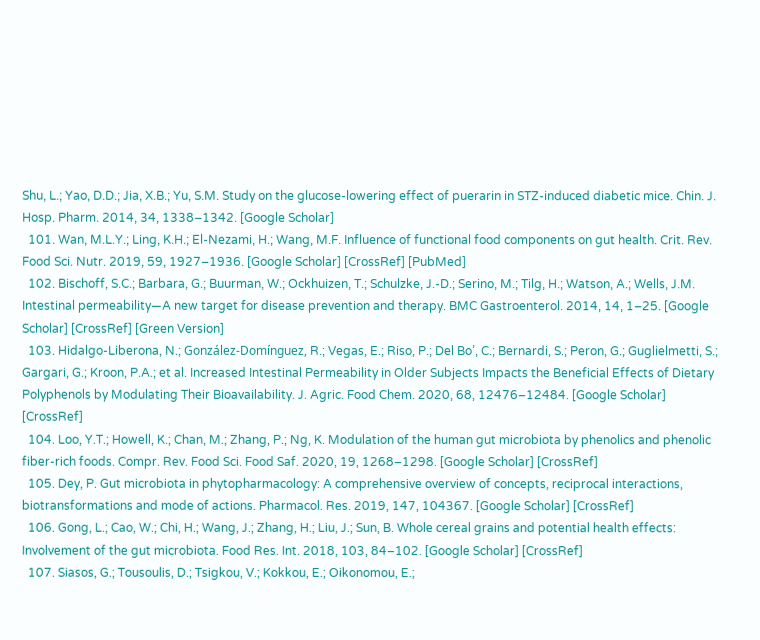Shu, L.; Yao, D.D.; Jia, X.B.; Yu, S.M. Study on the glucose-lowering effect of puerarin in STZ-induced diabetic mice. Chin. J. Hosp. Pharm. 2014, 34, 1338–1342. [Google Scholar]
  101. Wan, M.L.Y.; Ling, K.H.; El-Nezami, H.; Wang, M.F. Influence of functional food components on gut health. Crit. Rev. Food Sci. Nutr. 2019, 59, 1927–1936. [Google Scholar] [CrossRef] [PubMed]
  102. Bischoff, S.C.; Barbara, G.; Buurman, W.; Ockhuizen, T.; Schulzke, J.-D.; Serino, M.; Tilg, H.; Watson, A.; Wells, J.M. Intestinal permeability—A new target for disease prevention and therapy. BMC Gastroenterol. 2014, 14, 1–25. [Google Scholar] [CrossRef] [Green Version]
  103. Hidalgo-Liberona, N.; González-Domínguez, R.; Vegas, E.; Riso, P.; Del Bo’, C.; Bernardi, S.; Peron, G.; Guglielmetti, S.; Gargari, G.; Kroon, P.A.; et al. Increased Intestinal Permeability in Older Subjects Impacts the Beneficial Effects of Dietary Polyphenols by Modulating Their Bioavailability. J. Agric. Food Chem. 2020, 68, 12476–12484. [Google Scholar] [CrossRef]
  104. Loo, Y.T.; Howell, K.; Chan, M.; Zhang, P.; Ng, K. Modulation of the human gut microbiota by phenolics and phenolic fiber-rich foods. Compr. Rev. Food Sci. Food Saf. 2020, 19, 1268–1298. [Google Scholar] [CrossRef]
  105. Dey, P. Gut microbiota in phytopharmacology: A comprehensive overview of concepts, reciprocal interactions, biotransformations and mode of actions. Pharmacol. Res. 2019, 147, 104367. [Google Scholar] [CrossRef]
  106. Gong, L.; Cao, W.; Chi, H.; Wang, J.; Zhang, H.; Liu, J.; Sun, B. Whole cereal grains and potential health effects: Involvement of the gut microbiota. Food Res. Int. 2018, 103, 84–102. [Google Scholar] [CrossRef]
  107. Siasos, G.; Tousoulis, D.; Tsigkou, V.; Kokkou, E.; Oikonomou, E.;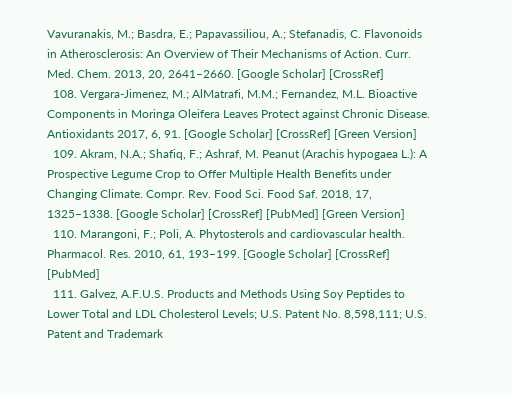Vavuranakis, M.; Basdra, E.; Papavassiliou, A.; Stefanadis, C. Flavonoids in Atherosclerosis: An Overview of Their Mechanisms of Action. Curr. Med. Chem. 2013, 20, 2641–2660. [Google Scholar] [CrossRef]
  108. Vergara-Jimenez, M.; AlMatrafi, M.M.; Fernandez, M.L. Bioactive Components in Moringa Oleifera Leaves Protect against Chronic Disease. Antioxidants 2017, 6, 91. [Google Scholar] [CrossRef] [Green Version]
  109. Akram, N.A.; Shafiq, F.; Ashraf, M. Peanut (Arachis hypogaea L.): A Prospective Legume Crop to Offer Multiple Health Benefits under Changing Climate. Compr. Rev. Food Sci. Food Saf. 2018, 17, 1325–1338. [Google Scholar] [CrossRef] [PubMed] [Green Version]
  110. Marangoni, F.; Poli, A. Phytosterols and cardiovascular health. Pharmacol. Res. 2010, 61, 193–199. [Google Scholar] [CrossRef] [PubMed]
  111. Galvez, A.F.U.S. Products and Methods Using Soy Peptides to Lower Total and LDL Cholesterol Levels; U.S. Patent No. 8,598,111; U.S. Patent and Trademark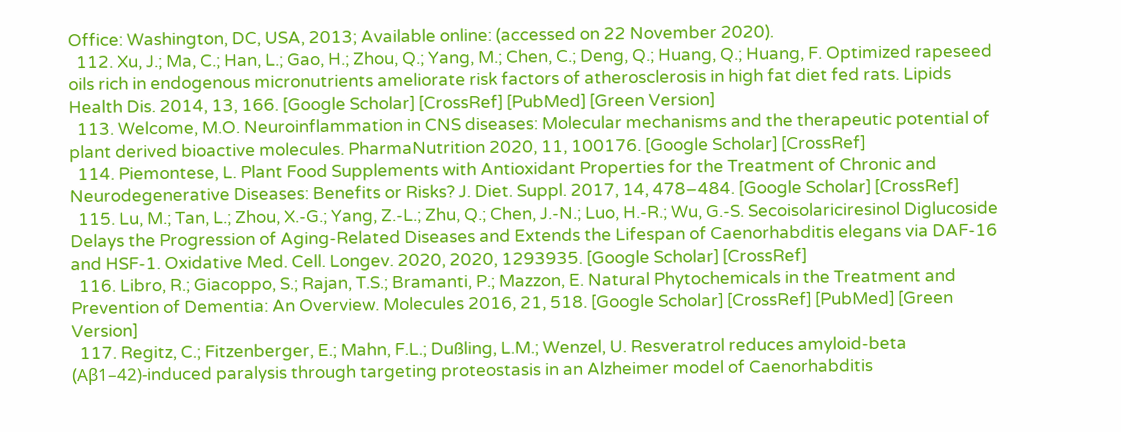Office: Washington, DC, USA, 2013; Available online: (accessed on 22 November 2020).
  112. Xu, J.; Ma, C.; Han, L.; Gao, H.; Zhou, Q.; Yang, M.; Chen, C.; Deng, Q.; Huang, Q.; Huang, F. Optimized rapeseed oils rich in endogenous micronutrients ameliorate risk factors of atherosclerosis in high fat diet fed rats. Lipids Health Dis. 2014, 13, 166. [Google Scholar] [CrossRef] [PubMed] [Green Version]
  113. Welcome, M.O. Neuroinflammation in CNS diseases: Molecular mechanisms and the therapeutic potential of plant derived bioactive molecules. PharmaNutrition 2020, 11, 100176. [Google Scholar] [CrossRef]
  114. Piemontese, L. Plant Food Supplements with Antioxidant Properties for the Treatment of Chronic and Neurodegenerative Diseases: Benefits or Risks? J. Diet. Suppl. 2017, 14, 478–484. [Google Scholar] [CrossRef]
  115. Lu, M.; Tan, L.; Zhou, X.-G.; Yang, Z.-L.; Zhu, Q.; Chen, J.-N.; Luo, H.-R.; Wu, G.-S. Secoisolariciresinol Diglucoside Delays the Progression of Aging-Related Diseases and Extends the Lifespan of Caenorhabditis elegans via DAF-16 and HSF-1. Oxidative Med. Cell. Longev. 2020, 2020, 1293935. [Google Scholar] [CrossRef]
  116. Libro, R.; Giacoppo, S.; Rajan, T.S.; Bramanti, P.; Mazzon, E. Natural Phytochemicals in the Treatment and Prevention of Dementia: An Overview. Molecules 2016, 21, 518. [Google Scholar] [CrossRef] [PubMed] [Green Version]
  117. Regitz, C.; Fitzenberger, E.; Mahn, F.L.; Dußling, L.M.; Wenzel, U. Resveratrol reduces amyloid-beta (Aβ1–42)-induced paralysis through targeting proteostasis in an Alzheimer model of Caenorhabditis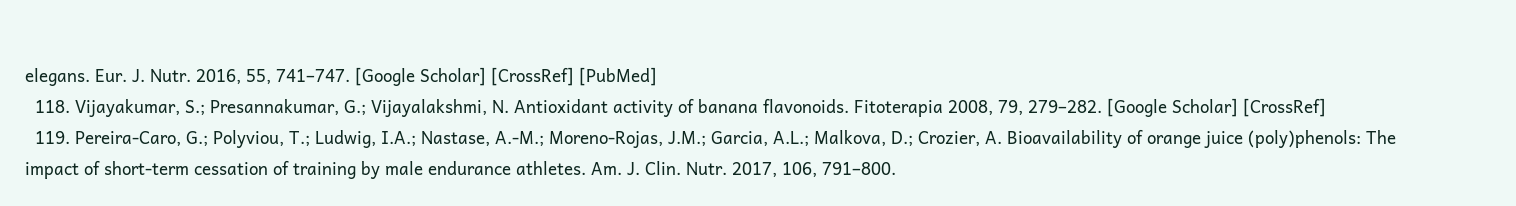elegans. Eur. J. Nutr. 2016, 55, 741–747. [Google Scholar] [CrossRef] [PubMed]
  118. Vijayakumar, S.; Presannakumar, G.; Vijayalakshmi, N. Antioxidant activity of banana flavonoids. Fitoterapia 2008, 79, 279–282. [Google Scholar] [CrossRef]
  119. Pereira-Caro, G.; Polyviou, T.; Ludwig, I.A.; Nastase, A.-M.; Moreno-Rojas, J.M.; Garcia, A.L.; Malkova, D.; Crozier, A. Bioavailability of orange juice (poly)phenols: The impact of short-term cessation of training by male endurance athletes. Am. J. Clin. Nutr. 2017, 106, 791–800.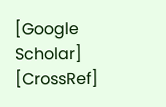[Google Scholar] [CrossRef]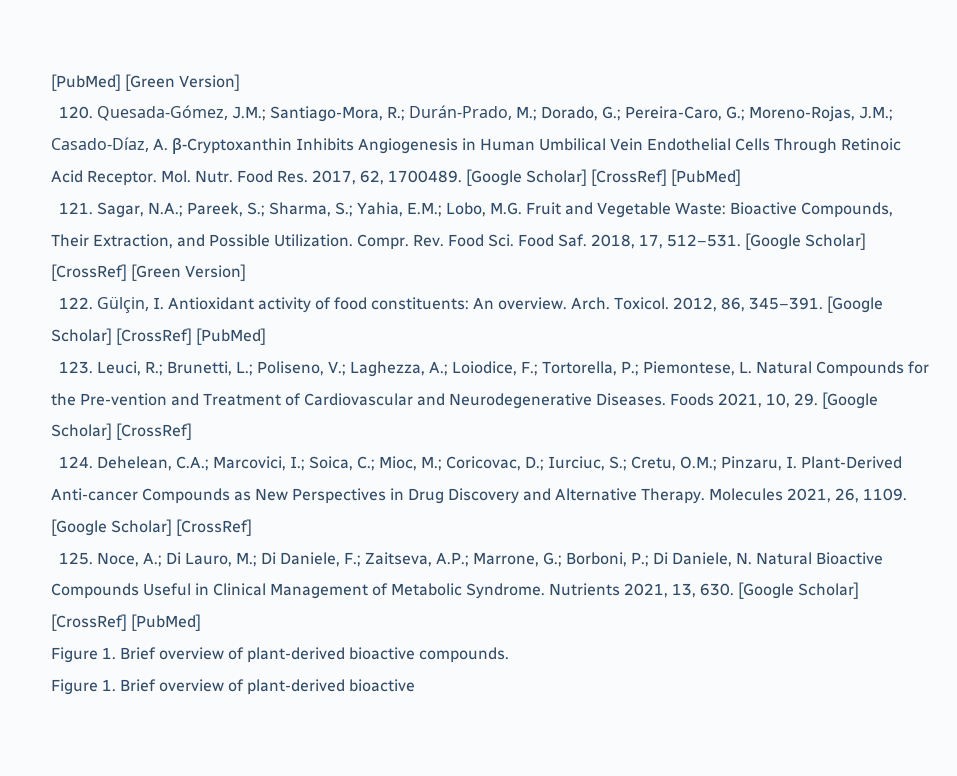[PubMed] [Green Version]
  120. Quesada-Gómez, J.M.; Santiago-Mora, R.; Durán-Prado, M.; Dorado, G.; Pereira-Caro, G.; Moreno-Rojas, J.M.; Casado-Díaz, A. β-Cryptoxanthin Inhibits Angiogenesis in Human Umbilical Vein Endothelial Cells Through Retinoic Acid Receptor. Mol. Nutr. Food Res. 2017, 62, 1700489. [Google Scholar] [CrossRef] [PubMed]
  121. Sagar, N.A.; Pareek, S.; Sharma, S.; Yahia, E.M.; Lobo, M.G. Fruit and Vegetable Waste: Bioactive Compounds, Their Extraction, and Possible Utilization. Compr. Rev. Food Sci. Food Saf. 2018, 17, 512–531. [Google Scholar] [CrossRef] [Green Version]
  122. Gülçin, I. Antioxidant activity of food constituents: An overview. Arch. Toxicol. 2012, 86, 345–391. [Google Scholar] [CrossRef] [PubMed]
  123. Leuci, R.; Brunetti, L.; Poliseno, V.; Laghezza, A.; Loiodice, F.; Tortorella, P.; Piemontese, L. Natural Compounds for the Pre-vention and Treatment of Cardiovascular and Neurodegenerative Diseases. Foods 2021, 10, 29. [Google Scholar] [CrossRef]
  124. Dehelean, C.A.; Marcovici, I.; Soica, C.; Mioc, M.; Coricovac, D.; Iurciuc, S.; Cretu, O.M.; Pinzaru, I. Plant-Derived Anti-cancer Compounds as New Perspectives in Drug Discovery and Alternative Therapy. Molecules 2021, 26, 1109. [Google Scholar] [CrossRef]
  125. Noce, A.; Di Lauro, M.; Di Daniele, F.; Zaitseva, A.P.; Marrone, G.; Borboni, P.; Di Daniele, N. Natural Bioactive Compounds Useful in Clinical Management of Metabolic Syndrome. Nutrients 2021, 13, 630. [Google Scholar] [CrossRef] [PubMed]
Figure 1. Brief overview of plant-derived bioactive compounds.
Figure 1. Brief overview of plant-derived bioactive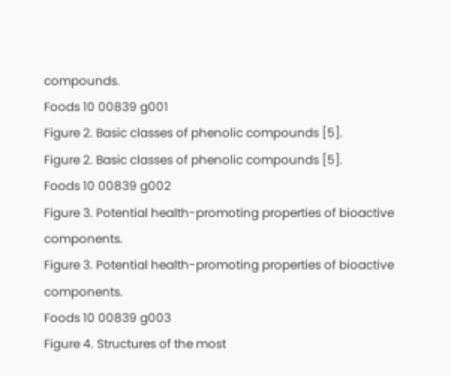compounds.
Foods 10 00839 g001
Figure 2. Basic classes of phenolic compounds [5].
Figure 2. Basic classes of phenolic compounds [5].
Foods 10 00839 g002
Figure 3. Potential health-promoting properties of bioactive components.
Figure 3. Potential health-promoting properties of bioactive components.
Foods 10 00839 g003
Figure 4. Structures of the most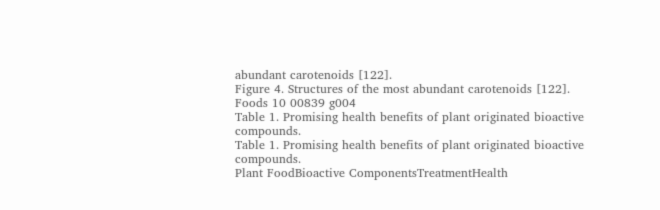abundant carotenoids [122].
Figure 4. Structures of the most abundant carotenoids [122].
Foods 10 00839 g004
Table 1. Promising health benefits of plant originated bioactive compounds.
Table 1. Promising health benefits of plant originated bioactive compounds.
Plant FoodBioactive ComponentsTreatmentHealth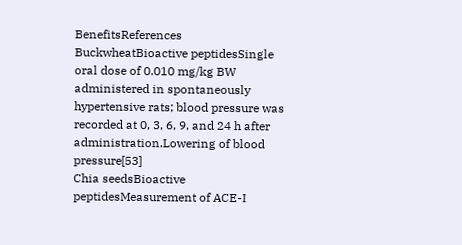BenefitsReferences
BuckwheatBioactive peptidesSingle oral dose of 0.010 mg/kg BW administered in spontaneously hypertensive rats; blood pressure was recorded at 0, 3, 6, 9, and 24 h after administration.Lowering of blood pressure[53]
Chia seedsBioactive peptidesMeasurement of ACE-I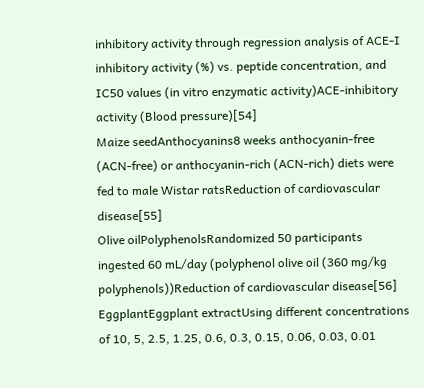inhibitory activity through regression analysis of ACE-I inhibitory activity (%) vs. peptide concentration, and IC50 values (in vitro enzymatic activity)ACE-inhibitory activity (Blood pressure)[54]
Maize seedAnthocyanins8 weeks anthocyanin-free (ACN-free) or anthocyanin-rich (ACN-rich) diets were fed to male Wistar ratsReduction of cardiovascular disease[55]
Olive oilPolyphenolsRandomized 50 participants ingested 60 mL/day (polyphenol olive oil (360 mg/kg polyphenols))Reduction of cardiovascular disease[56]
EggplantEggplant extractUsing different concentrations of 10, 5, 2.5, 1.25, 0.6, 0.3, 0.15, 0.06, 0.03, 0.01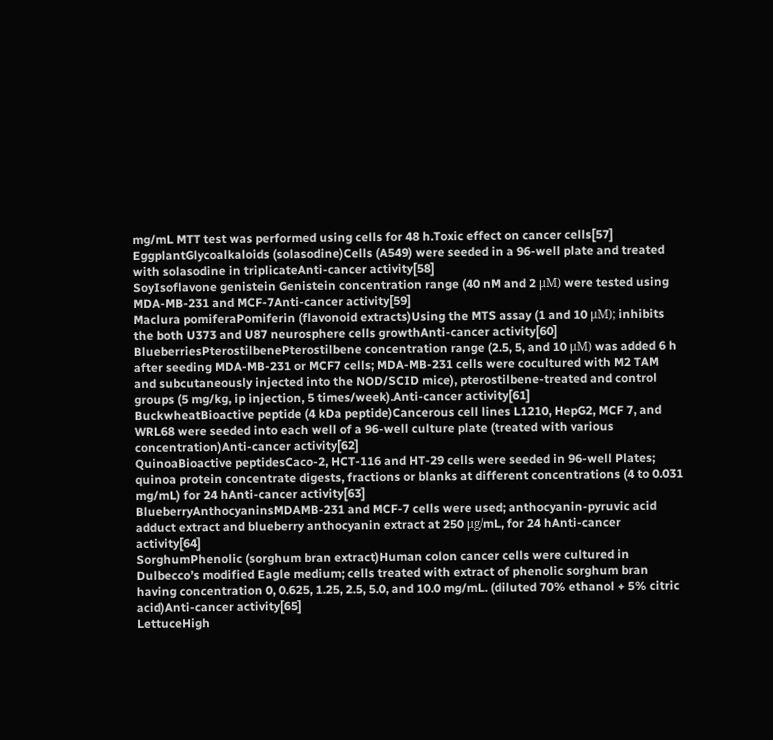mg/mL MTT test was performed using cells for 48 h.Toxic effect on cancer cells[57]
EggplantGlycoalkaloids (solasodine)Cells (A549) were seeded in a 96-well plate and treated with solasodine in triplicateAnti-cancer activity[58]
SoyIsoflavone genistein Genistein concentration range (40 nM and 2 μM) were tested using MDA-MB-231 and MCF-7Anti-cancer activity[59]
Maclura pomiferaPomiferin (flavonoid extracts)Using the MTS assay (1 and 10 μM); inhibits the both U373 and U87 neurosphere cells growthAnti-cancer activity[60]
BlueberriesPterostilbenePterostilbene concentration range (2.5, 5, and 10 μM) was added 6 h after seeding MDA-MB-231 or MCF7 cells; MDA-MB-231 cells were cocultured with M2 TAM and subcutaneously injected into the NOD/SCID mice), pterostilbene-treated and control groups (5 mg/kg, ip injection, 5 times/week).Anti-cancer activity[61]
BuckwheatBioactive peptide (4 kDa peptide)Cancerous cell lines L1210, HepG2, MCF 7, and WRL68 were seeded into each well of a 96-well culture plate (treated with various concentration)Anti-cancer activity[62]
QuinoaBioactive peptidesCaco-2, HCT-116 and HT-29 cells were seeded in 96-well Plates; quinoa protein concentrate digests, fractions or blanks at different concentrations (4 to 0.031 mg/mL) for 24 hAnti-cancer activity[63]
BlueberryAnthocyaninsMDAMB-231 and MCF-7 cells were used; anthocyanin-pyruvic acid adduct extract and blueberry anthocyanin extract at 250 μg/mL, for 24 hAnti-cancer activity[64]
SorghumPhenolic (sorghum bran extract)Human colon cancer cells were cultured in Dulbecco’s modified Eagle medium; cells treated with extract of phenolic sorghum bran having concentration 0, 0.625, 1.25, 2.5, 5.0, and 10.0 mg/mL. (diluted 70% ethanol + 5% citric acid)Anti-cancer activity[65]
LettuceHigh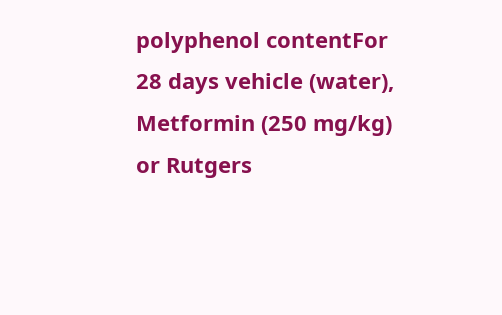polyphenol contentFor 28 days vehicle (water), Metformin (250 mg/kg) or Rutgers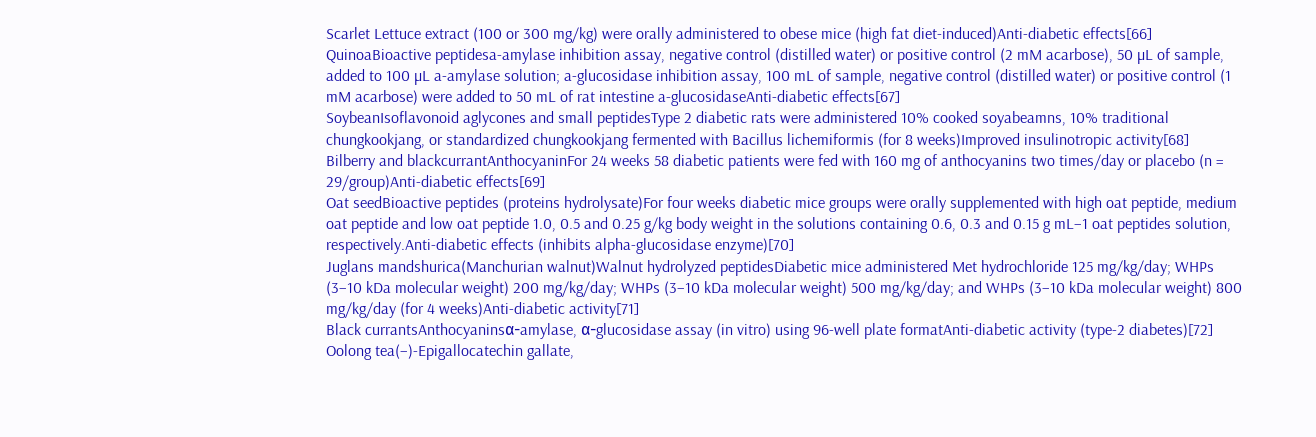Scarlet Lettuce extract (100 or 300 mg/kg) were orally administered to obese mice (high fat diet-induced)Anti-diabetic effects[66]
QuinoaBioactive peptidesa-amylase inhibition assay, negative control (distilled water) or positive control (2 mM acarbose), 50 µL of sample, added to 100 µL a-amylase solution; a-glucosidase inhibition assay, 100 mL of sample, negative control (distilled water) or positive control (1 mM acarbose) were added to 50 mL of rat intestine a-glucosidaseAnti-diabetic effects[67]
SoybeanIsoflavonoid aglycones and small peptidesType 2 diabetic rats were administered 10% cooked soyabeamns, 10% traditional chungkookjang, or standardized chungkookjang fermented with Bacillus lichemiformis (for 8 weeks)Improved insulinotropic activity[68]
Bilberry and blackcurrantAnthocyaninFor 24 weeks 58 diabetic patients were fed with 160 mg of anthocyanins two times/day or placebo (n = 29/group)Anti-diabetic effects[69]
Oat seedBioactive peptides (proteins hydrolysate)For four weeks diabetic mice groups were orally supplemented with high oat peptide, medium oat peptide and low oat peptide 1.0, 0.5 and 0.25 g/kg body weight in the solutions containing 0.6, 0.3 and 0.15 g mL−1 oat peptides solution, respectively.Anti-diabetic effects (inhibits alpha-glucosidase enzyme)[70]
Juglans mandshurica(Manchurian walnut)Walnut hydrolyzed peptidesDiabetic mice administered Met hydrochloride 125 mg/kg/day; WHPs (3–10 kDa molecular weight) 200 mg/kg/day; WHPs (3–10 kDa molecular weight) 500 mg/kg/day; and WHPs (3–10 kDa molecular weight) 800 mg/kg/day (for 4 weeks)Anti-diabetic activity[71]
Black currantsAnthocyaninsα-amylase, α-glucosidase assay (in vitro) using 96-well plate formatAnti-diabetic activity (type-2 diabetes)[72]
Oolong tea(−)-Epigallocatechin gallate,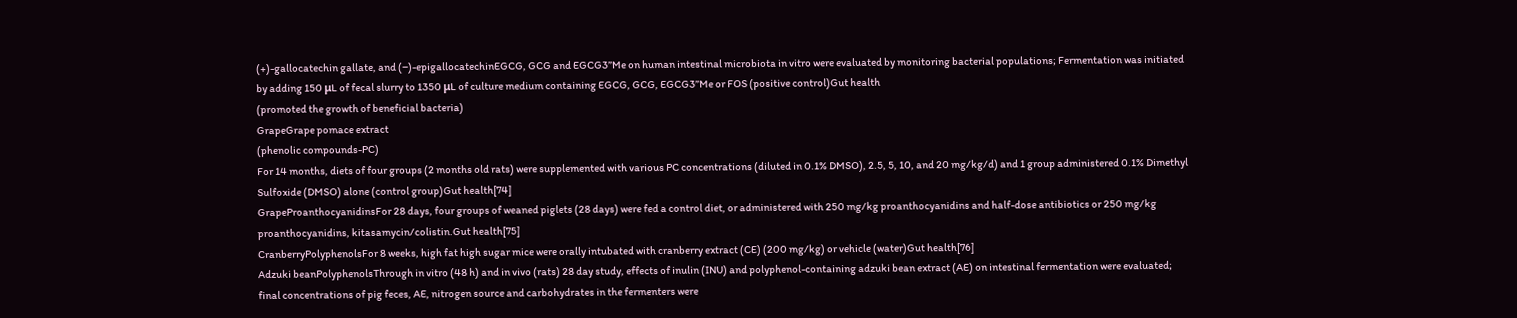(+)-gallocatechin gallate, and (−)-epigallocatechinEGCG, GCG and EGCG3”Me on human intestinal microbiota in vitro were evaluated by monitoring bacterial populations; Fermentation was initiated by adding 150 μL of fecal slurry to 1350 μL of culture medium containing EGCG, GCG, EGCG3”Me or FOS (positive control)Gut health
(promoted the growth of beneficial bacteria)
GrapeGrape pomace extract
(phenolic compounds-PC)
For 14 months, diets of four groups (2 months old rats) were supplemented with various PC concentrations (diluted in 0.1% DMSO), 2.5, 5, 10, and 20 mg/kg/d) and 1 group administered 0.1% Dimethyl Sulfoxide (DMSO) alone (control group)Gut health[74]
GrapeProanthocyanidinsFor 28 days, four groups of weaned piglets (28 days) were fed a control diet, or administered with 250 mg/kg proanthocyanidins and half-dose antibiotics or 250 mg/kg proanthocyanidins, kitasamycin/colistin.Gut health[75]
CranberryPolyphenolsFor 8 weeks, high fat high sugar mice were orally intubated with cranberry extract (CE) (200 mg/kg) or vehicle (water)Gut health[76]
Adzuki beanPolyphenolsThrough in vitro (48 h) and in vivo (rats) 28 day study, effects of inulin (INU) and polyphenol-containing adzuki bean extract (AE) on intestinal fermentation were evaluated; final concentrations of pig feces, AE, nitrogen source and carbohydrates in the fermenters were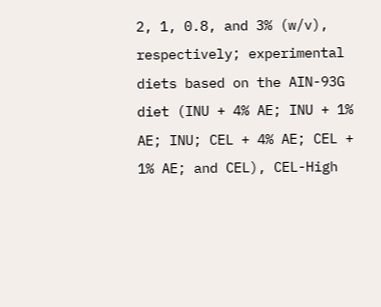2, 1, 0.8, and 3% (w/v), respectively; experimental diets based on the AIN-93G diet (INU + 4% AE; INU + 1% AE; INU; CEL + 4% AE; CEL + 1% AE; and CEL), CEL-High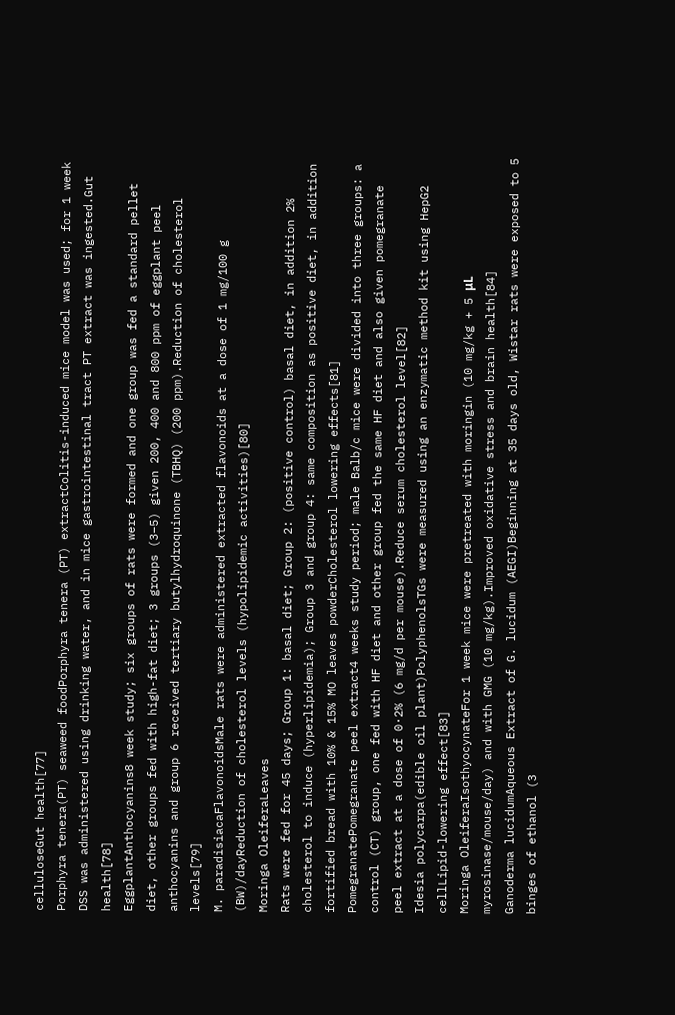celluloseGut health[77]
Porphyra tenera(PT) seaweed foodPorphyra tenera (PT) extractColitis-induced mice model was used; for 1 week DSS was administered using drinking water, and in mice gastrointestinal tract PT extract was ingested.Gut health[78]
EggplantAnthocyanins8 week study; six groups of rats were formed and one group was fed a standard pellet diet, other groups fed with high-fat diet; 3 groups (3–5) given 200, 400 and 800 ppm of eggplant peel anthocyanins and group 6 received tertiary butylhydroquinone (TBHQ) (200 ppm).Reduction of cholesterol levels[79]
M. paradisiacaFlavonoidsMale rats were administered extracted flavonoids at a dose of 1 mg/100 g (BW)/dayReduction of cholesterol levels (hypolipidemic activities)[80]
Moringa OleiferaLeaves
Rats were fed for 45 days; Group 1: basal diet; Group 2: (positive control) basal diet, in addition 2% cholesterol to induce (hyperlipidemia); Group 3 and group 4: same composition as positive diet, in addition fortified bread with 10% & 15% MO leaves powderCholesterol lowering effects[81]
PomegranatePomegranate peel extract4 weeks study period; male Balb/c mice were divided into three groups: a control (CT) group, one fed with HF diet and other group fed the same HF diet and also given pomegranate peel extract at a dose of 0·2% (6 mg/d per mouse).Reduce serum cholesterol level[82]
Idesia polycarpa(edible oil plant)PolyphenolsTGs were measured using an enzymatic method kit using HepG2 cellLipid-lowering effect[83]
Moringa OleiferaIsothyocynateFor 1 week mice were pretreated with moringin (10 mg/kg + 5 μL myrosinase/mouse/day) and with GMG (10 mg/kg).Improved oxidative stress and brain health[84]
Ganoderma lucidumAqueous Extract of G. lucidum (AEGI)Beginning at 35 days old, Wistar rats were exposed to 5 binges of ethanol (3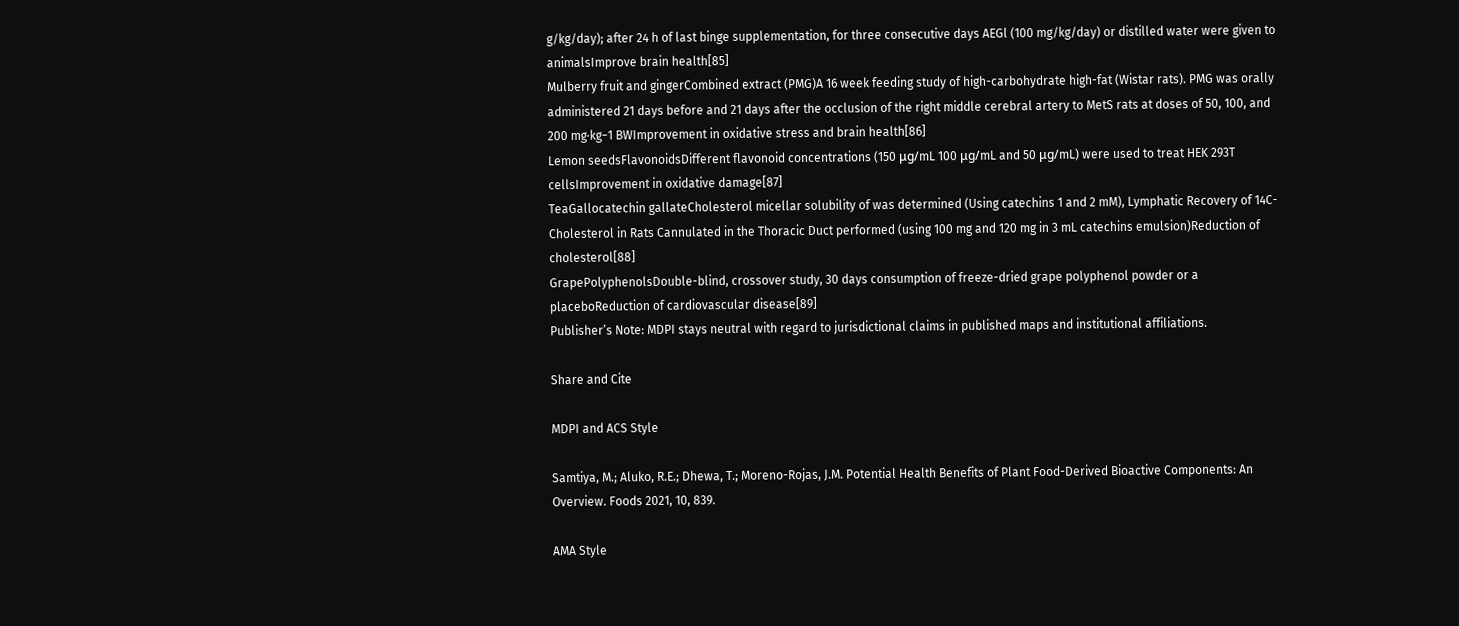g/kg/day); after 24 h of last binge supplementation, for three consecutive days AEGl (100 mg/kg/day) or distilled water were given to animalsImprove brain health[85]
Mulberry fruit and gingerCombined extract (PMG)A 16 week feeding study of high-carbohydrate high-fat (Wistar rats). PMG was orally administered 21 days before and 21 days after the occlusion of the right middle cerebral artery to MetS rats at doses of 50, 100, and 200 mg·kg−1 BWImprovement in oxidative stress and brain health[86]
Lemon seedsFlavonoidsDifferent flavonoid concentrations (150 μg/mL 100 μg/mL and 50 μg/mL) were used to treat HEK 293T cellsImprovement in oxidative damage[87]
TeaGallocatechin gallateCholesterol micellar solubility of was determined (Using catechins 1 and 2 mM), Lymphatic Recovery of 14C-Cholesterol in Rats Cannulated in the Thoracic Duct performed (using 100 mg and 120 mg in 3 mL catechins emulsion)Reduction of cholesterol[88]
GrapePolyphenolsDouble-blind, crossover study, 30 days consumption of freeze-dried grape polyphenol powder or a placeboReduction of cardiovascular disease[89]
Publisher’s Note: MDPI stays neutral with regard to jurisdictional claims in published maps and institutional affiliations.

Share and Cite

MDPI and ACS Style

Samtiya, M.; Aluko, R.E.; Dhewa, T.; Moreno-Rojas, J.M. Potential Health Benefits of Plant Food-Derived Bioactive Components: An Overview. Foods 2021, 10, 839.

AMA Style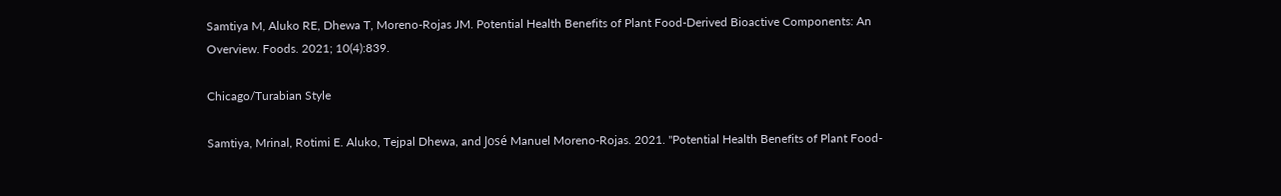Samtiya M, Aluko RE, Dhewa T, Moreno-Rojas JM. Potential Health Benefits of Plant Food-Derived Bioactive Components: An Overview. Foods. 2021; 10(4):839.

Chicago/Turabian Style

Samtiya, Mrinal, Rotimi E. Aluko, Tejpal Dhewa, and José Manuel Moreno-Rojas. 2021. "Potential Health Benefits of Plant Food-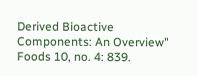Derived Bioactive Components: An Overview" Foods 10, no. 4: 839.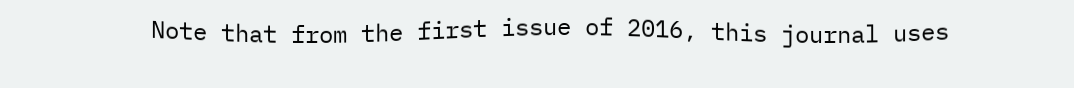Note that from the first issue of 2016, this journal uses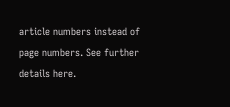article numbers instead of page numbers. See further details here.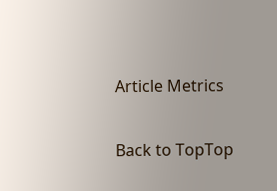Article Metrics

Back to TopTop